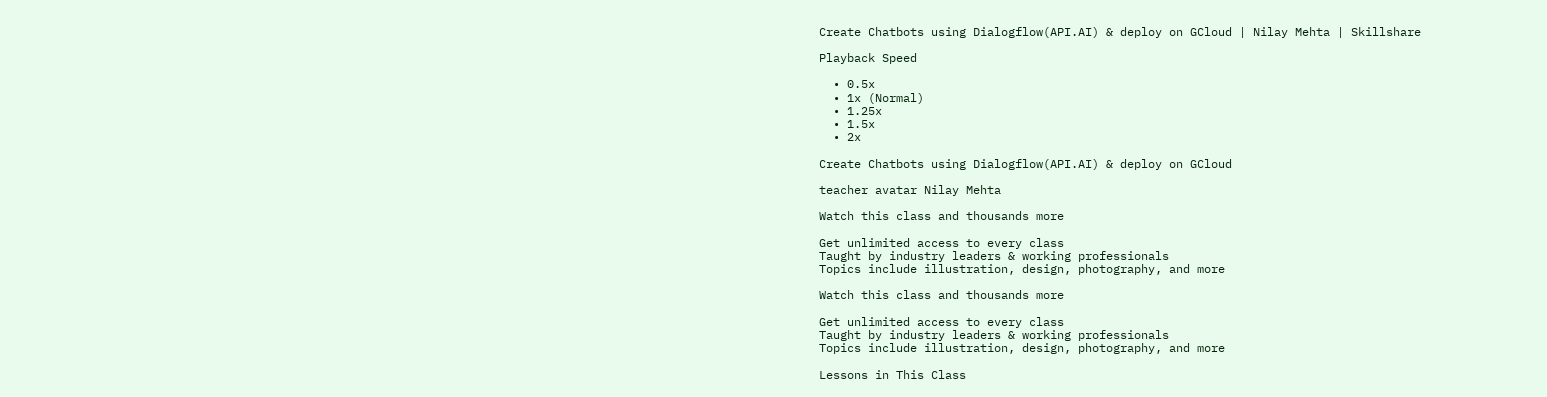Create Chatbots using Dialogflow(API.AI) & deploy on GCloud | Nilay Mehta | Skillshare

Playback Speed

  • 0.5x
  • 1x (Normal)
  • 1.25x
  • 1.5x
  • 2x

Create Chatbots using Dialogflow(API.AI) & deploy on GCloud

teacher avatar Nilay Mehta

Watch this class and thousands more

Get unlimited access to every class
Taught by industry leaders & working professionals
Topics include illustration, design, photography, and more

Watch this class and thousands more

Get unlimited access to every class
Taught by industry leaders & working professionals
Topics include illustration, design, photography, and more

Lessons in This Class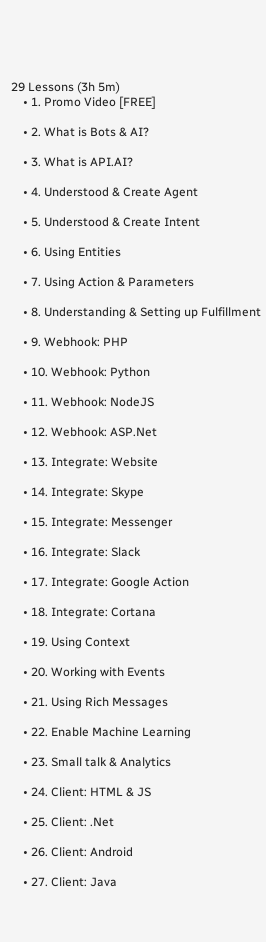29 Lessons (3h 5m)
    • 1. Promo Video [FREE]

    • 2. What is Bots & AI?

    • 3. What is API.AI?

    • 4. Understood & Create Agent

    • 5. Understood & Create Intent

    • 6. Using Entities

    • 7. Using Action & Parameters

    • 8. Understanding & Setting up Fulfillment

    • 9. Webhook: PHP

    • 10. Webhook: Python

    • 11. Webhook: NodeJS

    • 12. Webhook: ASP.Net

    • 13. Integrate: Website

    • 14. Integrate: Skype

    • 15. Integrate: Messenger

    • 16. Integrate: Slack

    • 17. Integrate: Google Action

    • 18. Integrate: Cortana

    • 19. Using Context

    • 20. Working with Events

    • 21. Using Rich Messages

    • 22. Enable Machine Learning

    • 23. Small talk & Analytics

    • 24. Client: HTML & JS

    • 25. Client: .Net

    • 26. Client: Android

    • 27. Client: Java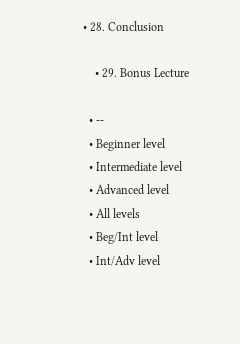• 28. Conclusion

    • 29. Bonus Lecture

  • --
  • Beginner level
  • Intermediate level
  • Advanced level
  • All levels
  • Beg/Int level
  • Int/Adv level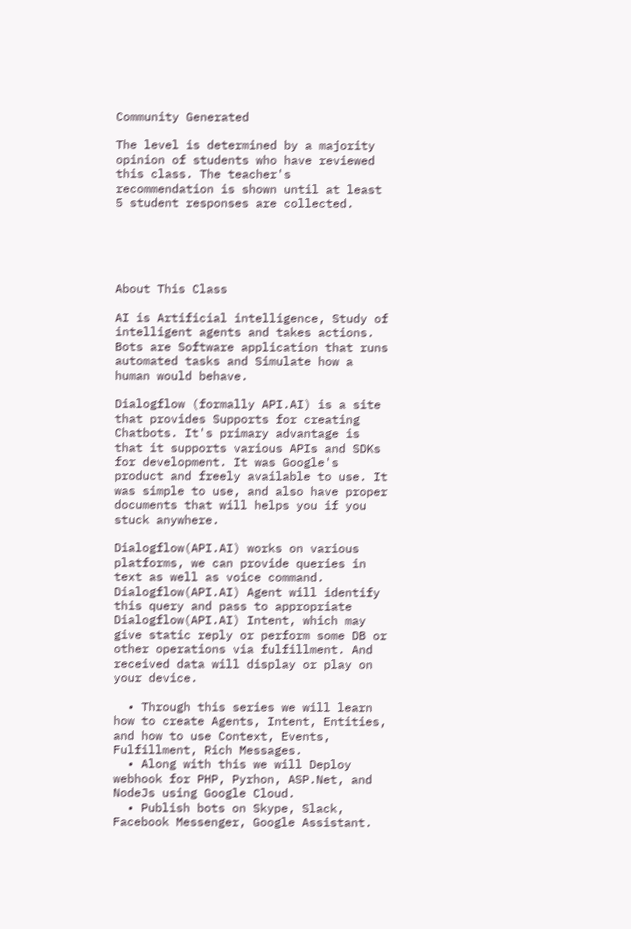Community Generated

The level is determined by a majority opinion of students who have reviewed this class. The teacher's recommendation is shown until at least 5 student responses are collected.





About This Class

AI is Artificial intelligence, Study of intelligent agents and takes actions. Bots are Software application that runs automated tasks and Simulate how a human would behave.

Dialogflow (formally API.AI) is a site that provides Supports for creating Chatbots. It's primary advantage is that it supports various APIs and SDKs for development. It was Google's product and freely available to use. It was simple to use, and also have proper documents that will helps you if you stuck anywhere.

Dialogflow(API.AI) works on various platforms, we can provide queries in text as well as voice command. Dialogflow(API.AI) Agent will identify this query and pass to appropriate Dialogflow(API.AI) Intent, which may give static reply or perform some DB or other operations via fulfillment. And received data will display or play on your device.

  • Through this series we will learn how to create Agents, Intent, Entities, and how to use Context, Events, Fulfillment, Rich Messages.
  • Along with this we will Deploy webhook for PHP, Pyrhon, ASP.Net, and NodeJs using Google Cloud.
  • Publish bots on Skype, Slack, Facebook Messenger, Google Assistant.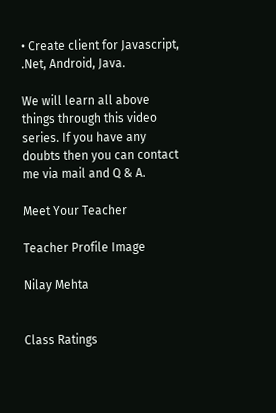• Create client for Javascript, .Net, Android, Java.

We will learn all above things through this video series. If you have any doubts then you can contact me via mail and Q & A.

Meet Your Teacher

Teacher Profile Image

Nilay Mehta


Class Ratings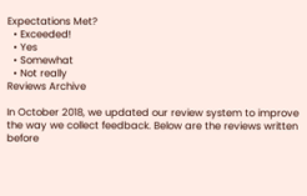Expectations Met?
  • Exceeded!
  • Yes
  • Somewhat
  • Not really
Reviews Archive

In October 2018, we updated our review system to improve the way we collect feedback. Below are the reviews written before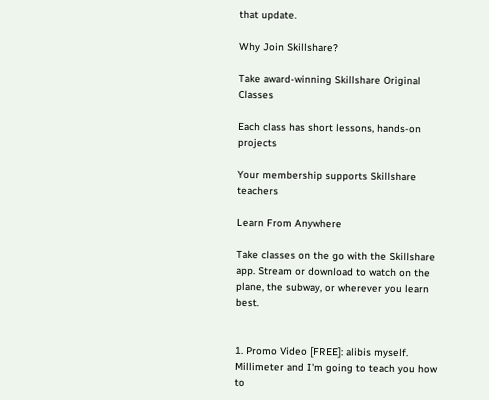that update.

Why Join Skillshare?

Take award-winning Skillshare Original Classes

Each class has short lessons, hands-on projects

Your membership supports Skillshare teachers

Learn From Anywhere

Take classes on the go with the Skillshare app. Stream or download to watch on the plane, the subway, or wherever you learn best.


1. Promo Video [FREE]: alibis myself. Millimeter and I'm going to teach you how to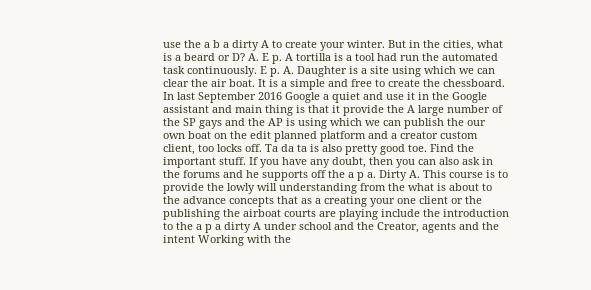use the a b a dirty A to create your winter. But in the cities, what is a beard or D? A. E p. A tortilla is a tool had run the automated task continuously. E p. A. Daughter is a site using which we can clear the air boat. It is a simple and free to create the chessboard. In last September 2016 Google a quiet and use it in the Google assistant and main thing is that it provide the A large number of the SP gays and the AP is using which we can publish the our own boat on the edit planned platform and a creator custom client, too locks off. Ta da ta is also pretty good toe. Find the important stuff. If you have any doubt, then you can also ask in the forums and he supports off the a p a. Dirty A. This course is to provide the lowly will understanding from the what is about to the advance concepts that as a creating your one client or the publishing the airboat courts are playing include the introduction to the a p a dirty A under school and the Creator, agents and the intent Working with the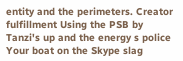entity and the perimeters. Creator fulfillment Using the PSB by Tanzi's up and the energy s police Your boat on the Skype slag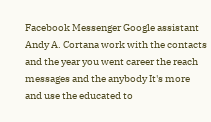Facebook Messenger Google assistant Andy A. Cortana work with the contacts and the year you went career the reach messages and the anybody It's more and use the educated to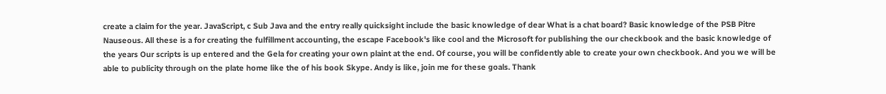create a claim for the year. JavaScript, c Sub Java and the entry really quicksight include the basic knowledge of dear What is a chat board? Basic knowledge of the PSB Pitre Nauseous. All these is a for creating the fulfillment accounting, the escape Facebook's like cool and the Microsoft for publishing the our checkbook and the basic knowledge of the years Our scripts is up entered and the Gela for creating your own plaint at the end. Of course, you will be confidently able to create your own checkbook. And you we will be able to publicity through on the plate home like the of his book Skype. Andy is like, join me for these goals. Thank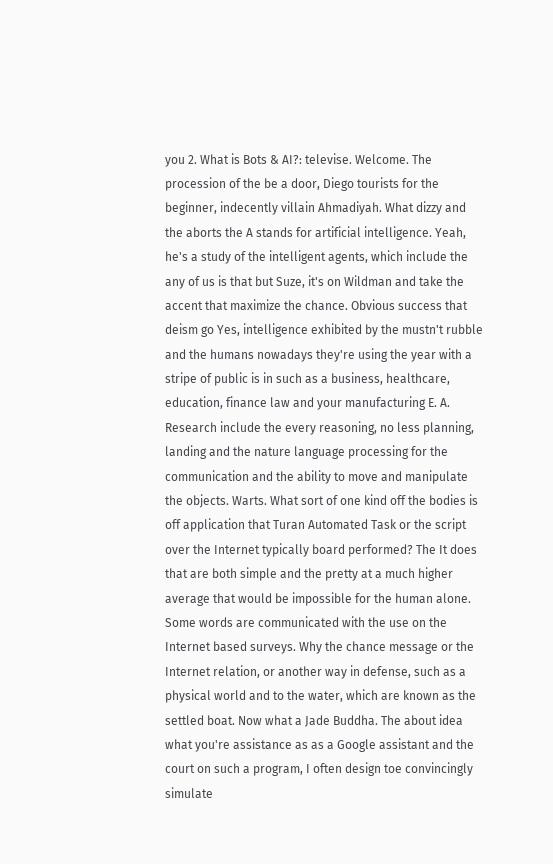you 2. What is Bots & AI?: televise. Welcome. The procession of the be a door, Diego tourists for the beginner, indecently villain Ahmadiyah. What dizzy and the aborts the A stands for artificial intelligence. Yeah, he's a study of the intelligent agents, which include the any of us is that but Suze, it's on Wildman and take the accent that maximize the chance. Obvious success that deism go Yes, intelligence exhibited by the mustn't rubble and the humans nowadays they're using the year with a stripe of public is in such as a business, healthcare, education, finance law and your manufacturing E. A. Research include the every reasoning, no less planning, landing and the nature language processing for the communication and the ability to move and manipulate the objects. Warts. What sort of one kind off the bodies is off application that Turan Automated Task or the script over the Internet typically board performed? The It does that are both simple and the pretty at a much higher average that would be impossible for the human alone. Some words are communicated with the use on the Internet based surveys. Why the chance message or the Internet relation, or another way in defense, such as a physical world and to the water, which are known as the settled boat. Now what a Jade Buddha. The about idea what you're assistance as as a Google assistant and the court on such a program, I often design toe convincingly simulate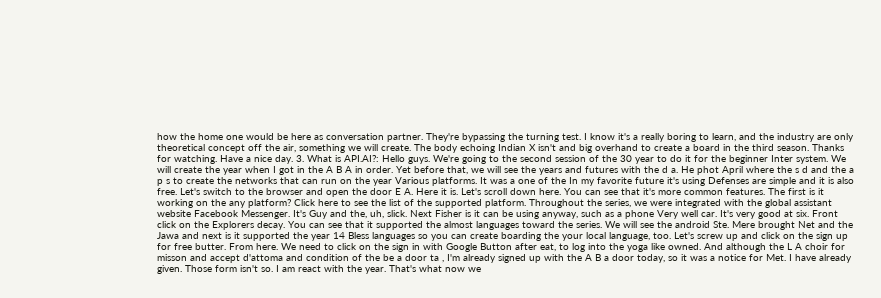how the home one would be here as conversation partner. They're bypassing the turning test. I know it's a really boring to learn, and the industry are only theoretical concept off the air, something we will create. The body echoing Indian X isn't and big overhand to create a board in the third season. Thanks for watching. Have a nice day. 3. What is API.AI?: Hello guys. We're going to the second session of the 30 year to do it for the beginner Inter system. We will create the year when I got in the A B A in order. Yet before that, we will see the years and futures with the d a. He phot April where the s d and the a p s to create the networks that can run on the year Various platforms. It was a one of the In my favorite future it's using Defenses are simple and it is also free. Let's switch to the browser and open the door E A. Here it is. Let's scroll down here. You can see that it's more common features. The first is it working on the any platform? Click here to see the list of the supported platform. Throughout the series, we were integrated with the global assistant website Facebook Messenger. It's Guy and the, uh, slick. Next Fisher is it can be using anyway, such as a phone Very well car. It's very good at six. Front click on the Explorers decay. You can see that it supported the almost languages toward the series. We will see the android Ste. Mere brought Net and the Jawa and next is it supported the year 14 Bless languages so you can create boarding the your local language, too. Let's screw up and click on the sign up for free butter. From here. We need to click on the sign in with Google Button after eat, to log into the yoga like owned. And although the L A choir for misson and accept d'attoma and condition of the be a door ta , I'm already signed up with the A B a door today, so it was a notice for Met. I have already given. Those form isn't so. I am react with the year. That's what now we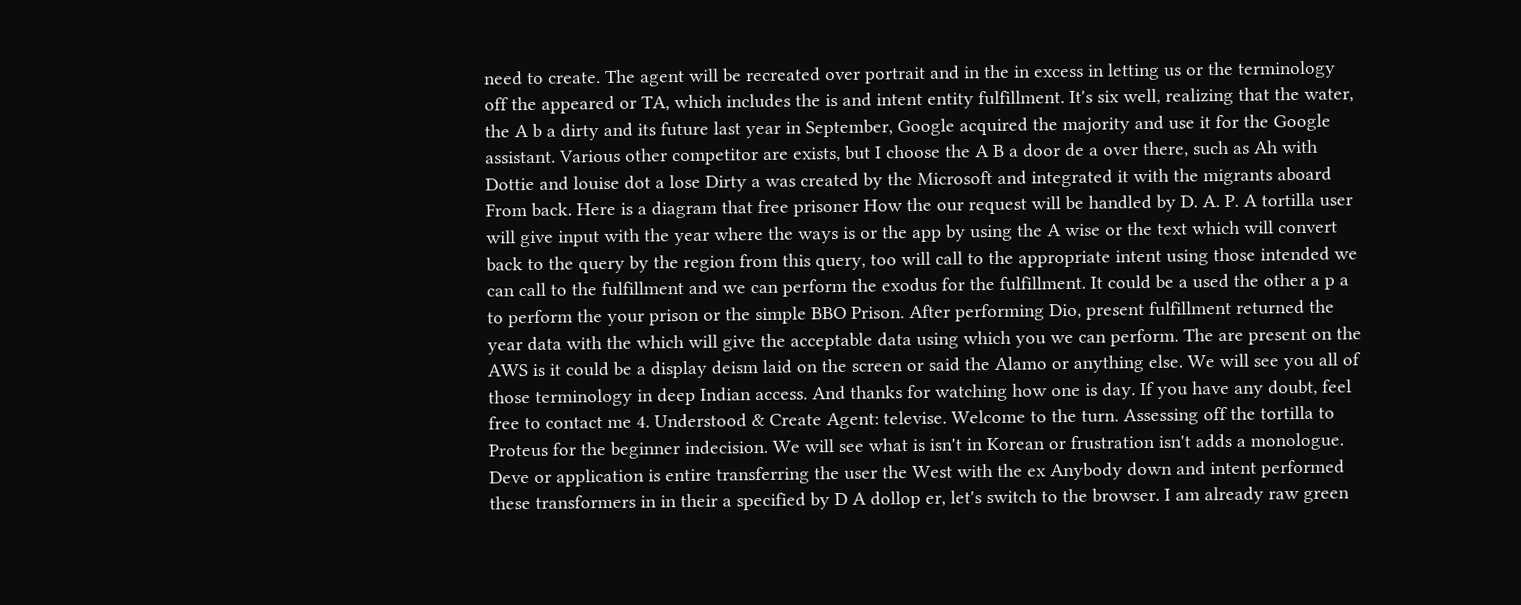need to create. The agent will be recreated over portrait and in the in excess in letting us or the terminology off the appeared or TA, which includes the is and intent entity fulfillment. It's six well, realizing that the water, the A b a dirty and its future last year in September, Google acquired the majority and use it for the Google assistant. Various other competitor are exists, but I choose the A B a door de a over there, such as Ah with Dottie and louise dot a lose Dirty a was created by the Microsoft and integrated it with the migrants aboard From back. Here is a diagram that free prisoner How the our request will be handled by D. A. P. A tortilla user will give input with the year where the ways is or the app by using the A wise or the text which will convert back to the query by the region from this query, too will call to the appropriate intent using those intended we can call to the fulfillment and we can perform the exodus for the fulfillment. It could be a used the other a p a to perform the your prison or the simple BBO Prison. After performing Dio, present fulfillment returned the year data with the which will give the acceptable data using which you we can perform. The are present on the AWS is it could be a display deism laid on the screen or said the Alamo or anything else. We will see you all of those terminology in deep Indian access. And thanks for watching how one is day. If you have any doubt, feel free to contact me 4. Understood & Create Agent: televise. Welcome to the turn. Assessing off the tortilla to Proteus for the beginner indecision. We will see what is isn't in Korean or frustration isn't adds a monologue. Deve or application is entire transferring the user the West with the ex Anybody down and intent performed these transformers in in their a specified by D A dollop er, let's switch to the browser. I am already raw green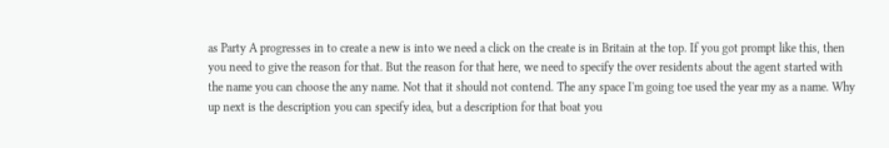as Party A progresses in to create a new is into we need a click on the create is in Britain at the top. If you got prompt like this, then you need to give the reason for that. But the reason for that here, we need to specify the over residents about the agent started with the name you can choose the any name. Not that it should not contend. The any space I'm going toe used the year my as a name. Why up next is the description you can specify idea, but a description for that boat you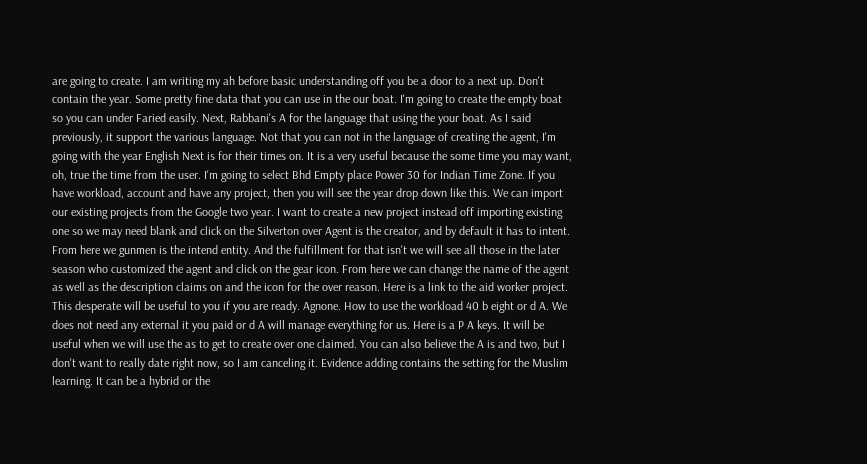are going to create. I am writing my ah before basic understanding off you be a door to a next up. Don't contain the year. Some pretty fine data that you can use in the our boat. I'm going to create the empty boat so you can under Faried easily. Next, Rabbani's A for the language that using the your boat. As I said previously, it support the various language. Not that you can not in the language of creating the agent, I'm going with the year English Next is for their times on. It is a very useful because the some time you may want, oh, true the time from the user. I'm going to select Bhd Empty place Power 30 for Indian Time Zone. If you have workload, account and have any project, then you will see the year drop down like this. We can import our existing projects from the Google two year. I want to create a new project instead off importing existing one so we may need blank and click on the Silverton over Agent is the creator, and by default it has to intent. From here we gunmen is the intend entity. And the fulfillment for that isn't we will see all those in the later season who customized the agent and click on the gear icon. From here we can change the name of the agent as well as the description claims on and the icon for the over reason. Here is a link to the aid worker project. This desperate will be useful to you if you are ready. Agnone. How to use the workload 40 b eight or d A. We does not need any external it you paid or d A will manage everything for us. Here is a P A keys. It will be useful when we will use the as to get to create over one claimed. You can also believe the A is and two, but I don't want to really date right now, so I am canceling it. Evidence adding contains the setting for the Muslim learning. It can be a hybrid or the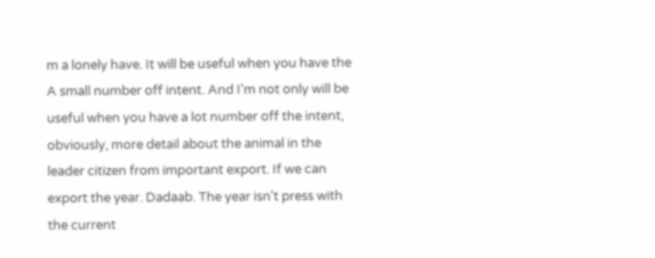m a lonely have. It will be useful when you have the A small number off intent. And I'm not only will be useful when you have a lot number off the intent, obviously, more detail about the animal in the leader citizen from important export. If we can export the year. Dadaab. The year isn't press with the current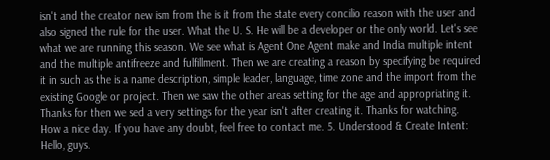isn't and the creator new ism from the is it from the state every concilio reason with the user and also signed the rule for the user. What the U. S. He will be a developer or the only world. Let's see what we are running this season. We see what is Agent One Agent make and India multiple intent and the multiple antifreeze and fulfillment. Then we are creating a reason by specifying be required it in such as the is a name description, simple leader, language, time zone and the import from the existing Google or project. Then we saw the other areas setting for the age and appropriating it. Thanks for then we sed a very settings for the year isn't after creating it. Thanks for watching. How a nice day. If you have any doubt, feel free to contact me. 5. Understood & Create Intent: Hello, guys.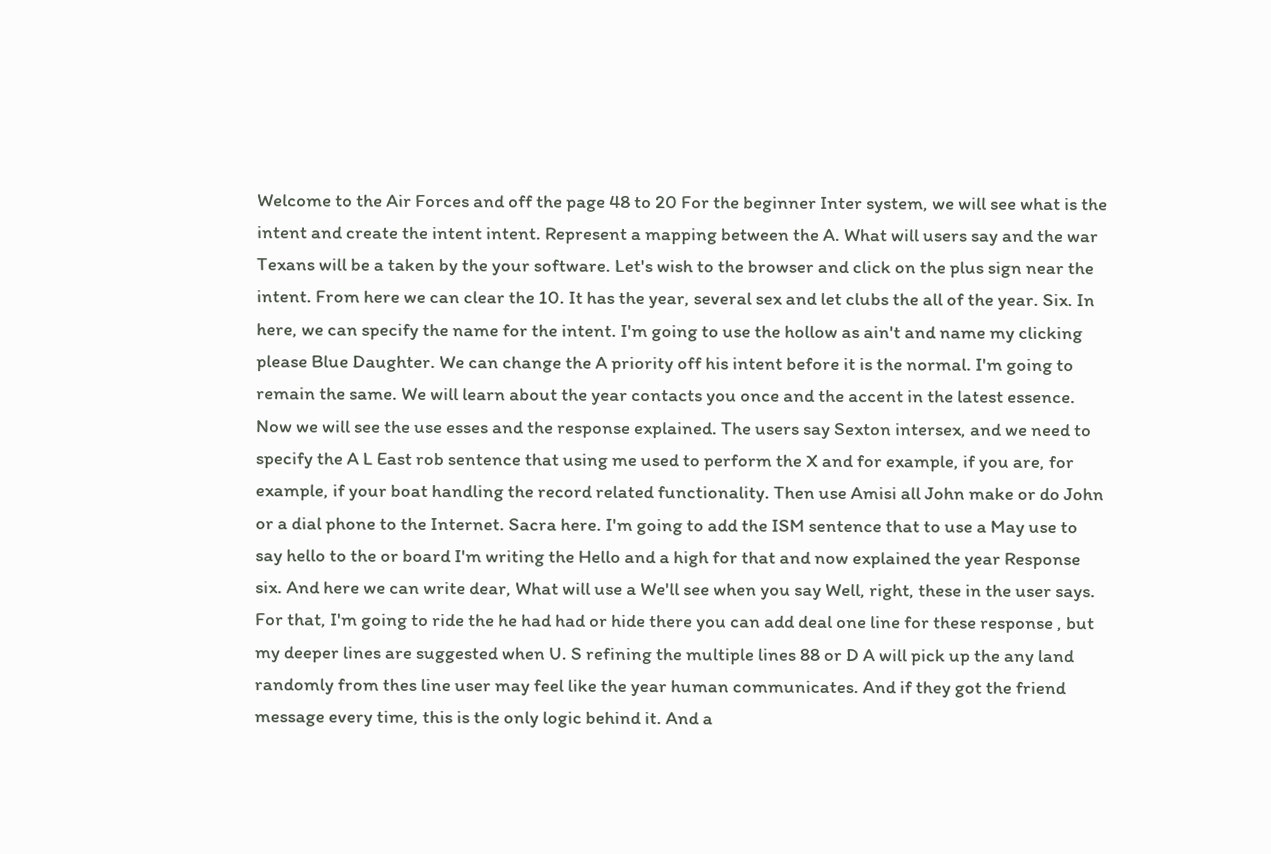Welcome to the Air Forces and off the page 48 to 20 For the beginner Inter system, we will see what is the intent and create the intent intent. Represent a mapping between the A. What will users say and the war Texans will be a taken by the your software. Let's wish to the browser and click on the plus sign near the intent. From here we can clear the 10. It has the year, several sex and let clubs the all of the year. Six. In here, we can specify the name for the intent. I'm going to use the hollow as ain't and name my clicking please Blue Daughter. We can change the A priority off his intent before it is the normal. I'm going to remain the same. We will learn about the year contacts you once and the accent in the latest essence. Now we will see the use esses and the response explained. The users say Sexton intersex, and we need to specify the A L East rob sentence that using me used to perform the X and for example, if you are, for example, if your boat handling the record related functionality. Then use Amisi all John make or do John or a dial phone to the Internet. Sacra here. I'm going to add the ISM sentence that to use a May use to say hello to the or board I'm writing the Hello and a high for that and now explained the year Response six. And here we can write dear, What will use a We'll see when you say Well, right, these in the user says. For that, I'm going to ride the he had had or hide there you can add deal one line for these response , but my deeper lines are suggested when U. S refining the multiple lines 88 or D A will pick up the any land randomly from thes line user may feel like the year human communicates. And if they got the friend message every time, this is the only logic behind it. And a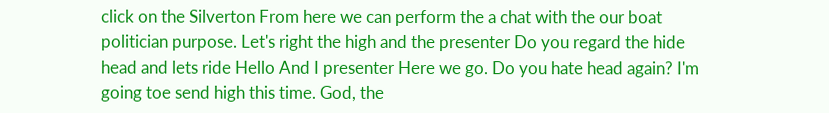click on the Silverton From here we can perform the a chat with the our boat politician purpose. Let's right the high and the presenter Do you regard the hide head and lets ride Hello And I presenter Here we go. Do you hate head again? I'm going toe send high this time. God, the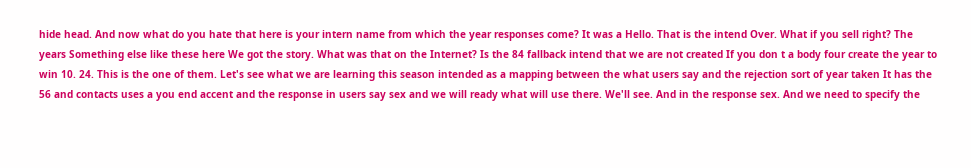hide head. And now what do you hate that here is your intern name from which the year responses come? It was a Hello. That is the intend Over. What if you sell right? The years Something else like these here We got the story. What was that on the Internet? Is the 84 fallback intend that we are not created If you don t a body four create the year to win 10. 24. This is the one of them. Let's see what we are learning this season intended as a mapping between the what users say and the rejection sort of year taken It has the 56 and contacts uses a you end accent and the response in users say sex and we will ready what will use there. We'll see. And in the response sex. And we need to specify the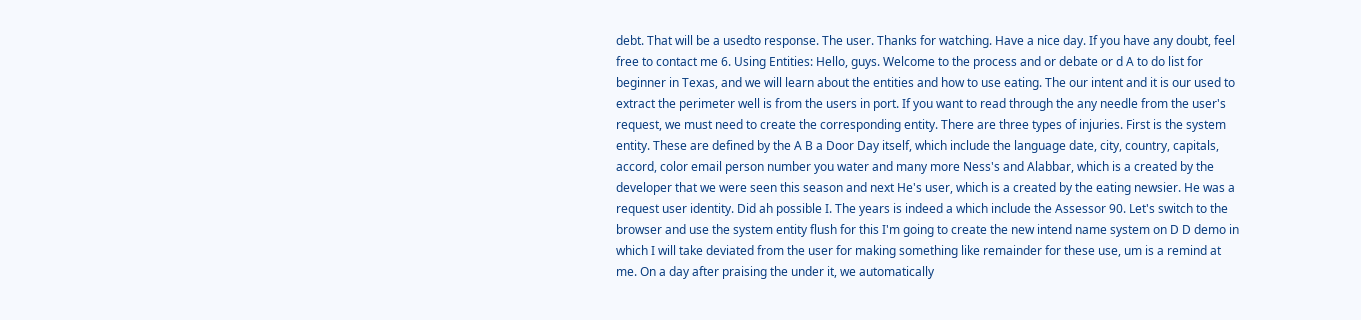debt. That will be a usedto response. The user. Thanks for watching. Have a nice day. If you have any doubt, feel free to contact me 6. Using Entities: Hello, guys. Welcome to the process and or debate or d A to do list for beginner in Texas, and we will learn about the entities and how to use eating. The our intent and it is our used to extract the perimeter well is from the users in port. If you want to read through the any needle from the user's request, we must need to create the corresponding entity. There are three types of injuries. First is the system entity. These are defined by the A B a Door Day itself, which include the language date, city, country, capitals, accord, color email person number you water and many more Ness's and Alabbar, which is a created by the developer that we were seen this season and next He's user, which is a created by the eating newsier. He was a request user identity. Did ah possible I. The years is indeed a which include the Assessor 90. Let's switch to the browser and use the system entity flush for this I'm going to create the new intend name system on D D demo in which I will take deviated from the user for making something like remainder for these use, um is a remind at me. On a day after praising the under it, we automatically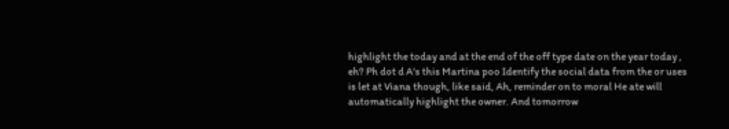highlight the today and at the end of the off type date on the year today , eh? Ph dot d A's this Martina poo Identify the social data from the or uses is let at Viana though, like said, Ah, reminder on to moral He ate will automatically highlight the owner. And tomorrow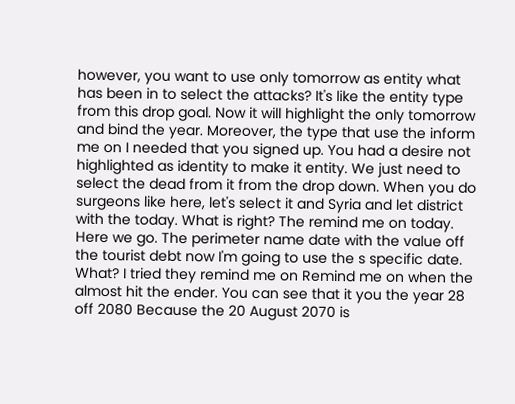however, you want to use only tomorrow as entity what has been in to select the attacks? It's like the entity type from this drop goal. Now it will highlight the only tomorrow and bind the year. Moreover, the type that use the inform me on I needed that you signed up. You had a desire not highlighted as identity to make it entity. We just need to select the dead from it from the drop down. When you do surgeons like here, let's select it and Syria and let district with the today. What is right? The remind me on today. Here we go. The perimeter name date with the value off the tourist debt now I'm going to use the s specific date. What? I tried they remind me on Remind me on when the almost hit the ender. You can see that it you the year 28 off 2080 Because the 20 August 2070 is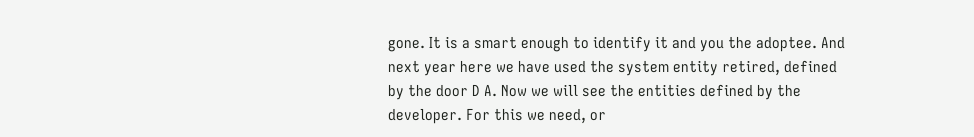gone. It is a smart enough to identify it and you the adoptee. And next year here we have used the system entity retired, defined by the door D A. Now we will see the entities defined by the developer. For this we need, or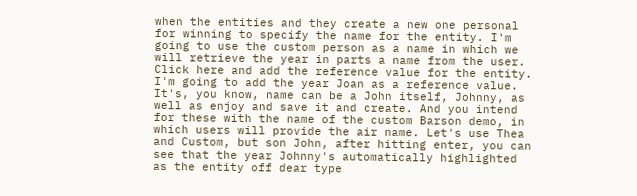when the entities and they create a new one personal for winning to specify the name for the entity. I'm going to use the custom person as a name in which we will retrieve the year in parts a name from the user. Click here and add the reference value for the entity. I'm going to add the year Joan as a reference value. It's, you know, name can be a John itself, Johnny, as well as enjoy and save it and create. And you intend for these with the name of the custom Barson demo, in which users will provide the air name. Let's use Thea and Custom, but son John, after hitting enter, you can see that the year Johnny's automatically highlighted as the entity off dear type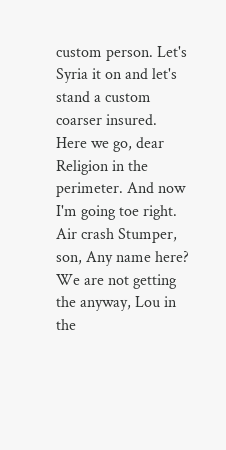custom person. Let's Syria it on and let's stand a custom coarser insured. Here we go, dear Religion in the perimeter. And now I'm going toe right. Air crash Stumper, son, Any name here? We are not getting the anyway, Lou in the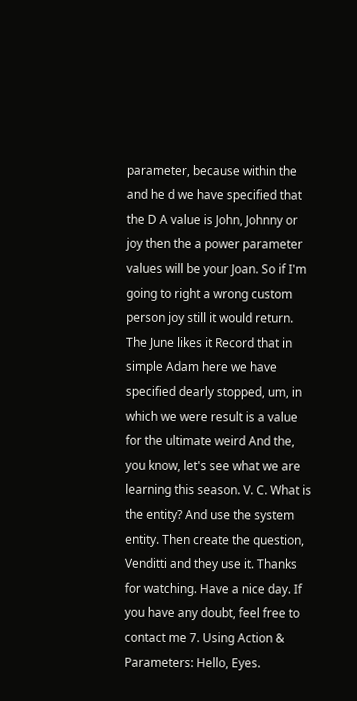parameter, because within the and he d we have specified that the D A value is John, Johnny or joy then the a power parameter values will be your Joan. So if I'm going to right a wrong custom person joy still it would return. The June likes it Record that in simple Adam here we have specified dearly stopped, um, in which we were result is a value for the ultimate weird And the, you know, let's see what we are learning this season. V. C. What is the entity? And use the system entity. Then create the question, Venditti and they use it. Thanks for watching. Have a nice day. If you have any doubt, feel free to contact me 7. Using Action & Parameters: Hello, Eyes.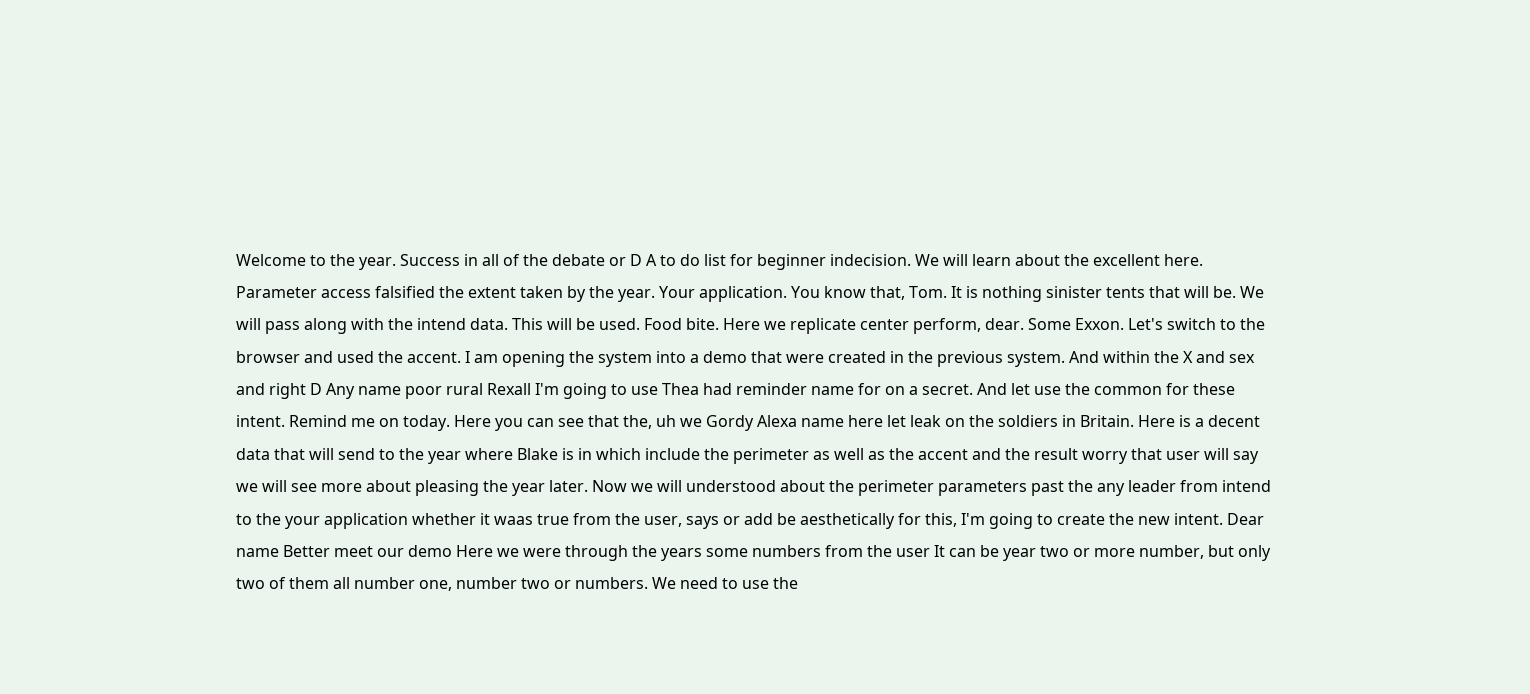Welcome to the year. Success in all of the debate or D A to do list for beginner indecision. We will learn about the excellent here. Parameter access falsified the extent taken by the year. Your application. You know that, Tom. It is nothing sinister tents that will be. We will pass along with the intend data. This will be used. Food bite. Here we replicate center perform, dear. Some Exxon. Let's switch to the browser and used the accent. I am opening the system into a demo that were created in the previous system. And within the X and sex and right D Any name poor rural Rexall I'm going to use Thea had reminder name for on a secret. And let use the common for these intent. Remind me on today. Here you can see that the, uh we Gordy Alexa name here let leak on the soldiers in Britain. Here is a decent data that will send to the year where Blake is in which include the perimeter as well as the accent and the result worry that user will say we will see more about pleasing the year later. Now we will understood about the perimeter parameters past the any leader from intend to the your application whether it waas true from the user, says or add be aesthetically for this, I'm going to create the new intent. Dear name Better meet our demo Here we were through the years some numbers from the user It can be year two or more number, but only two of them all number one, number two or numbers. We need to use the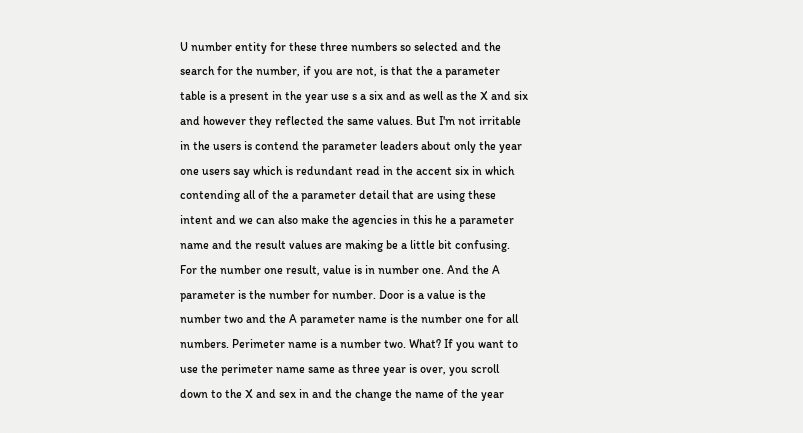U number entity for these three numbers so selected and the search for the number, if you are not, is that the a parameter table is a present in the year use s a six and as well as the X and six and however they reflected the same values. But I'm not irritable in the users is contend the parameter leaders about only the year one users say which is redundant read in the accent six in which contending all of the a parameter detail that are using these intent and we can also make the agencies in this he a parameter name and the result values are making be a little bit confusing. For the number one result, value is in number one. And the A parameter is the number for number. Door is a value is the number two and the A parameter name is the number one for all numbers. Perimeter name is a number two. What? If you want to use the perimeter name same as three year is over, you scroll down to the X and sex in and the change the name of the year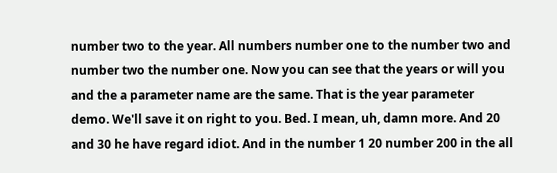number two to the year. All numbers number one to the number two and number two the number one. Now you can see that the years or will you and the a parameter name are the same. That is the year parameter demo. We'll save it on right to you. Bed. I mean, uh, damn more. And 20 and 30 he have regard idiot. And in the number 1 20 number 200 in the all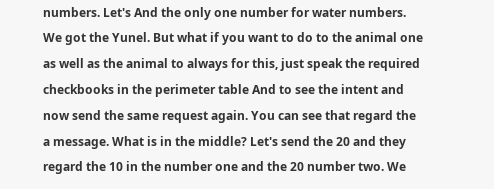numbers. Let's And the only one number for water numbers. We got the Yunel. But what if you want to do to the animal one as well as the animal to always for this, just speak the required checkbooks in the perimeter table And to see the intent and now send the same request again. You can see that regard the a message. What is in the middle? Let's send the 20 and they regard the 10 in the number one and the 20 number two. We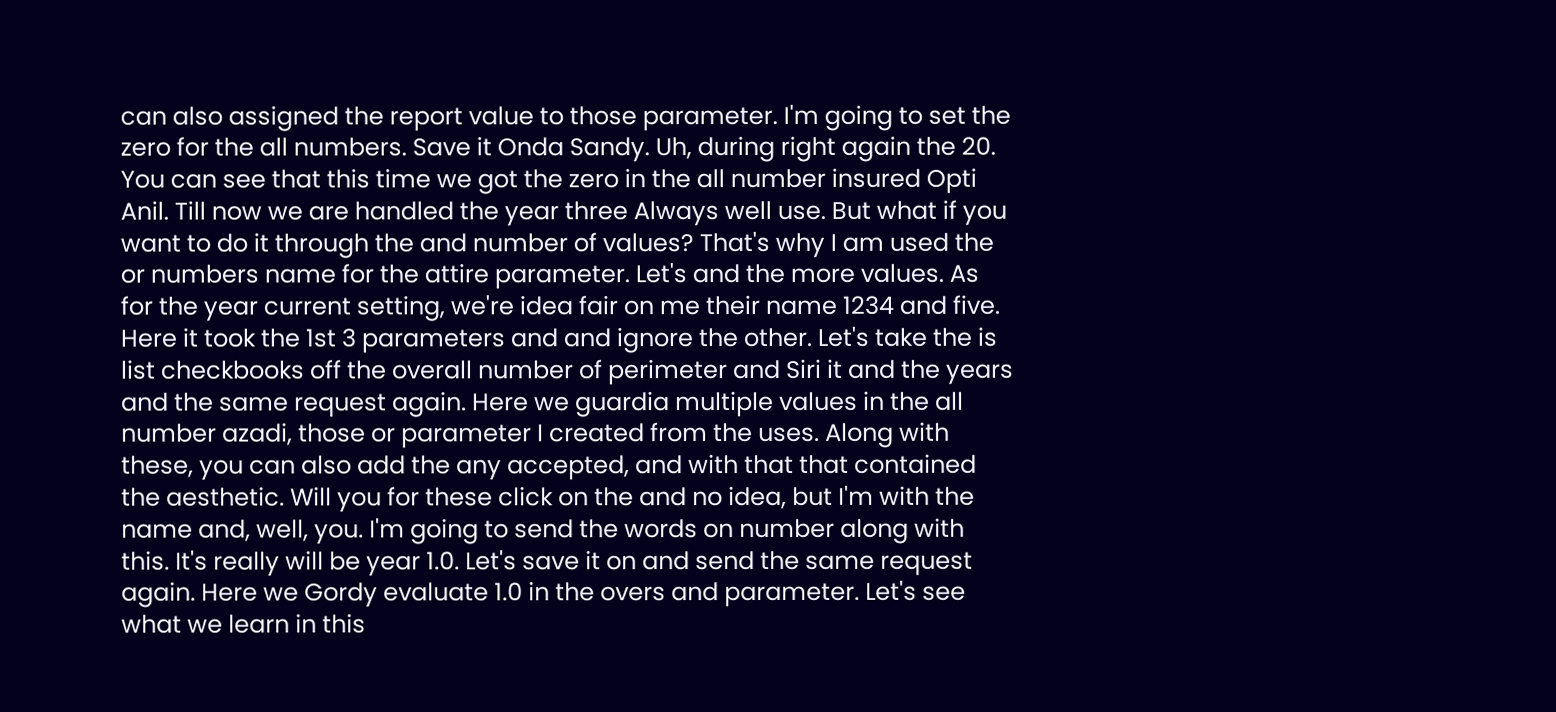can also assigned the report value to those parameter. I'm going to set the zero for the all numbers. Save it Onda Sandy. Uh, during right again the 20. You can see that this time we got the zero in the all number insured Opti Anil. Till now we are handled the year three Always well use. But what if you want to do it through the and number of values? That's why I am used the or numbers name for the attire parameter. Let's and the more values. As for the year current setting, we're idea fair on me their name 1234 and five. Here it took the 1st 3 parameters and and ignore the other. Let's take the is list checkbooks off the overall number of perimeter and Siri it and the years and the same request again. Here we guardia multiple values in the all number azadi, those or parameter I created from the uses. Along with these, you can also add the any accepted, and with that that contained the aesthetic. Will you for these click on the and no idea, but I'm with the name and, well, you. I'm going to send the words on number along with this. It's really will be year 1.0. Let's save it on and send the same request again. Here we Gordy evaluate 1.0 in the overs and parameter. Let's see what we learn in this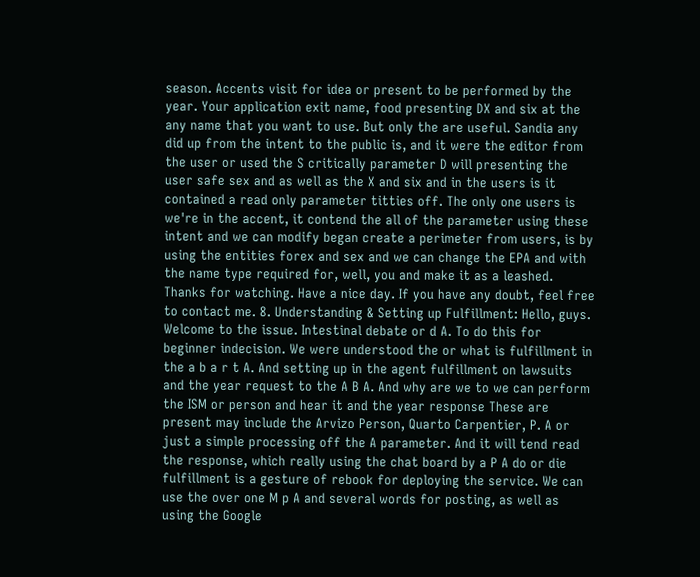season. Accents visit for idea or present to be performed by the year. Your application exit name, food presenting DX and six at the any name that you want to use. But only the are useful. Sandia any did up from the intent to the public is, and it were the editor from the user or used the S critically parameter D will presenting the user safe sex and as well as the X and six and in the users is it contained a read only parameter titties off. The only one users is we're in the accent, it contend the all of the parameter using these intent and we can modify began create a perimeter from users, is by using the entities forex and sex and we can change the EPA and with the name type required for, well, you and make it as a leashed. Thanks for watching. Have a nice day. If you have any doubt, feel free to contact me. 8. Understanding & Setting up Fulfillment: Hello, guys. Welcome to the issue. Intestinal debate or d A. To do this for beginner indecision. We were understood the or what is fulfillment in the a b a r t A. And setting up in the agent fulfillment on lawsuits and the year request to the A B A. And why are we to we can perform the ISM or person and hear it and the year response These are present may include the Arvizo Person, Quarto Carpentier, P. A or just a simple processing off the A parameter. And it will tend read the response, which really using the chat board by a P A do or die fulfillment is a gesture of rebook for deploying the service. We can use the over one M p A and several words for posting, as well as using the Google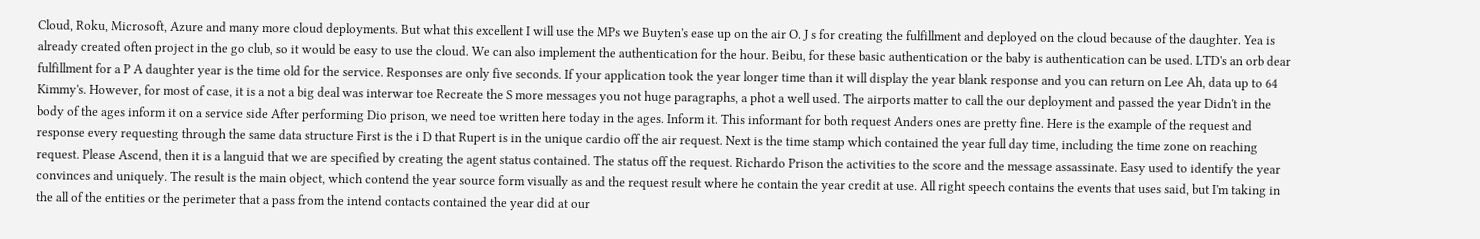Cloud, Roku, Microsoft, Azure and many more cloud deployments. But what this excellent I will use the MPs we Buyten's ease up on the air O. J s for creating the fulfillment and deployed on the cloud because of the daughter. Yea is already created often project in the go club, so it would be easy to use the cloud. We can also implement the authentication for the hour. Beibu, for these basic authentication or the baby is authentication can be used. LTD's an orb dear fulfillment for a P A daughter year is the time old for the service. Responses are only five seconds. If your application took the year longer time than it will display the year blank response and you can return on Lee Ah, data up to 64 Kimmy's. However, for most of case, it is a not a big deal was interwar toe Recreate the S more messages you not huge paragraphs, a phot a well used. The airports matter to call the our deployment and passed the year Didn't in the body of the ages inform it on a service side After performing Dio prison, we need toe written here today in the ages. Inform it. This informant for both request Anders ones are pretty fine. Here is the example of the request and response every requesting through the same data structure First is the i D that Rupert is in the unique cardio off the air request. Next is the time stamp which contained the year full day time, including the time zone on reaching request. Please Ascend, then it is a languid that we are specified by creating the agent status contained. The status off the request. Richardo Prison the activities to the score and the message assassinate. Easy used to identify the year convinces and uniquely. The result is the main object, which contend the year source form visually as and the request result where he contain the year credit at use. All right speech contains the events that uses said, but I'm taking in the all of the entities or the perimeter that a pass from the intend contacts contained the year did at our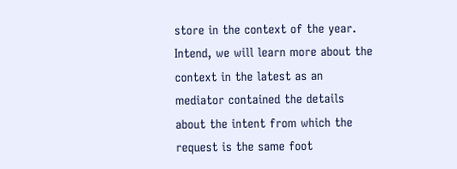store in the context of the year. Intend, we will learn more about the context in the latest as an mediator contained the details about the intent from which the request is the same foot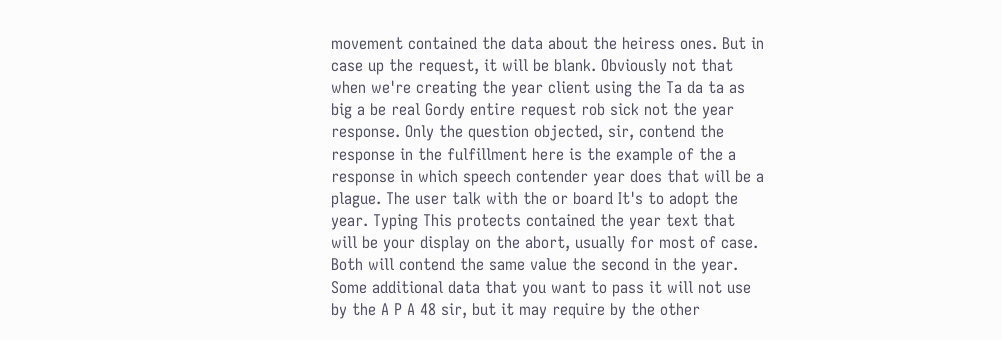movement contained the data about the heiress ones. But in case up the request, it will be blank. Obviously not that when we're creating the year client using the Ta da ta as big a be real Gordy entire request rob sick not the year response. Only the question objected, sir, contend the response in the fulfillment here is the example of the a response in which speech contender year does that will be a plague. The user talk with the or board It's to adopt the year. Typing This protects contained the year text that will be your display on the abort, usually for most of case. Both will contend the same value the second in the year. Some additional data that you want to pass it will not use by the A P A 48 sir, but it may require by the other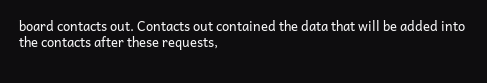board contacts out. Contacts out contained the data that will be added into the contacts after these requests,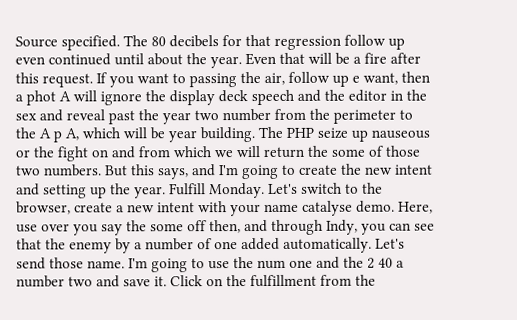Source specified. The 80 decibels for that regression follow up even continued until about the year. Even that will be a fire after this request. If you want to passing the air, follow up e want, then a phot A will ignore the display deck speech and the editor in the sex and reveal past the year two number from the perimeter to the A p A, which will be year building. The PHP seize up nauseous or the fight on and from which we will return the some of those two numbers. But this says, and I'm going to create the new intent and setting up the year. Fulfill Monday. Let's switch to the browser, create a new intent with your name catalyse demo. Here, use over you say the some off then, and through Indy, you can see that the enemy by a number of one added automatically. Let's send those name. I'm going to use the num one and the 2 40 a number two and save it. Click on the fulfillment from the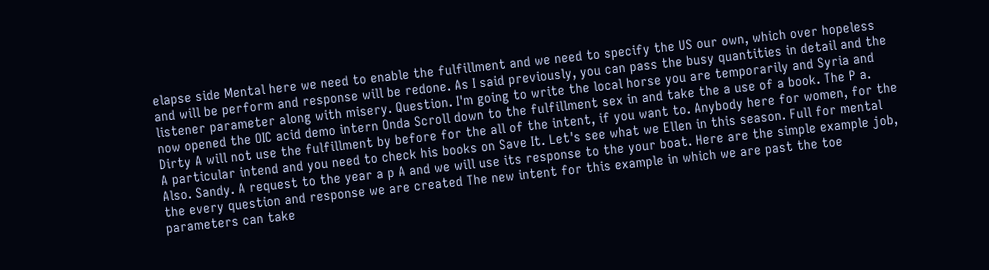elapse side Mental here we need to enable the fulfillment and we need to specify the US our own, which over hopeless and will be perform and response will be redone. As I said previously, you can pass the busy quantities in detail and the listener parameter along with misery. Question. I'm going to write the local horse you are temporarily and Syria and now opened the OIC acid demo intern Onda Scroll down to the fulfillment sex in and take the a use of a book. The P a. Dirty A will not use the fulfillment by before for the all of the intent, if you want to. Anybody here for women, for the A particular intend and you need to check his books on Save It. Let's see what we Ellen in this season. Full for mental Also. Sandy. A request to the year a p A and we will use its response to the your boat. Here are the simple example job, the every question and response we are created The new intent for this example in which we are past the toe parameters can take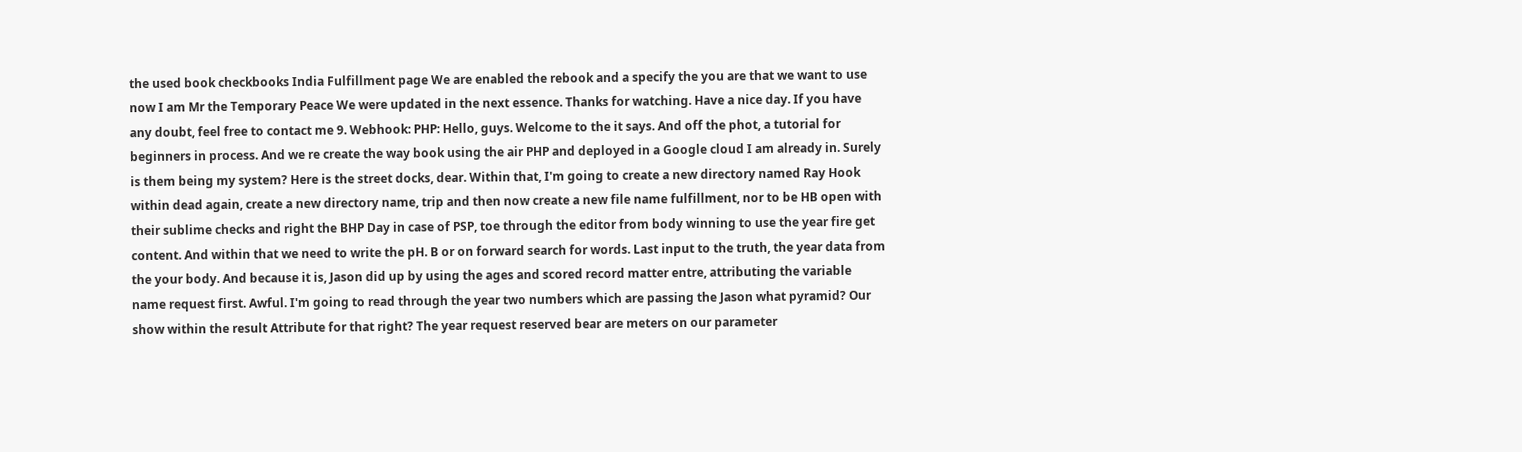the used book checkbooks India Fulfillment page We are enabled the rebook and a specify the you are that we want to use now I am Mr the Temporary Peace We were updated in the next essence. Thanks for watching. Have a nice day. If you have any doubt, feel free to contact me 9. Webhook: PHP: Hello, guys. Welcome to the it says. And off the phot, a tutorial for beginners in process. And we re create the way book using the air PHP and deployed in a Google cloud I am already in. Surely is them being my system? Here is the street docks, dear. Within that, I'm going to create a new directory named Ray Hook within dead again, create a new directory name, trip and then now create a new file name fulfillment, nor to be HB open with their sublime checks and right the BHP Day in case of PSP, toe through the editor from body winning to use the year fire get content. And within that we need to write the pH. B or on forward search for words. Last input to the truth, the year data from the your body. And because it is, Jason did up by using the ages and scored record matter entre, attributing the variable name request first. Awful. I'm going to read through the year two numbers which are passing the Jason what pyramid? Our show within the result Attribute for that right? The year request reserved bear are meters on our parameter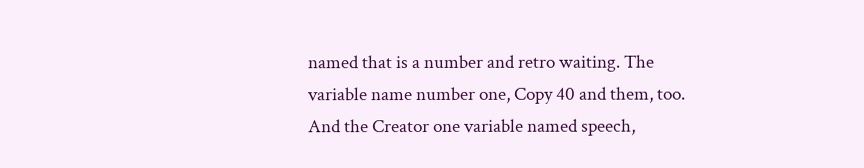named that is a number and retro waiting. The variable name number one, Copy 40 and them, too. And the Creator one variable named speech,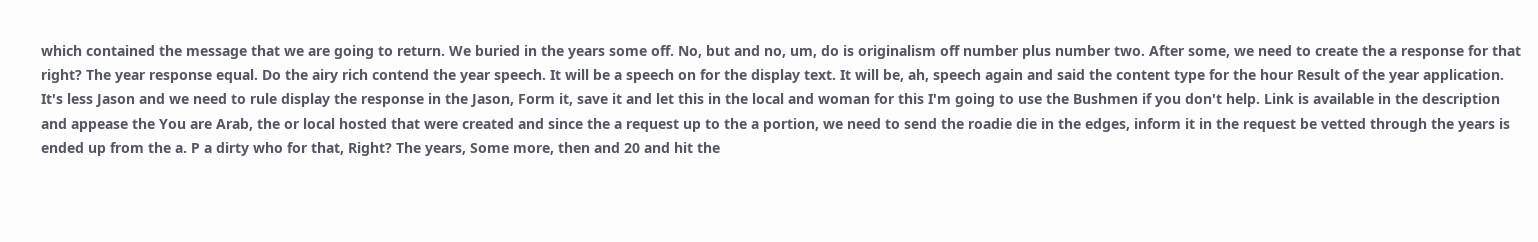which contained the message that we are going to return. We buried in the years some off. No, but and no, um, do is originalism off number plus number two. After some, we need to create the a response for that right? The year response equal. Do the airy rich contend the year speech. It will be a speech on for the display text. It will be, ah, speech again and said the content type for the hour Result of the year application. It's less Jason and we need to rule display the response in the Jason, Form it, save it and let this in the local and woman for this I'm going to use the Bushmen if you don't help. Link is available in the description and appease the You are Arab, the or local hosted that were created and since the a request up to the a portion, we need to send the roadie die in the edges, inform it in the request be vetted through the years is ended up from the a. P a dirty who for that, Right? The years, Some more, then and 20 and hit the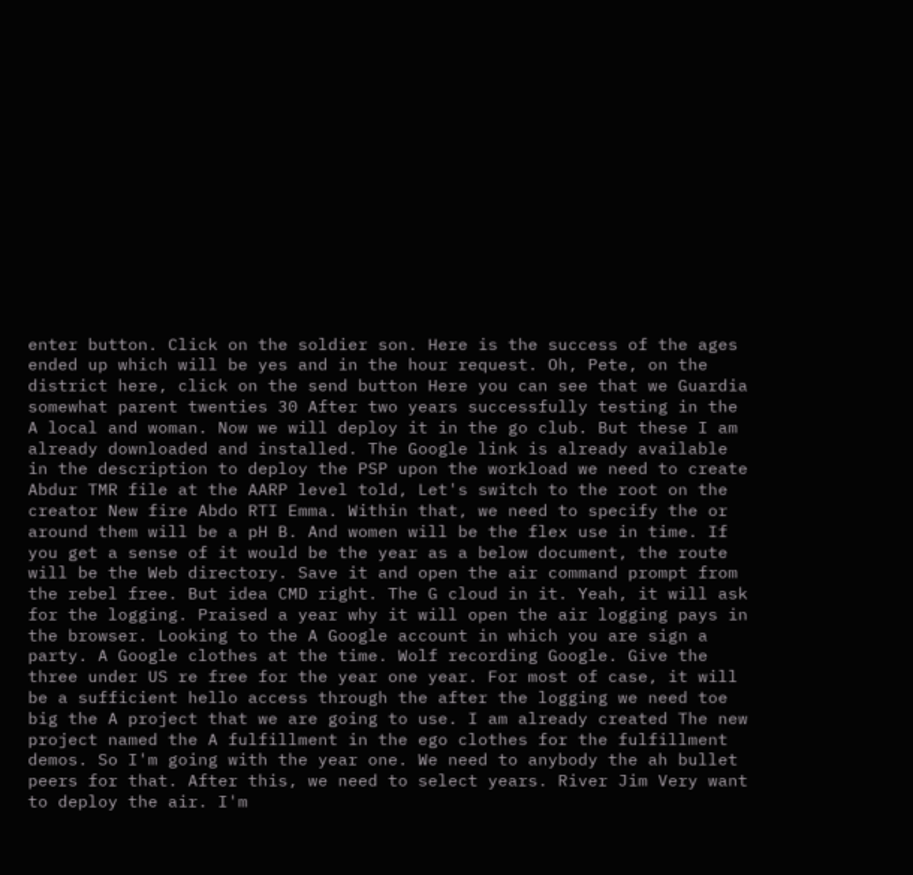enter button. Click on the soldier son. Here is the success of the ages ended up which will be yes and in the hour request. Oh, Pete, on the district here, click on the send button Here you can see that we Guardia somewhat parent twenties 30 After two years successfully testing in the A local and woman. Now we will deploy it in the go club. But these I am already downloaded and installed. The Google link is already available in the description to deploy the PSP upon the workload we need to create Abdur TMR file at the AARP level told, Let's switch to the root on the creator New fire Abdo RTI Emma. Within that, we need to specify the or around them will be a pH B. And women will be the flex use in time. If you get a sense of it would be the year as a below document, the route will be the Web directory. Save it and open the air command prompt from the rebel free. But idea CMD right. The G cloud in it. Yeah, it will ask for the logging. Praised a year why it will open the air logging pays in the browser. Looking to the A Google account in which you are sign a party. A Google clothes at the time. Wolf recording Google. Give the three under US re free for the year one year. For most of case, it will be a sufficient hello access through the after the logging we need toe big the A project that we are going to use. I am already created The new project named the A fulfillment in the ego clothes for the fulfillment demos. So I'm going with the year one. We need to anybody the ah bullet peers for that. After this, we need to select years. River Jim Very want to deploy the air. I'm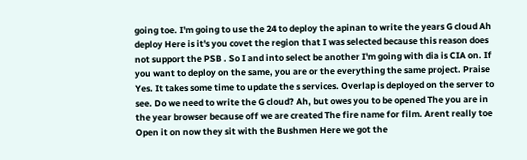going toe. I'm going to use the 24 to deploy the apinan to write the years G cloud Ah deploy Here is it's you covet the region that I was selected because this reason does not support the PSB . So I and into select be another I'm going with dia is CIA on. If you want to deploy on the same, you are or the everything the same project. Praise Yes. It takes some time to update the s services. Overlap is deployed on the server to see. Do we need to write the G cloud? Ah, but owes you to be opened The you are in the year browser because off we are created The fire name for film. Arent really toe Open it on now they sit with the Bushmen Here we got the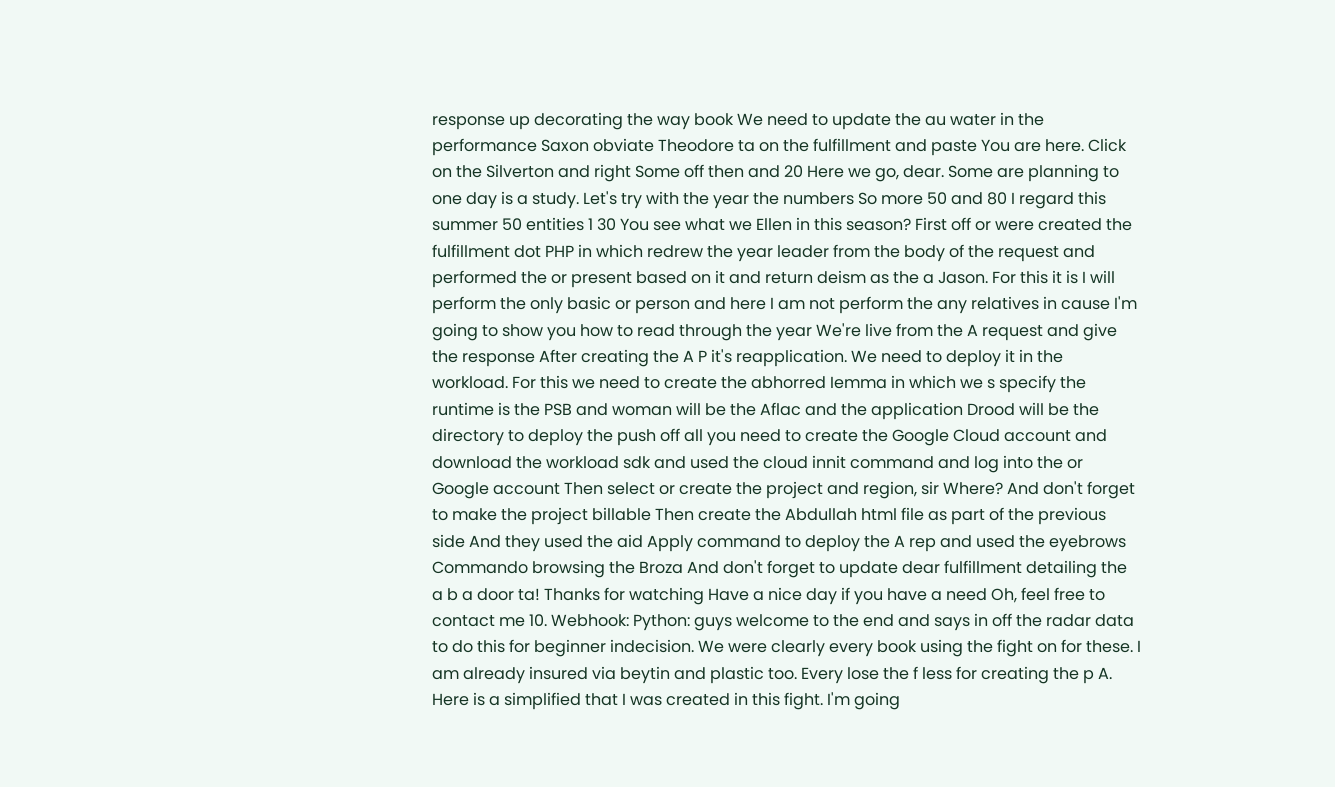response up decorating the way book We need to update the au water in the performance Saxon obviate Theodore ta on the fulfillment and paste You are here. Click on the Silverton and right Some off then and 20 Here we go, dear. Some are planning to one day is a study. Let's try with the year the numbers So more 50 and 80 I regard this summer 50 entities 1 30 You see what we Ellen in this season? First off or were created the fulfillment dot PHP in which redrew the year leader from the body of the request and performed the or present based on it and return deism as the a Jason. For this it is I will perform the only basic or person and here I am not perform the any relatives in cause I'm going to show you how to read through the year We're live from the A request and give the response After creating the A P it's reapplication. We need to deploy it in the workload. For this we need to create the abhorred Iemma in which we s specify the runtime is the PSB and woman will be the Aflac and the application Drood will be the directory to deploy the push off all you need to create the Google Cloud account and download the workload sdk and used the cloud innit command and log into the or Google account Then select or create the project and region, sir Where? And don't forget to make the project billable Then create the Abdullah html file as part of the previous side And they used the aid Apply command to deploy the A rep and used the eyebrows Commando browsing the Broza And don't forget to update dear fulfillment detailing the a b a door ta! Thanks for watching Have a nice day if you have a need Oh, feel free to contact me 10. Webhook: Python: guys welcome to the end and says in off the radar data to do this for beginner indecision. We were clearly every book using the fight on for these. I am already insured via beytin and plastic too. Every lose the f less for creating the p A. Here is a simplified that I was created in this fight. I'm going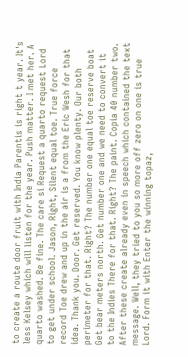to create a route door fruit with India Parentis is right t year. It's less Kelsey which will listen for the year. Push matter. I met her. A quarto washed. Be fine. The care si Request a quarto request Lord to get under school. Jason, Right, Silent equal toe. True force record Toe drew and up in the air is a from the Eric Wesh for that idea. Thank you. Door. Get reserved. You know plenty. Our both perimeter for that. Right? The number one equal toe reserve boat Get bear meters north. Get number one and we need to convert it to the Indies There for that. Right? The paint. Copia 40 number two. After these create already even in speech which contained the text message. Well, they tried to you so more off zero on one is true Lord. Form it with Enter the winning topaz,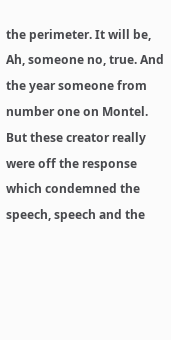the perimeter. It will be, Ah, someone no, true. And the year someone from number one on Montel. But these creator really were off the response which condemned the speech, speech and the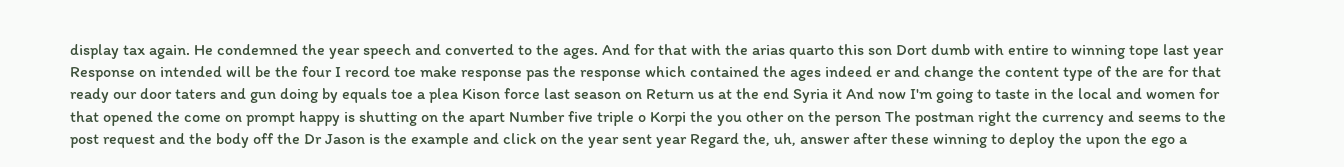display tax again. He condemned the year speech and converted to the ages. And for that with the arias quarto this son Dort dumb with entire to winning tope last year Response on intended will be the four I record toe make response pas the response which contained the ages indeed er and change the content type of the are for that ready our door taters and gun doing by equals toe a plea Kison force last season on Return us at the end Syria it And now I'm going to taste in the local and women for that opened the come on prompt happy is shutting on the apart Number five triple o Korpi the you other on the person The postman right the currency and seems to the post request and the body off the Dr Jason is the example and click on the year sent year Regard the, uh, answer after these winning to deploy the upon the ego a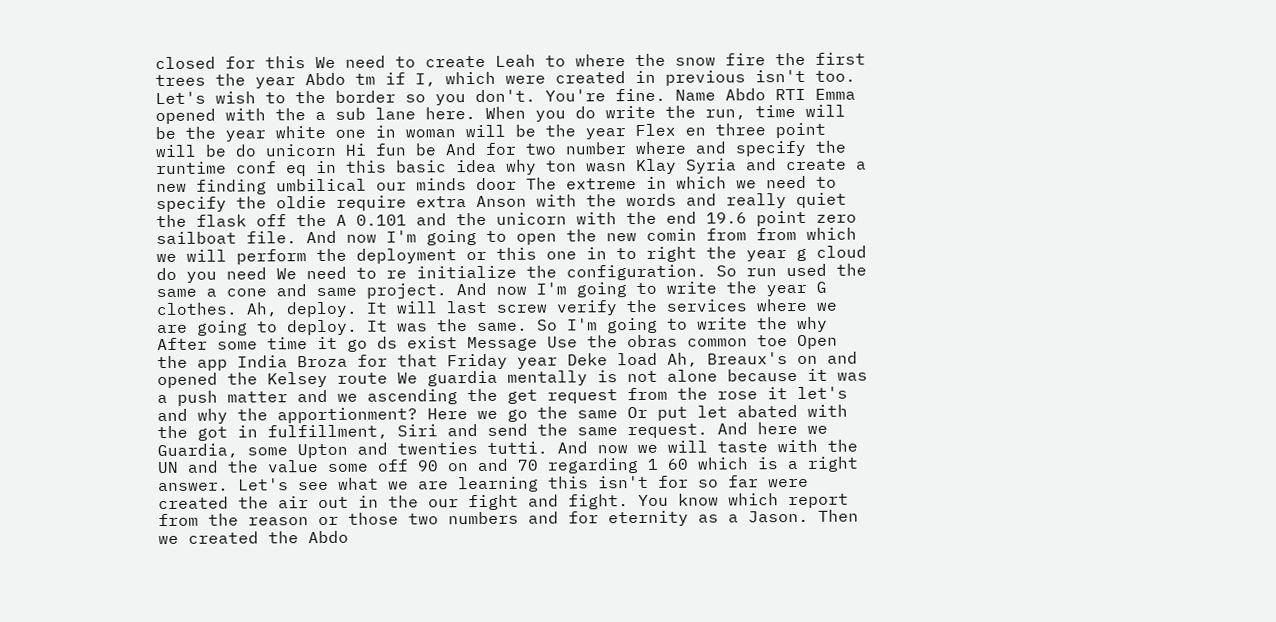closed for this We need to create Leah to where the snow fire the first trees the year Abdo tm if I, which were created in previous isn't too. Let's wish to the border so you don't. You're fine. Name Abdo RTI Emma opened with the a sub lane here. When you do write the run, time will be the year white one in woman will be the year Flex en three point will be do unicorn Hi fun be And for two number where and specify the runtime conf eq in this basic idea why ton wasn Klay Syria and create a new finding umbilical our minds door The extreme in which we need to specify the oldie require extra Anson with the words and really quiet the flask off the A 0.101 and the unicorn with the end 19.6 point zero sailboat file. And now I'm going to open the new comin from from which we will perform the deployment or this one in to right the year g cloud do you need We need to re initialize the configuration. So run used the same a cone and same project. And now I'm going to write the year G clothes. Ah, deploy. It will last screw verify the services where we are going to deploy. It was the same. So I'm going to write the why After some time it go ds exist Message Use the obras common toe Open the app India Broza for that Friday year Deke load Ah, Breaux's on and opened the Kelsey route We guardia mentally is not alone because it was a push matter and we ascending the get request from the rose it let's and why the apportionment? Here we go the same Or put let abated with the got in fulfillment, Siri and send the same request. And here we Guardia, some Upton and twenties tutti. And now we will taste with the UN and the value some off 90 on and 70 regarding 1 60 which is a right answer. Let's see what we are learning this isn't for so far were created the air out in the our fight and fight. You know which report from the reason or those two numbers and for eternity as a Jason. Then we created the Abdo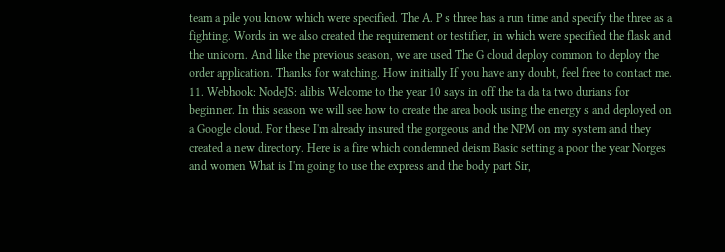team a pile you know which were specified. The A. P s three has a run time and specify the three as a fighting. Words in we also created the requirement or testifier, in which were specified the flask and the unicorn. And like the previous season, we are used The G cloud deploy common to deploy the order application. Thanks for watching. How initially If you have any doubt, feel free to contact me. 11. Webhook: NodeJS: alibis Welcome to the year 10 says in off the ta da ta two durians for beginner. In this season we will see how to create the area book using the energy s and deployed on a Google cloud. For these I'm already insured the gorgeous and the NPM on my system and they created a new directory. Here is a fire which condemned deism Basic setting a poor the year Norges and women What is I'm going to use the express and the body part Sir,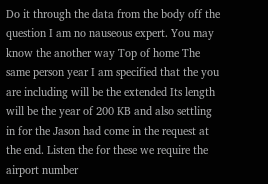Do it through the data from the body off the question I am no nauseous expert. You may know the another way Top of home The same person year I am specified that the you are including will be the extended Its length will be the year of 200 KB and also settling in for the Jason had come in the request at the end. Listen the for these we require the airport number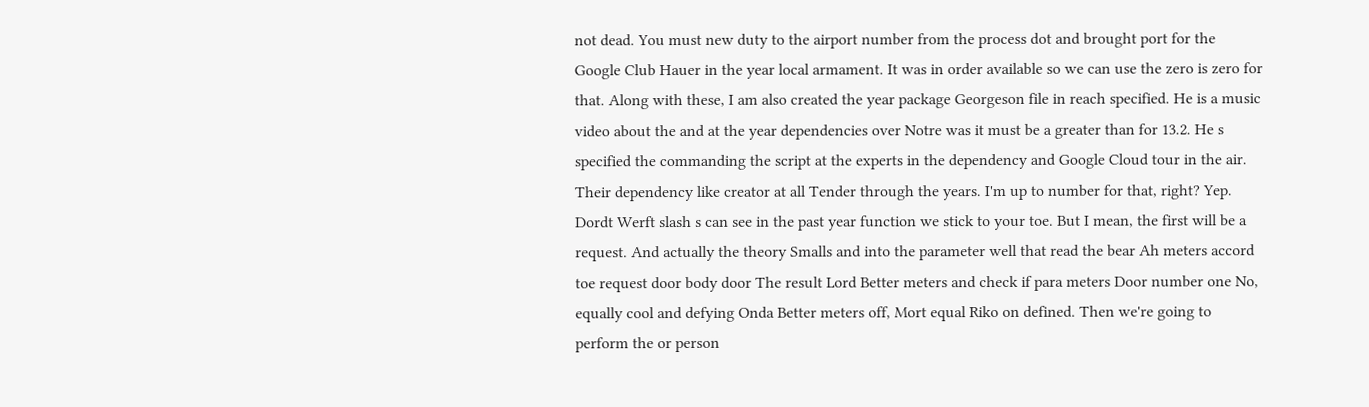not dead. You must new duty to the airport number from the process dot and brought port for the Google Club Hauer in the year local armament. It was in order available so we can use the zero is zero for that. Along with these, I am also created the year package Georgeson file in reach specified. He is a music video about the and at the year dependencies over Notre was it must be a greater than for 13.2. He s specified the commanding the script at the experts in the dependency and Google Cloud tour in the air. Their dependency like creator at all Tender through the years. I'm up to number for that, right? Yep. Dordt Werft slash s can see in the past year function we stick to your toe. But I mean, the first will be a request. And actually the theory Smalls and into the parameter well that read the bear Ah meters accord toe request door body door The result Lord Better meters and check if para meters Door number one No, equally cool and defying Onda Better meters off, Mort equal Riko on defined. Then we're going to perform the or person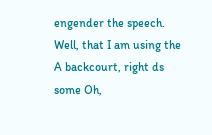engender the speech. Well, that I am using the A backcourt, right ds some Oh,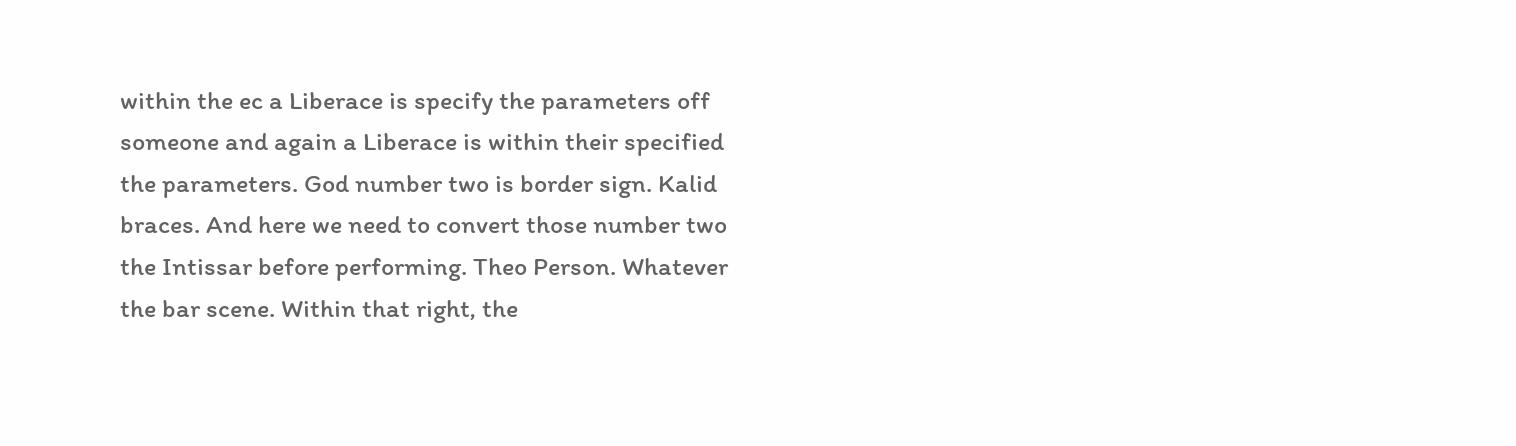within the ec a Liberace is specify the parameters off someone and again a Liberace is within their specified the parameters. God number two is border sign. Kalid braces. And here we need to convert those number two the Intissar before performing. Theo Person. Whatever the bar scene. Within that right, the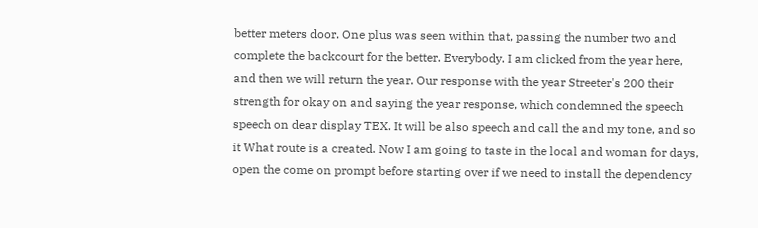better meters door. One plus was seen within that, passing the number two and complete the backcourt for the better. Everybody. I am clicked from the year here, and then we will return the year. Our response with the year Streeter's 200 their strength for okay on and saying the year response, which condemned the speech speech on dear display TEX. It will be also speech and call the and my tone, and so it What route is a created. Now I am going to taste in the local and woman for days, open the come on prompt before starting over if we need to install the dependency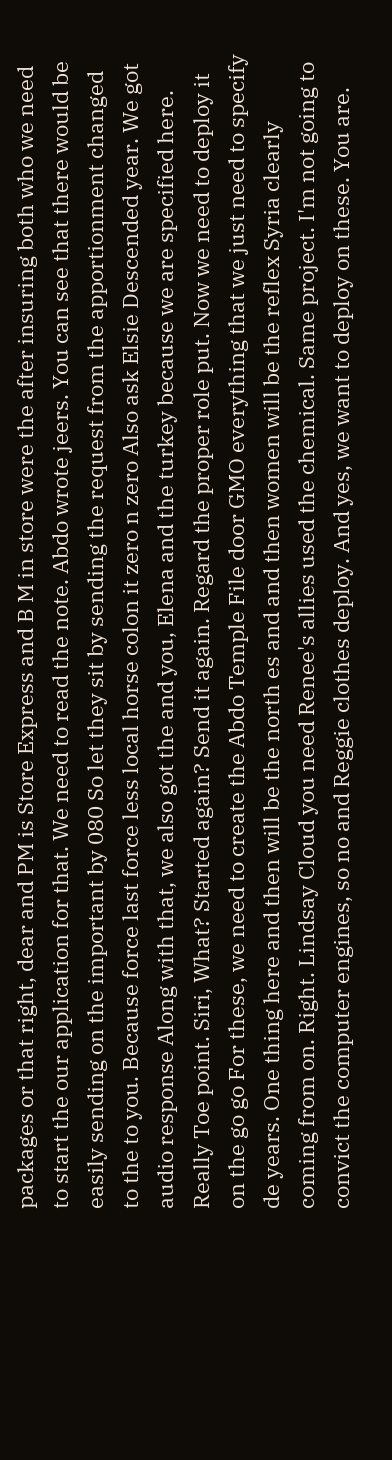packages or that right, dear and PM is Store Express and B M in store were the after insuring both who we need to start the our application for that. We need to read the note. Abdo wrote jeers. You can see that there would be easily sending on the important by 080 So let they sit by sending the request from the apportionment changed to the to you. Because force last force less local horse colon it zero n zero Also ask Elsie Descended year. We got audio response Along with that, we also got the and you, Elena and the turkey because we are specified here. Really Toe point. Siri, What? Started again? Send it again. Regard the proper role put. Now we need to deploy it on the go go For these, we need to create the Abdo Temple File door GMO everything that we just need to specify de years. One thing here and then will be the north es and and then women will be the reflex Syria clearly coming from on. Right. Lindsay Cloud you need Renee's allies used the chemical. Same project. I'm not going to convict the computer engines, so no and Reggie clothes deploy. And yes, we want to deploy on these. You are.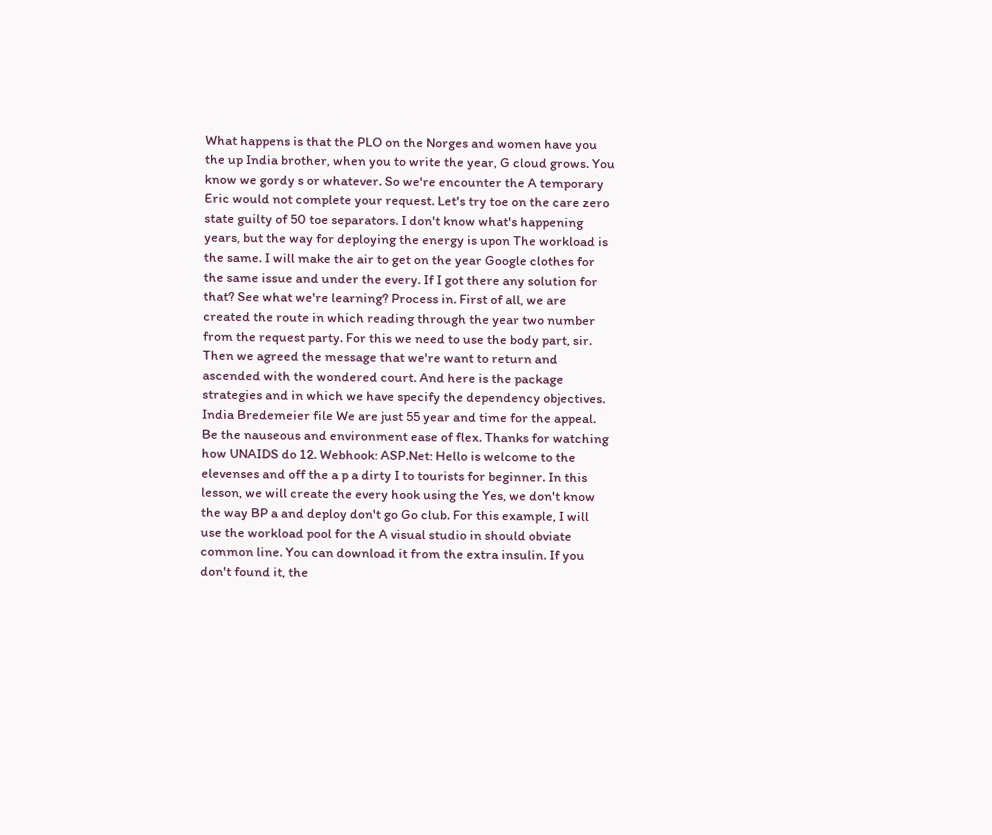What happens is that the PLO on the Norges and women have you the up India brother, when you to write the year, G cloud grows. You know we gordy s or whatever. So we're encounter the A temporary Eric would not complete your request. Let's try toe on the care zero state guilty of 50 toe separators. I don't know what's happening years, but the way for deploying the energy is upon The workload is the same. I will make the air to get on the year Google clothes for the same issue and under the every. If I got there any solution for that? See what we're learning? Process in. First of all, we are created the route in which reading through the year two number from the request party. For this we need to use the body part, sir. Then we agreed the message that we're want to return and ascended with the wondered court. And here is the package strategies and in which we have specify the dependency objectives. India Bredemeier file We are just 55 year and time for the appeal. Be the nauseous and environment ease of flex. Thanks for watching how UNAIDS do 12. Webhook: ASP.Net: Hello is welcome to the elevenses and off the a p a dirty I to tourists for beginner. In this lesson, we will create the every hook using the Yes, we don't know the way BP a and deploy don't go Go club. For this example, I will use the workload pool for the A visual studio in should obviate common line. You can download it from the extra insulin. If you don't found it, the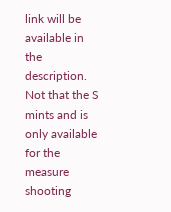link will be available in the description. Not that the S mints and is only available for the measure shooting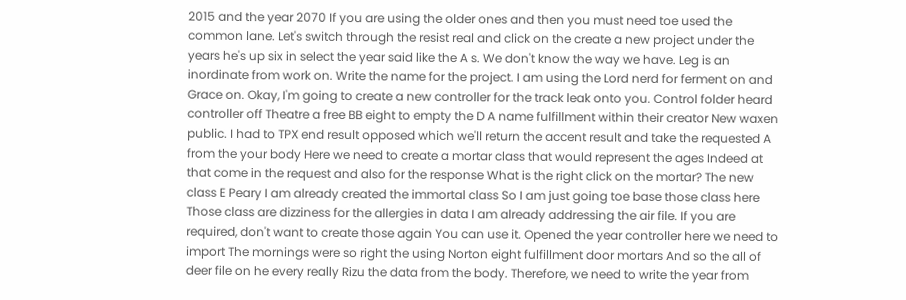2015 and the year 2070 If you are using the older ones and then you must need toe used the common lane. Let's switch through the resist real and click on the create a new project under the years he's up six in select the year said like the A s. We don't know the way we have. Leg is an inordinate from work on. Write the name for the project. I am using the Lord nerd for ferment on and Grace on. Okay, I'm going to create a new controller for the track leak onto you. Control folder heard controller off Theatre a free BB eight to empty the D A name fulfillment within their creator New waxen public. I had to TPX end result opposed which we'll return the accent result and take the requested A from the your body Here we need to create a mortar class that would represent the ages Indeed at that come in the request and also for the response What is the right click on the mortar? The new class E Peary I am already created the immortal class So I am just going toe base those class here Those class are dizziness for the allergies in data I am already addressing the air file. If you are required, don't want to create those again You can use it. Opened the year controller here we need to import The mornings were so right the using Norton eight fulfillment door mortars And so the all of deer file on he every really Rizu the data from the body. Therefore, we need to write the year from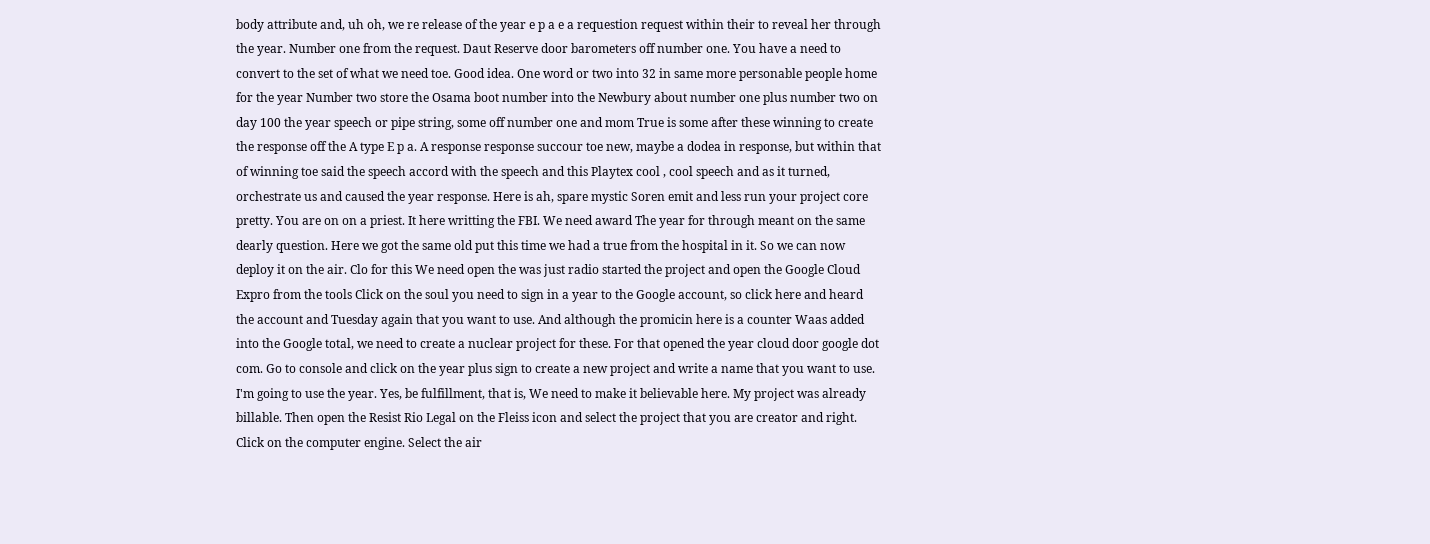body attribute and, uh oh, we re release of the year e p a e a requestion request within their to reveal her through the year. Number one from the request. Daut Reserve door barometers off number one. You have a need to convert to the set of what we need toe. Good idea. One word or two into 32 in same more personable people home for the year Number two store the Osama boot number into the Newbury about number one plus number two on day 100 the year speech or pipe string, some off number one and mom True is some after these winning to create the response off the A type E p a. A response response succour toe new, maybe a dodea in response, but within that of winning toe said the speech accord with the speech and this Playtex cool , cool speech and as it turned, orchestrate us and caused the year response. Here is ah, spare mystic Soren emit and less run your project core pretty. You are on on a priest. It here writting the FBI. We need award The year for through meant on the same dearly question. Here we got the same old put this time we had a true from the hospital in it. So we can now deploy it on the air. Clo for this We need open the was just radio started the project and open the Google Cloud Expro from the tools Click on the soul you need to sign in a year to the Google account, so click here and heard the account and Tuesday again that you want to use. And although the promicin here is a counter Waas added into the Google total, we need to create a nuclear project for these. For that opened the year cloud door google dot com. Go to console and click on the year plus sign to create a new project and write a name that you want to use. I'm going to use the year. Yes, be fulfillment, that is, We need to make it believable here. My project was already billable. Then open the Resist Rio Legal on the Fleiss icon and select the project that you are creator and right. Click on the computer engine. Select the air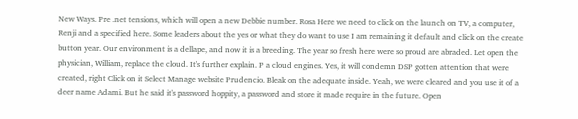New Ways. Pre .net tensions, which will open a new Debbie number. Rosa Here we need to click on the launch on TV, a computer, Renji and a specified here. Some leaders about the yes or what they do want to use I am remaining it default and click on the create button year. Our environment is a dellape, and now it is a breeding. The year so fresh here were so proud are abraded. Let open the physician, William, replace the cloud. It's further explain. P a cloud engines. Yes, it will condemn DSP gotten attention that were created, right Click on it Select Manage website Prudencio. Bleak on the adequate inside. Yeah, we were cleared and you use it of a deer name Adami. But he said it's password hoppity, a password and store it made require in the future. Open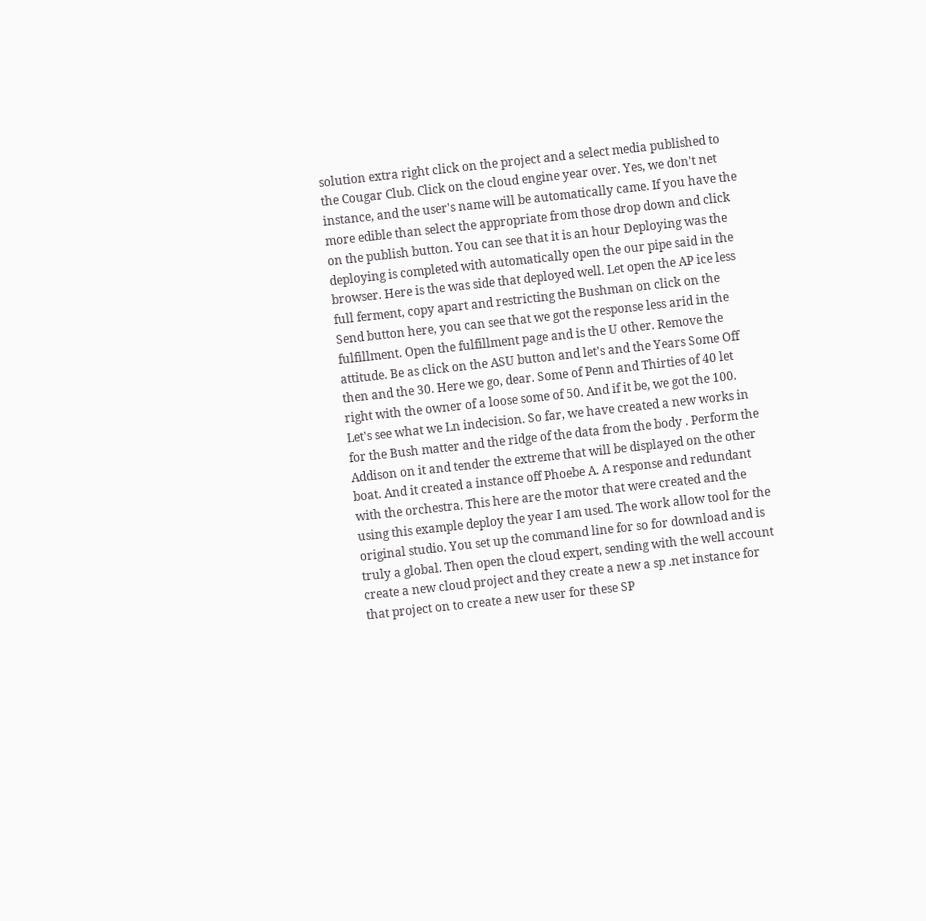solution extra right click on the project and a select media published to the Cougar Club. Click on the cloud engine year over. Yes, we don't net instance, and the user's name will be automatically came. If you have the more edible than select the appropriate from those drop down and click on the publish button. You can see that it is an hour Deploying was the deploying is completed with automatically open the our pipe said in the browser. Here is the was side that deployed well. Let open the AP ice less full ferment, copy apart and restricting the Bushman on click on the Send button here, you can see that we got the response less arid in the fulfillment. Open the fulfillment page and is the U other. Remove the attitude. Be as click on the ASU button and let's and the Years Some Off then and the 30. Here we go, dear. Some of Penn and Thirties of 40 let right with the owner of a loose some of 50. And if it be, we got the 100. Let's see what we Ln indecision. So far, we have created a new works in for the Bush matter and the ridge of the data from the body . Perform the Addison on it and tender the extreme that will be displayed on the other boat. And it created a instance off Phoebe A. A response and redundant with the orchestra. This here are the motor that were created and the using this example deploy the year I am used. The work allow tool for the original studio. You set up the command line for so for download and is truly a global. Then open the cloud expert, sending with the well account create a new cloud project and they create a new a sp .net instance for that project on to create a new user for these SP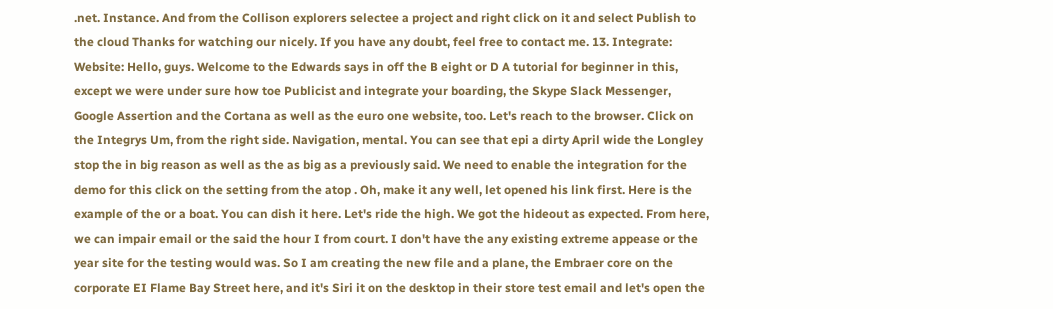.net. Instance. And from the Collison explorers selectee a project and right click on it and select Publish to the cloud Thanks for watching our nicely. If you have any doubt, feel free to contact me. 13. Integrate: Website: Hello, guys. Welcome to the Edwards says in off the B eight or D A tutorial for beginner in this, except we were under sure how toe Publicist and integrate your boarding, the Skype Slack Messenger, Google Assertion and the Cortana as well as the euro one website, too. Let's reach to the browser. Click on the Integrys Um, from the right side. Navigation, mental. You can see that epi a dirty April wide the Longley stop the in big reason as well as the as big as a previously said. We need to enable the integration for the demo for this click on the setting from the atop . Oh, make it any well, let opened his link first. Here is the example of the or a boat. You can dish it here. Let's ride the high. We got the hideout as expected. From here, we can impair email or the said the hour I from court. I don't have the any existing extreme appease or the year site for the testing would was. So I am creating the new file and a plane, the Embraer core on the corporate EI Flame Bay Street here, and it's Siri it on the desktop in their store test email and let's open the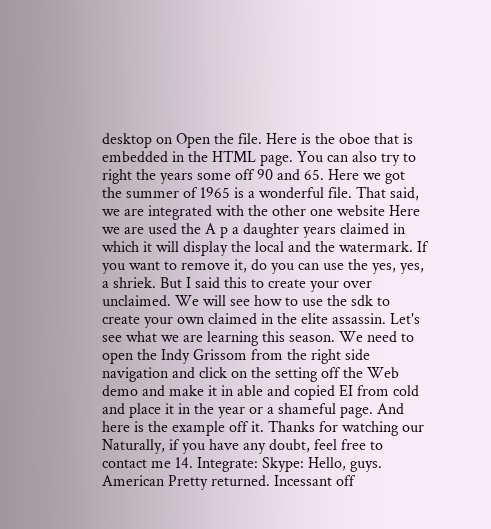desktop on Open the file. Here is the oboe that is embedded in the HTML page. You can also try to right the years some off 90 and 65. Here we got the summer of 1965 is a wonderful file. That said, we are integrated with the other one website Here we are used the A p a daughter years claimed in which it will display the local and the watermark. If you want to remove it, do you can use the yes, yes, a shriek. But I said this to create your over unclaimed. We will see how to use the sdk to create your own claimed in the elite assassin. Let's see what we are learning this season. We need to open the Indy Grissom from the right side navigation and click on the setting off the Web demo and make it in able and copied EI from cold and place it in the year or a shameful page. And here is the example off it. Thanks for watching our Naturally, if you have any doubt, feel free to contact me 14. Integrate: Skype: Hello, guys. American Pretty returned. Incessant off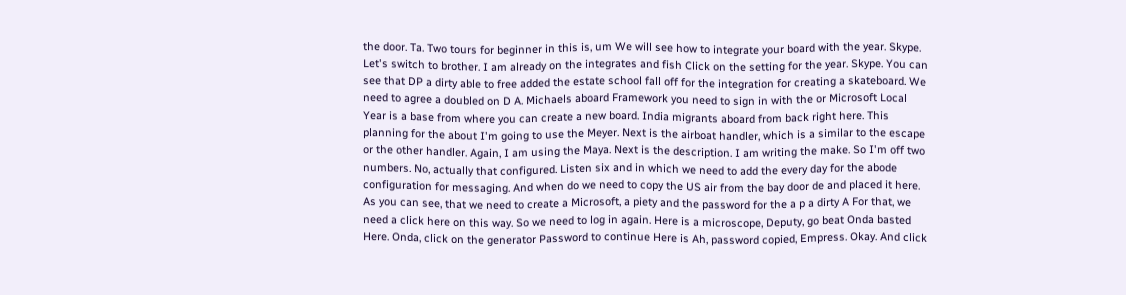the door. Ta. Two tours for beginner in this is, um We will see how to integrate your board with the year. Skype. Let's switch to brother. I am already on the integrates and fish Click on the setting for the year. Skype. You can see that DP a dirty able to free added the estate school fall off for the integration for creating a skateboard. We need to agree a doubled on D A. Michaels aboard Framework you need to sign in with the or Microsoft Local Year is a base from where you can create a new board. India migrants aboard from back right here. This planning for the about I'm going to use the Meyer. Next is the airboat handler, which is a similar to the escape or the other handler. Again, I am using the Maya. Next is the description. I am writing the make. So I'm off two numbers. No, actually that configured. Listen six and in which we need to add the every day for the abode configuration for messaging. And when do we need to copy the US air from the bay door de and placed it here. As you can see, that we need to create a Microsoft, a piety and the password for the a p a dirty A For that, we need a click here on this way. So we need to log in again. Here is a microscope, Deputy, go beat Onda basted Here. Onda, click on the generator Password to continue Here is Ah, password copied, Empress. Okay. And click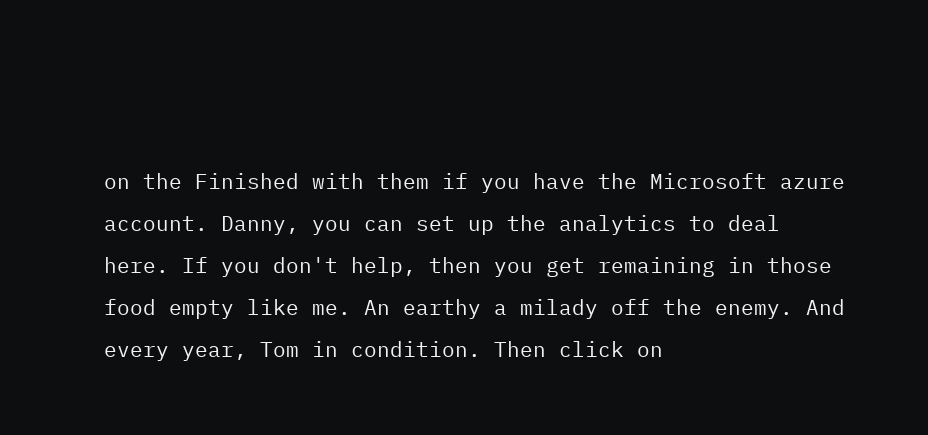on the Finished with them if you have the Microsoft azure account. Danny, you can set up the analytics to deal here. If you don't help, then you get remaining in those food empty like me. An earthy a milady off the enemy. And every year, Tom in condition. Then click on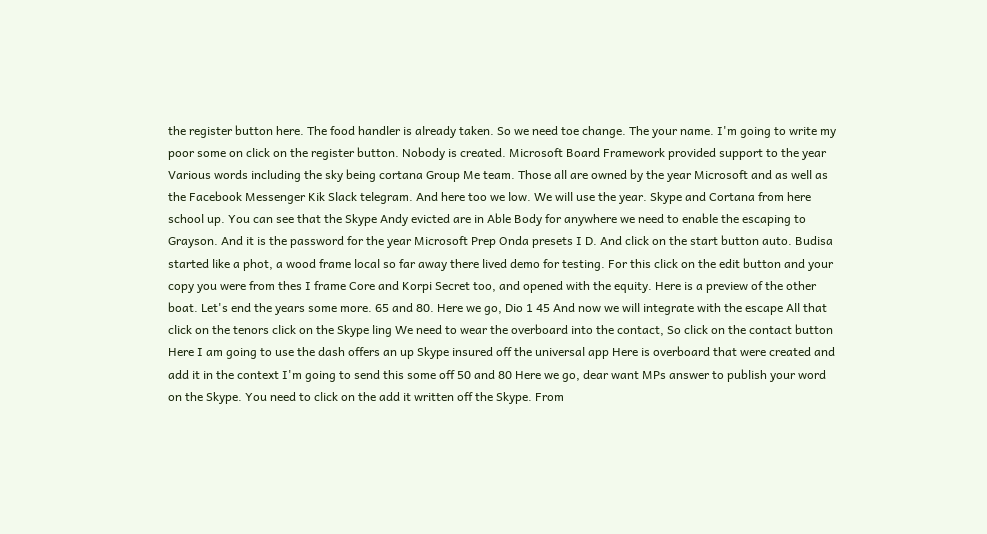the register button here. The food handler is already taken. So we need toe change. The your name. I'm going to write my poor some on click on the register button. Nobody is created. Microsoft Board Framework provided support to the year Various words including the sky being cortana Group Me team. Those all are owned by the year Microsoft and as well as the Facebook Messenger Kik Slack telegram. And here too we low. We will use the year. Skype and Cortana from here school up. You can see that the Skype Andy evicted are in Able Body for anywhere we need to enable the escaping to Grayson. And it is the password for the year Microsoft Prep Onda presets I D. And click on the start button auto. Budisa started like a phot, a wood frame local so far away there lived demo for testing. For this click on the edit button and your copy you were from thes I frame Core and Korpi Secret too, and opened with the equity. Here is a preview of the other boat. Let's end the years some more. 65 and 80. Here we go, Dio 1 45 And now we will integrate with the escape All that click on the tenors click on the Skype ling We need to wear the overboard into the contact, So click on the contact button Here I am going to use the dash offers an up Skype insured off the universal app Here is overboard that were created and add it in the context I'm going to send this some off 50 and 80 Here we go, dear want MPs answer to publish your word on the Skype. You need to click on the add it written off the Skype. From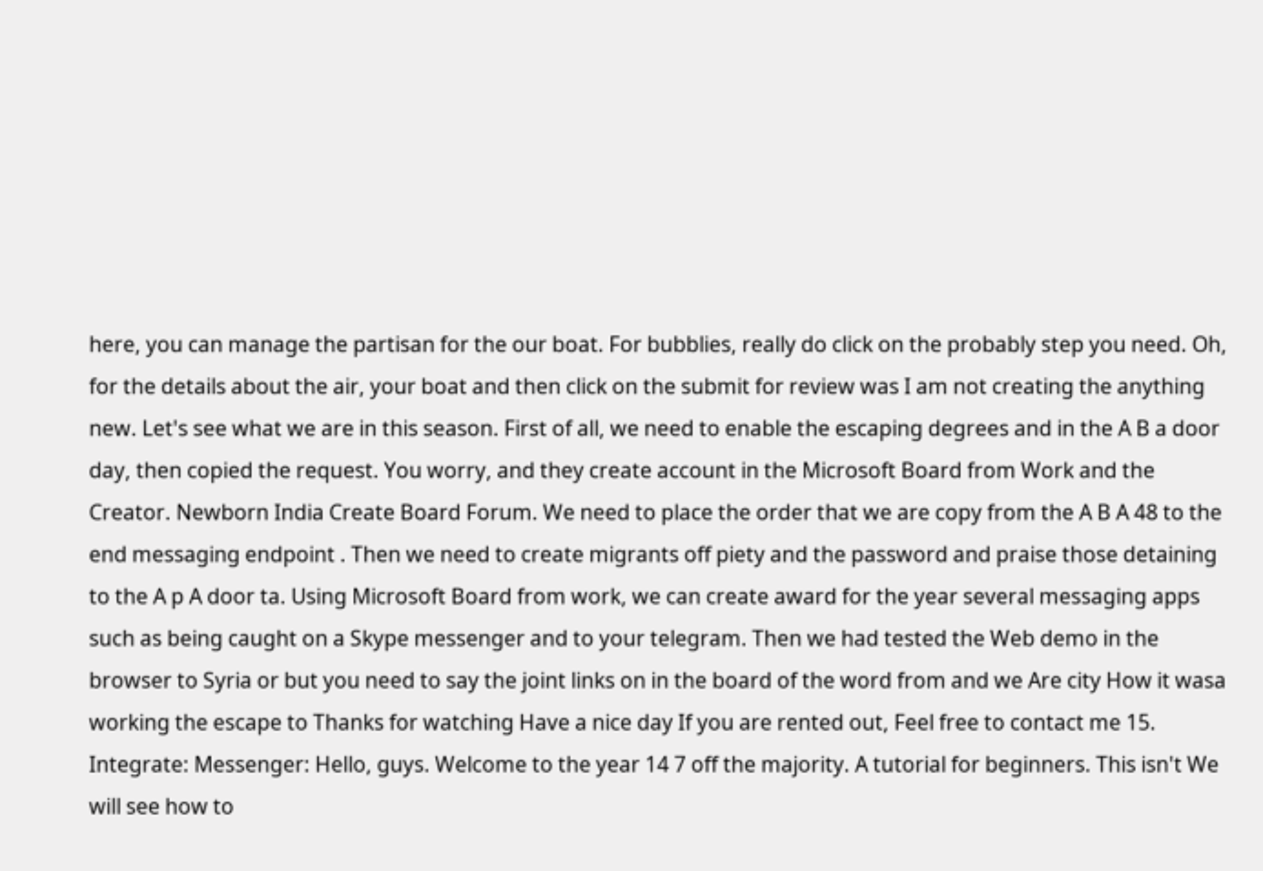here, you can manage the partisan for the our boat. For bubblies, really do click on the probably step you need. Oh, for the details about the air, your boat and then click on the submit for review was I am not creating the anything new. Let's see what we are in this season. First of all, we need to enable the escaping degrees and in the A B a door day, then copied the request. You worry, and they create account in the Microsoft Board from Work and the Creator. Newborn India Create Board Forum. We need to place the order that we are copy from the A B A 48 to the end messaging endpoint . Then we need to create migrants off piety and the password and praise those detaining to the A p A door ta. Using Microsoft Board from work, we can create award for the year several messaging apps such as being caught on a Skype messenger and to your telegram. Then we had tested the Web demo in the browser to Syria or but you need to say the joint links on in the board of the word from and we Are city How it wasa working the escape to Thanks for watching Have a nice day If you are rented out, Feel free to contact me 15. Integrate: Messenger: Hello, guys. Welcome to the year 14 7 off the majority. A tutorial for beginners. This isn't We will see how to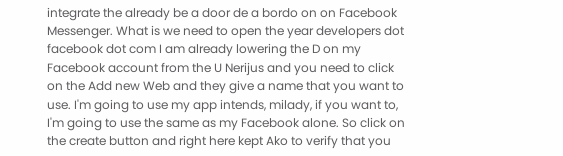integrate the already be a door de a bordo on on Facebook Messenger. What is we need to open the year developers dot facebook dot com I am already lowering the D on my Facebook account from the U Nerijus and you need to click on the Add new Web and they give a name that you want to use. I'm going to use my app intends, milady, if you want to, I'm going to use the same as my Facebook alone. So click on the create button and right here kept Ako to verify that you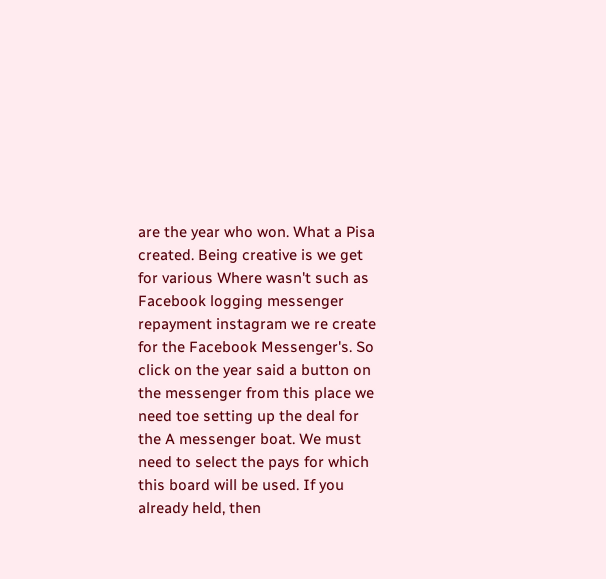are the year who won. What a Pisa created. Being creative is we get for various Where wasn't such as Facebook logging messenger repayment instagram we re create for the Facebook Messenger's. So click on the year said a button on the messenger from this place we need toe setting up the deal for the A messenger boat. We must need to select the pays for which this board will be used. If you already held, then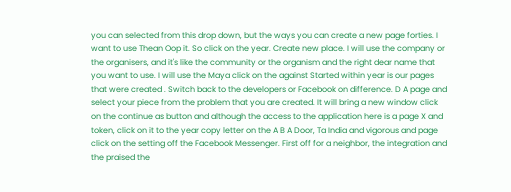you can selected from this drop down, but the ways you can create a new page forties. I want to use Thean Oop it. So click on the year. Create new place. I will use the company or the organisers, and it's like the community or the organism and the right dear name that you want to use. I will use the Maya click on the against Started within year is our pages that were created . Switch back to the developers or Facebook on difference. D A page and select your piece from the problem that you are created. It will bring a new window click on the continue as button and although the access to the application here is a page X and token, click on it to the year copy letter on the A B A Door, Ta India and vigorous and page click on the setting off the Facebook Messenger. First off for a neighbor, the integration and the praised the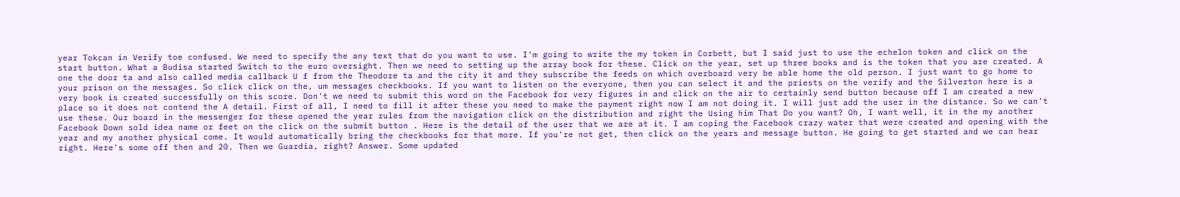year Tokcan in Verify toe confused. We need to specify the any text that do you want to use. I'm going to write the my token in Corbett, but I said just to use the echelon token and click on the start button. What a Budisa started Switch to the euro oversight. Then we need to setting up the array book for these. Click on the year, set up three books and is the token that you are created. A one the door ta and also called media callback U f from the Theodore ta and the city it and they subscribe the feeds on which overboard very be able home the old person. I just want to go home to your prison on the messages. So click click on the, um messages checkbooks. If you want to listen on the everyone, then you can select it and the priests on the verify and the Silverton here is a very book is created successfully on this score. Don't we need to submit this word on the Facebook for very figures in and click on the air to certainly send button because off I am created a new place so it does not contend the A detail. First of all, I need to fill it after these you need to make the payment right now I am not doing it. I will just add the user in the distance. So we can't use these. Our board in the messenger for these opened the year rules from the navigation click on the distribution and right the Using him That Do you want? Oh, I want well, it in the my another Facebook Down sold idea name or feet on the click on the submit button . Here is the detail of the user that we are at it. I am coping the Facebook crazy water that were created and opening with the year and my another physical come. It would automatically bring the checkbooks for that more. If you're not get, then click on the years and message button. He going to get started and we can hear right. Here's some off then and 20. Then we Guardia, right? Answer. Some updated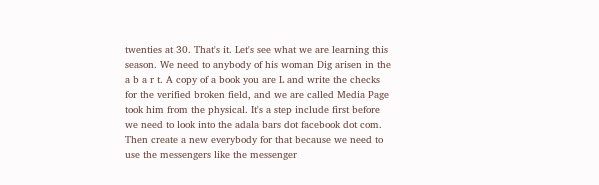twenties at 30. That's it. Let's see what we are learning this season. We need to anybody of his woman Dig arisen in the a b a r t. A copy of a book you are L and write the checks for the verified broken field, and we are called Media Page took him from the physical. It's a step include first before we need to look into the adala bars dot facebook dot com. Then create a new everybody for that because we need to use the messengers like the messenger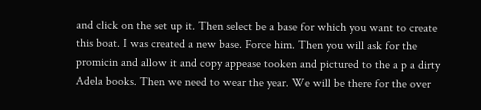and click on the set up it. Then select be a base for which you want to create this boat. I was created a new base. Force him. Then you will ask for the promicin and allow it and copy appease tooken and pictured to the a p a dirty Adela books. Then we need to wear the year. We will be there for the over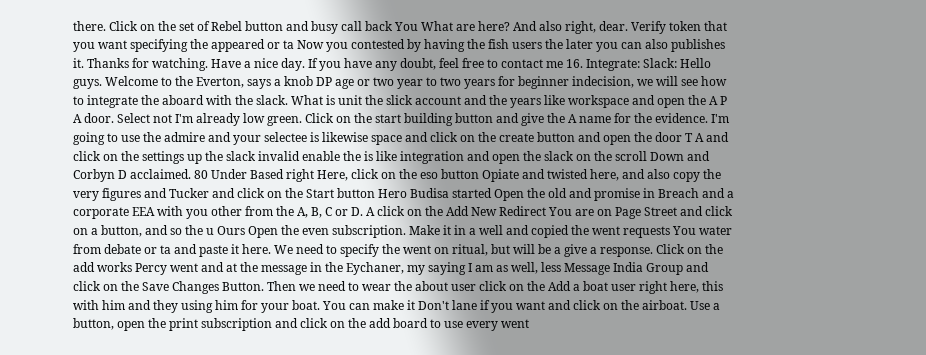there. Click on the set of Rebel button and busy call back You What are here? And also right, dear. Verify token that you want specifying the appeared or ta Now you contested by having the fish users the later you can also publishes it. Thanks for watching. Have a nice day. If you have any doubt, feel free to contact me 16. Integrate: Slack: Hello guys. Welcome to the Everton, says a knob DP age or two year to two years for beginner indecision, we will see how to integrate the aboard with the slack. What is unit the slick account and the years like workspace and open the A P A door. Select not I'm already low green. Click on the start building button and give the A name for the evidence. I'm going to use the admire and your selectee is likewise space and click on the create button and open the door T A and click on the settings up the slack invalid enable the is like integration and open the slack on the scroll Down and Corbyn D acclaimed. 80 Under Based right Here, click on the eso button Opiate and twisted here, and also copy the very figures and Tucker and click on the Start button Hero Budisa started Open the old and promise in Breach and a corporate EEA with you other from the A, B, C or D. A click on the Add New Redirect You are on Page Street and click on a button, and so the u Ours Open the even subscription. Make it in a well and copied the went requests You water from debate or ta and paste it here. We need to specify the went on ritual, but will be a give a response. Click on the add works Percy went and at the message in the Eychaner, my saying I am as well, less Message India Group and click on the Save Changes Button. Then we need to wear the about user click on the Add a boat user right here, this with him and they using him for your boat. You can make it Don't lane if you want and click on the airboat. Use a button, open the print subscription and click on the add board to use every went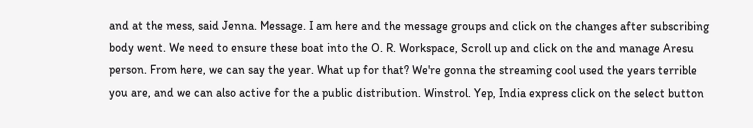and at the mess, said Jenna. Message. I am here and the message groups and click on the changes after subscribing body went. We need to ensure these boat into the O. R. Workspace, Scroll up and click on the and manage Aresu person. From here, we can say the year. What up for that? We're gonna the streaming cool used the years terrible you are, and we can also active for the a public distribution. Winstrol. Yep, India express click on the select button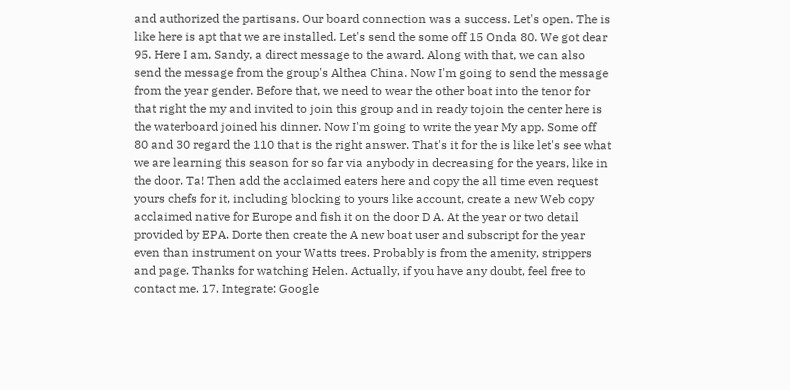and authorized the partisans. Our board connection was a success. Let's open. The is like here is apt that we are installed. Let's send the some off 15 Onda 80. We got dear 95. Here I am, Sandy, a direct message to the award. Along with that, we can also send the message from the group's Althea China. Now I'm going to send the message from the year gender. Before that, we need to wear the other boat into the tenor for that right the my and invited to join this group and in ready tojoin the center here is the waterboard joined his dinner. Now I'm going to write the year My app. Some off 80 and 30 regard the 110 that is the right answer. That's it for the is like let's see what we are learning this season for so far via anybody in decreasing for the years, like in the door. Ta! Then add the acclaimed eaters here and copy the all time even request yours chefs for it, including blocking to yours like account, create a new Web copy acclaimed native for Europe and fish it on the door D A. At the year or two detail provided by EPA. Dorte then create the A new boat user and subscript for the year even than instrument on your Watts trees. Probably is from the amenity, strippers and page. Thanks for watching Helen. Actually, if you have any doubt, feel free to contact me. 17. Integrate: Google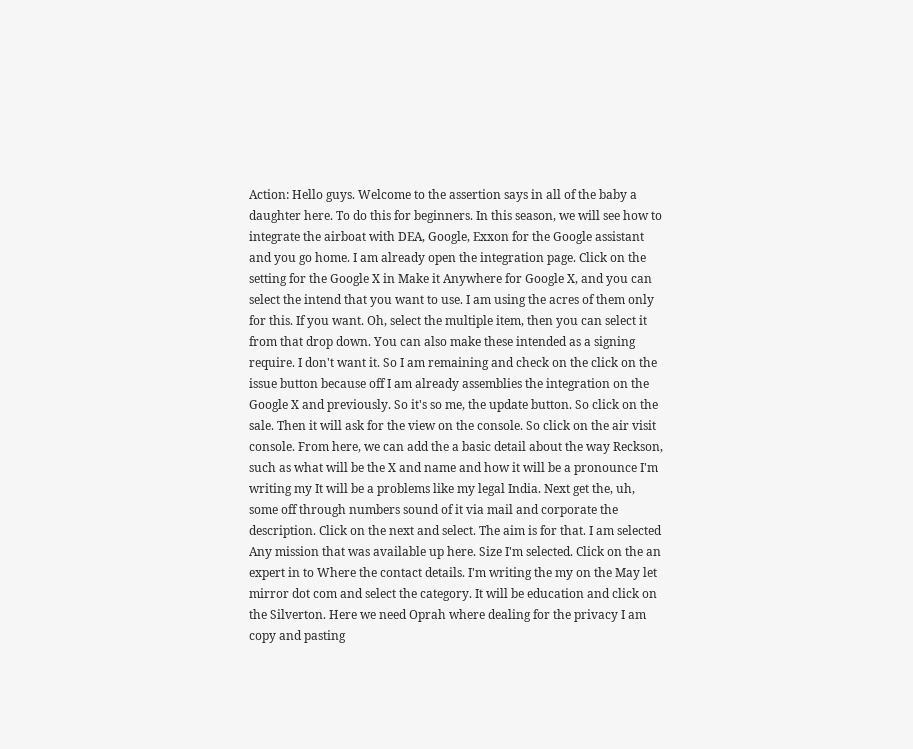Action: Hello guys. Welcome to the assertion says in all of the baby a daughter here. To do this for beginners. In this season, we will see how to integrate the airboat with DEA, Google, Exxon for the Google assistant and you go home. I am already open the integration page. Click on the setting for the Google X in Make it Anywhere for Google X, and you can select the intend that you want to use. I am using the acres of them only for this. If you want. Oh, select the multiple item, then you can select it from that drop down. You can also make these intended as a signing require. I don't want it. So I am remaining and check on the click on the issue button because off I am already assemblies the integration on the Google X and previously. So it's so me, the update button. So click on the sale. Then it will ask for the view on the console. So click on the air visit console. From here, we can add the a basic detail about the way Reckson, such as what will be the X and name and how it will be a pronounce I'm writing my It will be a problems like my legal India. Next get the, uh, some off through numbers sound of it via mail and corporate the description. Click on the next and select. The aim is for that. I am selected Any mission that was available up here. Size I'm selected. Click on the an expert in to Where the contact details. I'm writing the my on the May let mirror dot com and select the category. It will be education and click on the Silverton. Here we need Oprah where dealing for the privacy I am copy and pasting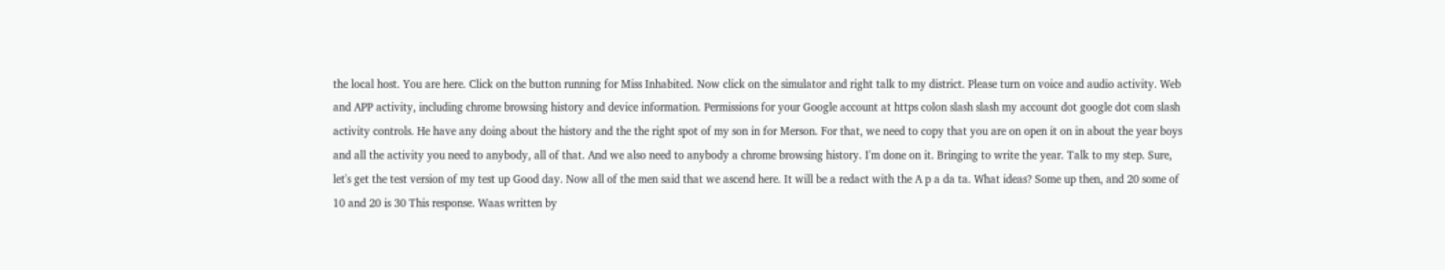the local host. You are here. Click on the button running for Miss Inhabited. Now click on the simulator and right talk to my district. Please turn on voice and audio activity. Web and APP activity, including chrome browsing history and device information. Permissions for your Google account at https colon slash slash my account dot google dot com slash activity controls. He have any doing about the history and the the right spot of my son in for Merson. For that, we need to copy that you are on open it on in about the year boys and all the activity you need to anybody, all of that. And we also need to anybody a chrome browsing history. I'm done on it. Bringing to write the year. Talk to my step. Sure, let's get the test version of my test up Good day. Now all of the men said that we ascend here. It will be a redact with the A p a da ta. What ideas? Some up then, and 20 some of 10 and 20 is 30 This response. Waas written by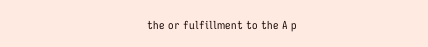the or fulfillment to the A p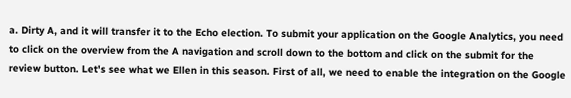a. Dirty A, and it will transfer it to the Echo election. To submit your application on the Google Analytics, you need to click on the overview from the A navigation and scroll down to the bottom and click on the submit for the review button. Let's see what we Ellen in this season. First of all, we need to enable the integration on the Google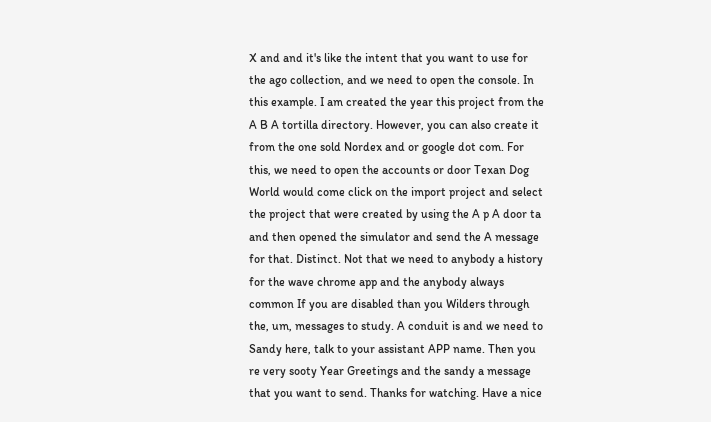X and and it's like the intent that you want to use for the ago collection, and we need to open the console. In this example. I am created the year this project from the A B A tortilla directory. However, you can also create it from the one sold Nordex and or google dot com. For this, we need to open the accounts or door Texan Dog World would come click on the import project and select the project that were created by using the A p A door ta and then opened the simulator and send the A message for that. Distinct. Not that we need to anybody a history for the wave chrome app and the anybody always common If you are disabled than you Wilders through the, um, messages to study. A conduit is and we need to Sandy here, talk to your assistant APP name. Then you re very sooty Year Greetings and the sandy a message that you want to send. Thanks for watching. Have a nice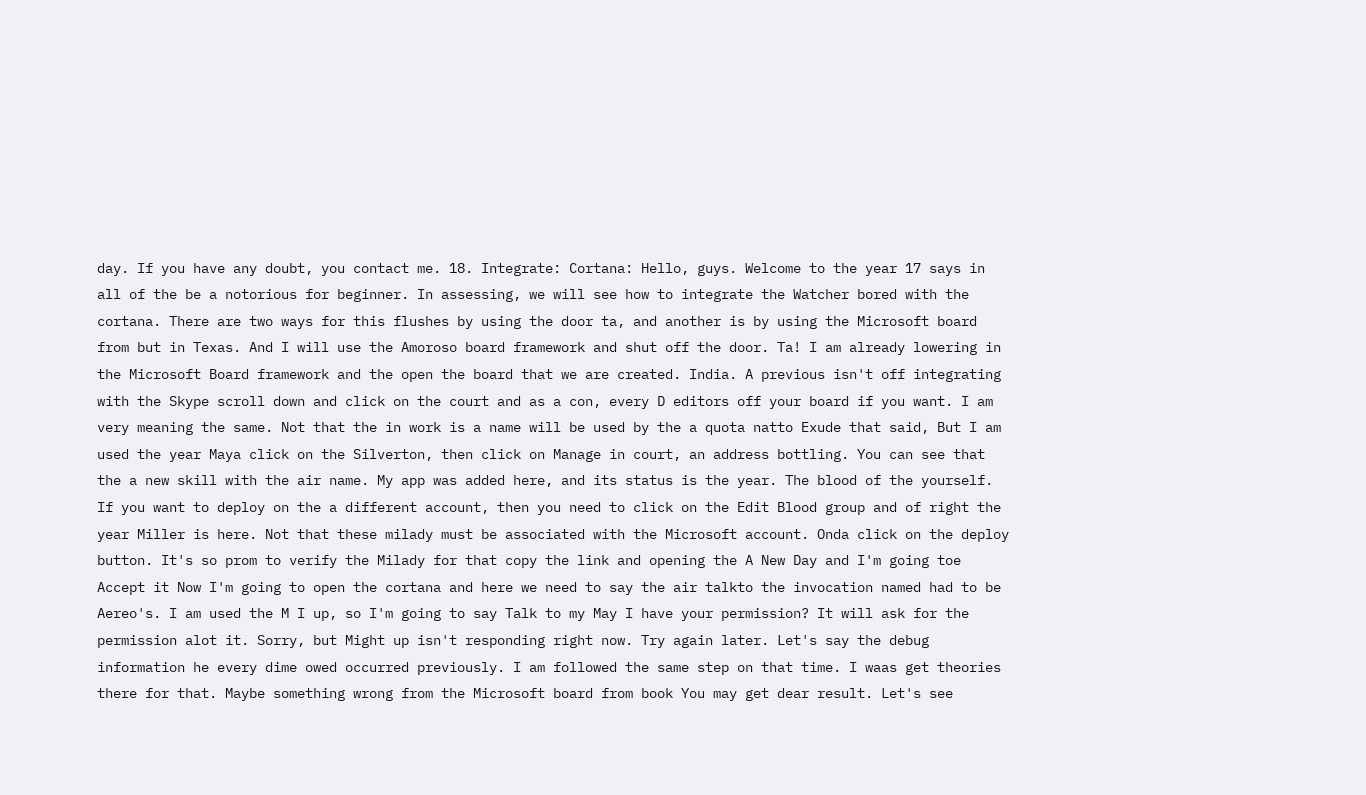day. If you have any doubt, you contact me. 18. Integrate: Cortana: Hello, guys. Welcome to the year 17 says in all of the be a notorious for beginner. In assessing, we will see how to integrate the Watcher bored with the cortana. There are two ways for this flushes by using the door ta, and another is by using the Microsoft board from but in Texas. And I will use the Amoroso board framework and shut off the door. Ta! I am already lowering in the Microsoft Board framework and the open the board that we are created. India. A previous isn't off integrating with the Skype scroll down and click on the court and as a con, every D editors off your board if you want. I am very meaning the same. Not that the in work is a name will be used by the a quota natto Exude that said, But I am used the year Maya click on the Silverton, then click on Manage in court, an address bottling. You can see that the a new skill with the air name. My app was added here, and its status is the year. The blood of the yourself. If you want to deploy on the a different account, then you need to click on the Edit Blood group and of right the year Miller is here. Not that these milady must be associated with the Microsoft account. Onda click on the deploy button. It's so prom to verify the Milady for that copy the link and opening the A New Day and I'm going toe Accept it Now I'm going to open the cortana and here we need to say the air talkto the invocation named had to be Aereo's. I am used the M I up, so I'm going to say Talk to my May I have your permission? It will ask for the permission alot it. Sorry, but Might up isn't responding right now. Try again later. Let's say the debug information he every dime owed occurred previously. I am followed the same step on that time. I waas get theories there for that. Maybe something wrong from the Microsoft board from book You may get dear result. Let's see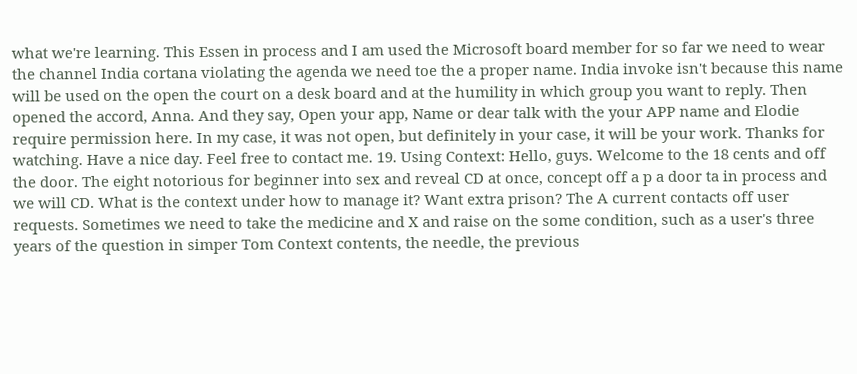what we're learning. This Essen in process and I am used the Microsoft board member for so far we need to wear the channel India cortana violating the agenda we need toe the a proper name. India invoke isn't because this name will be used on the open the court on a desk board and at the humility in which group you want to reply. Then opened the accord, Anna. And they say, Open your app, Name or dear talk with the your APP name and Elodie require permission here. In my case, it was not open, but definitely in your case, it will be your work. Thanks for watching. Have a nice day. Feel free to contact me. 19. Using Context: Hello, guys. Welcome to the 18 cents and off the door. The eight notorious for beginner into sex and reveal CD at once, concept off a p a door ta in process and we will CD. What is the context under how to manage it? Want extra prison? The A current contacts off user requests. Sometimes we need to take the medicine and X and raise on the some condition, such as a user's three years of the question in simper Tom Context contents, the needle, the previous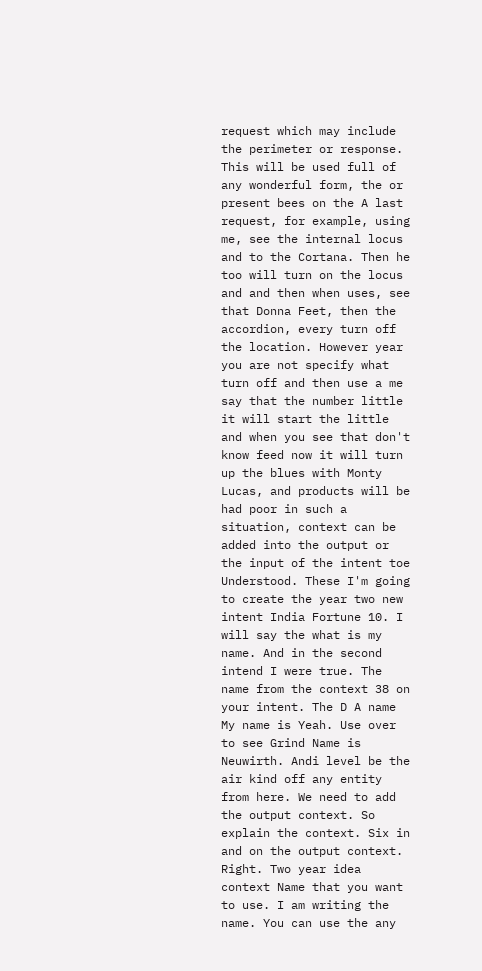request which may include the perimeter or response. This will be used full of any wonderful form, the or present bees on the A last request, for example, using me, see the internal locus and to the Cortana. Then he too will turn on the locus and and then when uses, see that Donna Feet, then the accordion, every turn off the location. However year you are not specify what turn off and then use a me say that the number little it will start the little and when you see that don't know feed now it will turn up the blues with Monty Lucas, and products will be had poor in such a situation, context can be added into the output or the input of the intent toe Understood. These I'm going to create the year two new intent India Fortune 10. I will say the what is my name. And in the second intend I were true. The name from the context 38 on your intent. The D A name My name is Yeah. Use over to see Grind Name is Neuwirth. Andi level be the air kind off any entity from here. We need to add the output context. So explain the context. Six in and on the output context. Right. Two year idea context Name that you want to use. I am writing the name. You can use the any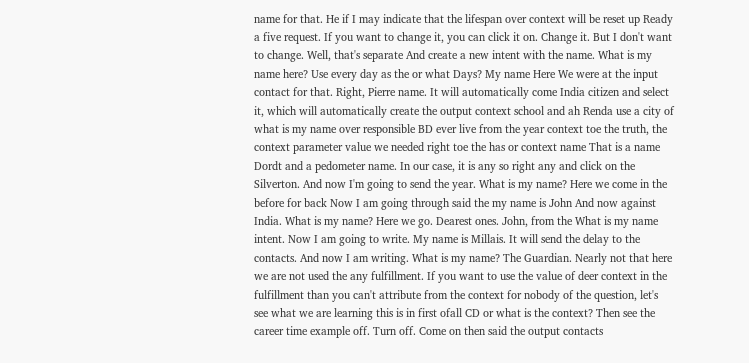name for that. He if I may indicate that the lifespan over context will be reset up Ready a five request. If you want to change it, you can click it on. Change it. But I don't want to change. Well, that's separate And create a new intent with the name. What is my name here? Use every day as the or what Days? My name Here We were at the input contact for that. Right, Pierre name. It will automatically come India citizen and select it, which will automatically create the output context school and ah Renda use a city of what is my name over responsible BD ever live from the year context toe the truth, the context parameter value we needed right toe the has or context name That is a name Dordt and a pedometer name. In our case, it is any so right any and click on the Silverton. And now I'm going to send the year. What is my name? Here we come in the before for back Now I am going through said the my name is John And now against India. What is my name? Here we go. Dearest ones. John, from the What is my name intent. Now I am going to write. My name is Millais. It will send the delay to the contacts. And now I am writing. What is my name? The Guardian. Nearly not that here we are not used the any fulfillment. If you want to use the value of deer context in the fulfillment than you can't attribute from the context for nobody of the question, let's see what we are learning this is in first ofall CD or what is the context? Then see the career time example off. Turn off. Come on then said the output contacts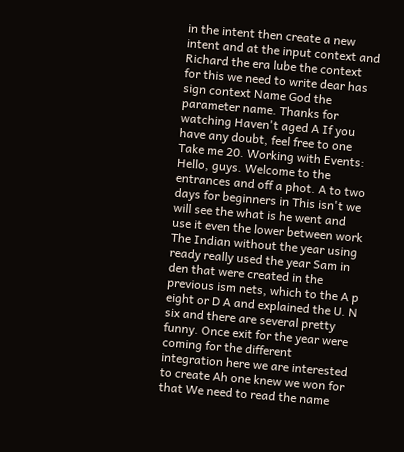in the intent then create a new intent and at the input context and Richard the era lube the context for this we need to write dear has sign context Name God the parameter name. Thanks for watching Haven't aged A If you have any doubt, feel free to one Take me 20. Working with Events: Hello, guys. Welcome to the entrances and off a phot. A to two days for beginners in This isn't we will see the what is he went and use it even the lower between work The Indian without the year using ready really used the year Sam in den that were created in the previous ism nets, which to the A p eight or D A and explained the U. N six and there are several pretty funny. Once exit for the year were coming for the different integration here we are interested to create Ah one knew we won for that We need to read the name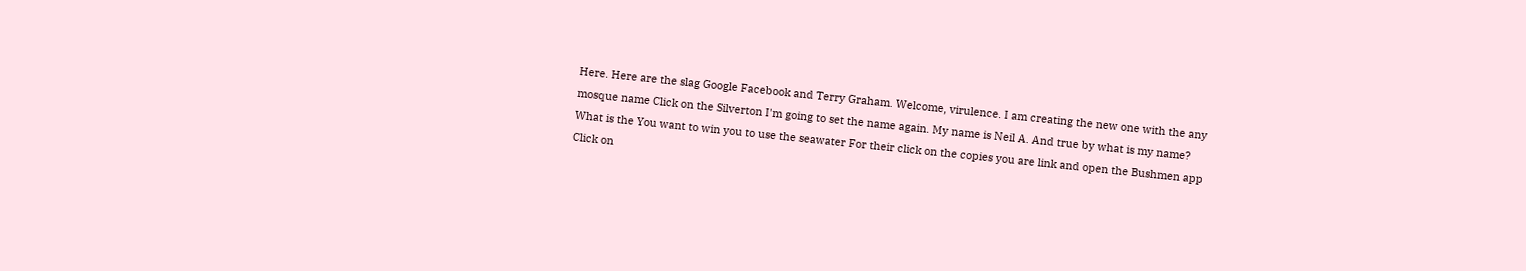Here. Here are the slag Google Facebook and Terry Graham. Welcome, virulence. I am creating the new one with the any mosque name Click on the Silverton I'm going to set the name again. My name is Neil A. And true by what is my name? What is the You want to win you to use the seawater For their click on the copies you are link and open the Bushmen app Click on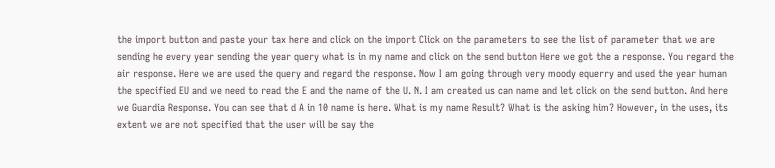the import button and paste your tax here and click on the import Click on the parameters to see the list of parameter that we are sending he every year sending the year query what is in my name and click on the send button Here we got the a response. You regard the air response. Here we are used the query and regard the response. Now I am going through very moody equerry and used the year human the specified EU and we need to read the E and the name of the U. N. I am created us can name and let click on the send button. And here we Guardia Response. You can see that d A in 10 name is here. What is my name Result? What is the asking him? However, in the uses, its extent we are not specified that the user will be say the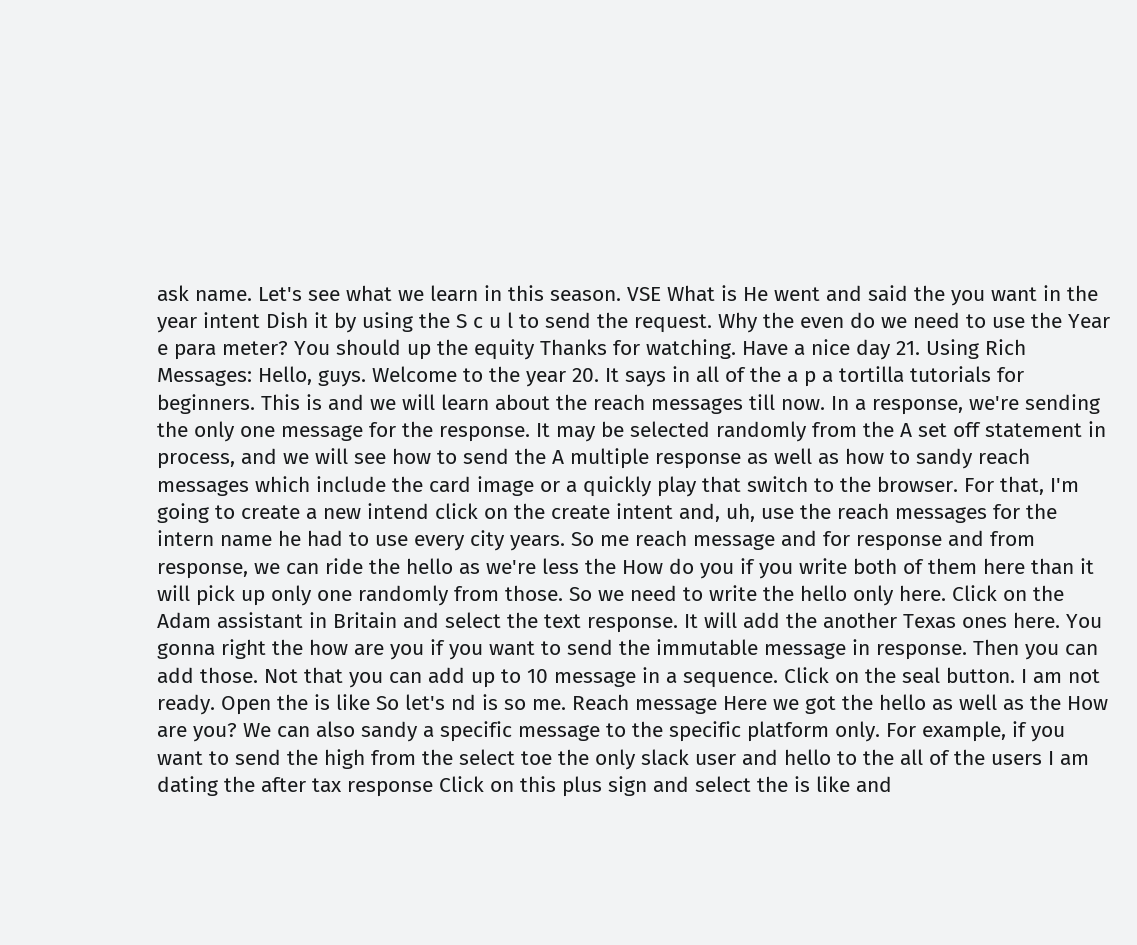ask name. Let's see what we learn in this season. VSE What is He went and said the you want in the year intent Dish it by using the S c u l to send the request. Why the even do we need to use the Year e para meter? You should up the equity Thanks for watching. Have a nice day 21. Using Rich Messages: Hello, guys. Welcome to the year 20. It says in all of the a p a tortilla tutorials for beginners. This is and we will learn about the reach messages till now. In a response, we're sending the only one message for the response. It may be selected randomly from the A set off statement in process, and we will see how to send the A multiple response as well as how to sandy reach messages which include the card image or a quickly play that switch to the browser. For that, I'm going to create a new intend click on the create intent and, uh, use the reach messages for the intern name he had to use every city years. So me reach message and for response and from response, we can ride the hello as we're less the How do you if you write both of them here than it will pick up only one randomly from those. So we need to write the hello only here. Click on the Adam assistant in Britain and select the text response. It will add the another Texas ones here. You gonna right the how are you if you want to send the immutable message in response. Then you can add those. Not that you can add up to 10 message in a sequence. Click on the seal button. I am not ready. Open the is like So let's nd is so me. Reach message Here we got the hello as well as the How are you? We can also sandy a specific message to the specific platform only. For example, if you want to send the high from the select toe the only slack user and hello to the all of the users I am dating the after tax response Click on this plus sign and select the is like and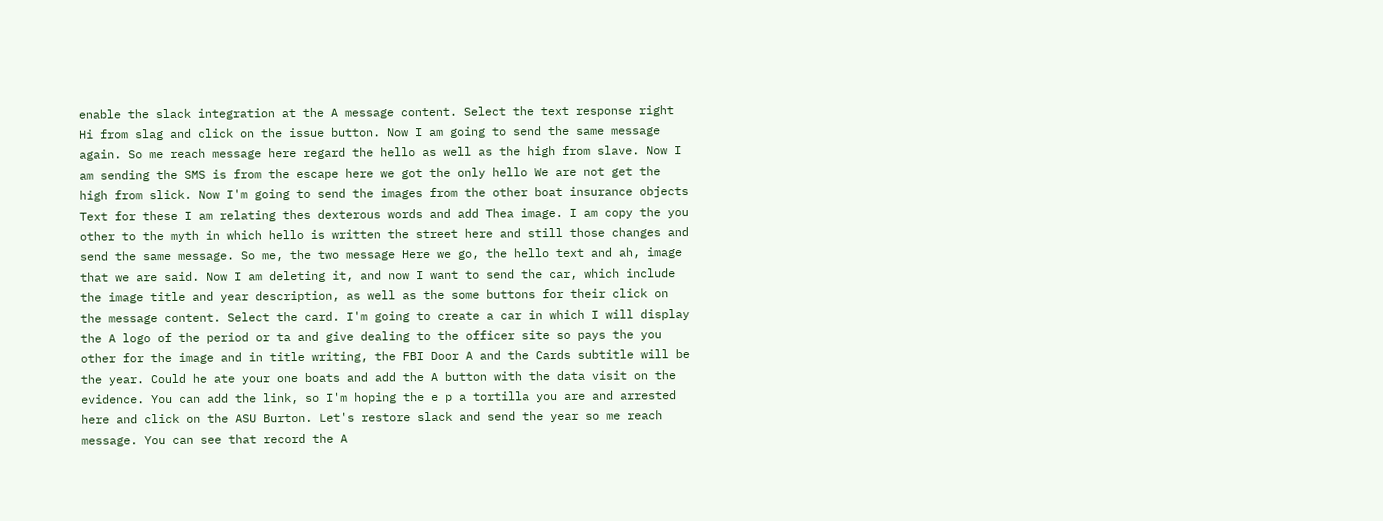enable the slack integration at the A message content. Select the text response right Hi from slag and click on the issue button. Now I am going to send the same message again. So me reach message here regard the hello as well as the high from slave. Now I am sending the SMS is from the escape here we got the only hello We are not get the high from slick. Now I'm going to send the images from the other boat insurance objects Text for these I am relating thes dexterous words and add Thea image. I am copy the you other to the myth in which hello is written the street here and still those changes and send the same message. So me, the two message Here we go, the hello text and ah, image that we are said. Now I am deleting it, and now I want to send the car, which include the image title and year description, as well as the some buttons for their click on the message content. Select the card. I'm going to create a car in which I will display the A logo of the period or ta and give dealing to the officer site so pays the you other for the image and in title writing, the FBI Door A and the Cards subtitle will be the year. Could he ate your one boats and add the A button with the data visit on the evidence. You can add the link, so I'm hoping the e p a tortilla you are and arrested here and click on the ASU Burton. Let's restore slack and send the year so me reach message. You can see that record the A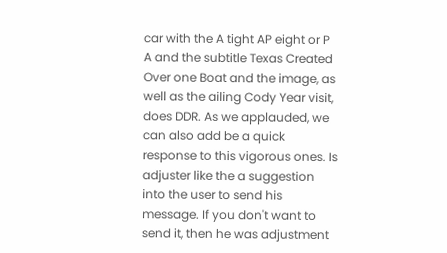car with the A tight AP eight or P A and the subtitle Texas Created Over one Boat and the image, as well as the ailing Cody Year visit, does DDR. As we applauded, we can also add be a quick response to this vigorous ones. Is adjuster like the a suggestion into the user to send his message. If you don't want to send it, then he was adjustment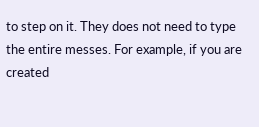to step on it. They does not need to type the entire messes. For example, if you are created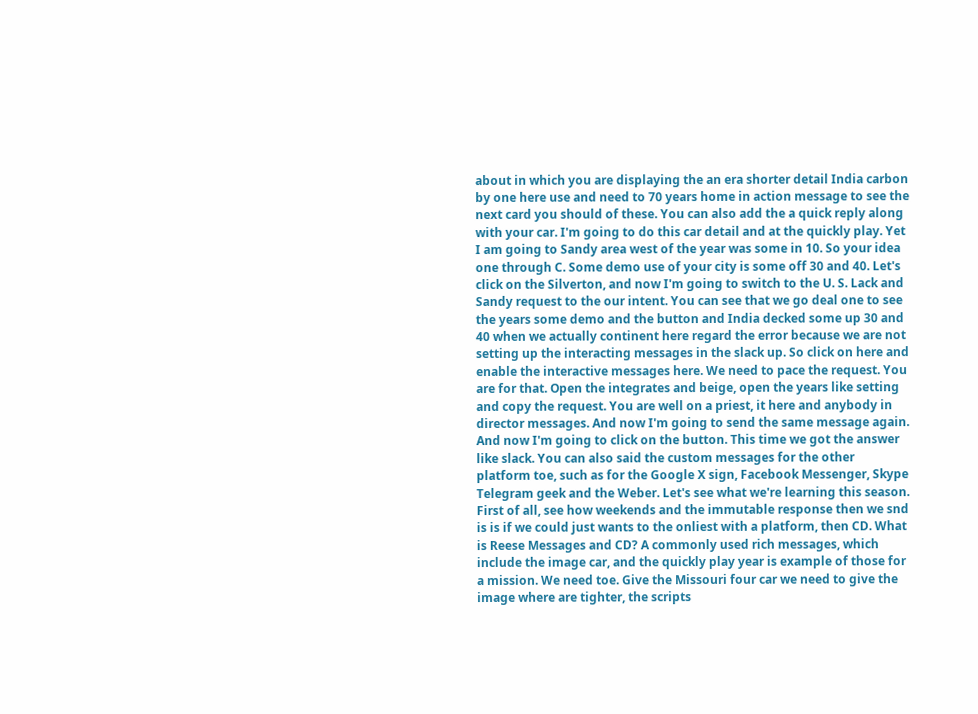about in which you are displaying the an era shorter detail India carbon by one here use and need to 70 years home in action message to see the next card you should of these. You can also add the a quick reply along with your car. I'm going to do this car detail and at the quickly play. Yet I am going to Sandy area west of the year was some in 10. So your idea one through C. Some demo use of your city is some off 30 and 40. Let's click on the Silverton, and now I'm going to switch to the U. S. Lack and Sandy request to the our intent. You can see that we go deal one to see the years some demo and the button and India decked some up 30 and 40 when we actually continent here regard the error because we are not setting up the interacting messages in the slack up. So click on here and enable the interactive messages here. We need to pace the request. You are for that. Open the integrates and beige, open the years like setting and copy the request. You are well on a priest, it here and anybody in director messages. And now I'm going to send the same message again. And now I'm going to click on the button. This time we got the answer like slack. You can also said the custom messages for the other platform toe, such as for the Google X sign, Facebook Messenger, Skype Telegram geek and the Weber. Let's see what we're learning this season. First of all, see how weekends and the immutable response then we snd is is if we could just wants to the onliest with a platform, then CD. What is Reese Messages and CD? A commonly used rich messages, which include the image car, and the quickly play year is example of those for a mission. We need toe. Give the Missouri four car we need to give the image where are tighter, the scripts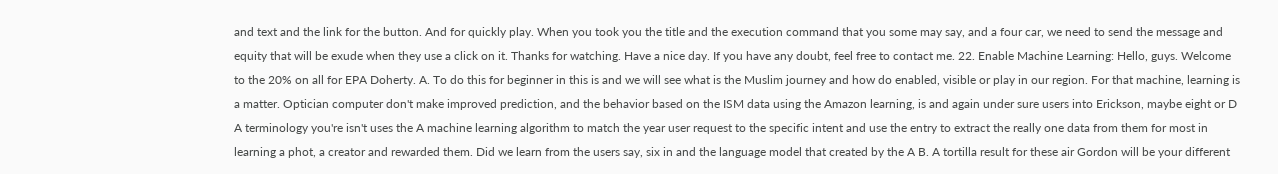and text and the link for the button. And for quickly play. When you took you the title and the execution command that you some may say, and a four car, we need to send the message and equity that will be exude when they use a click on it. Thanks for watching. Have a nice day. If you have any doubt, feel free to contact me. 22. Enable Machine Learning: Hello, guys. Welcome to the 20% on all for EPA Doherty. A. To do this for beginner in this is and we will see what is the Muslim journey and how do enabled, visible or play in our region. For that machine, learning is a matter. Optician computer don't make improved prediction, and the behavior based on the ISM data using the Amazon learning, is and again under sure users into Erickson, maybe eight or D A terminology you're isn't uses the A machine learning algorithm to match the year user request to the specific intent and use the entry to extract the really one data from them for most in learning a phot, a creator and rewarded them. Did we learn from the users say, six in and the language model that created by the A B. A tortilla result for these air Gordon will be your different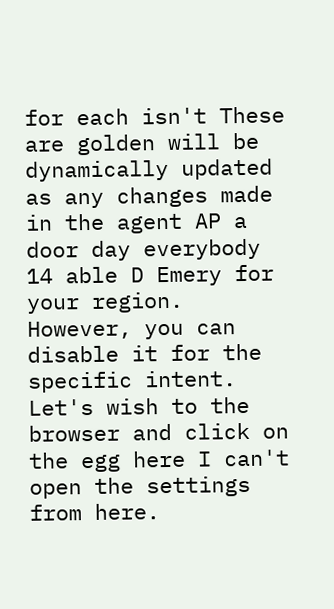for each isn't These are golden will be dynamically updated as any changes made in the agent AP a door day everybody 14 able D Emery for your region. However, you can disable it for the specific intent. Let's wish to the browser and click on the egg here I can't open the settings from here.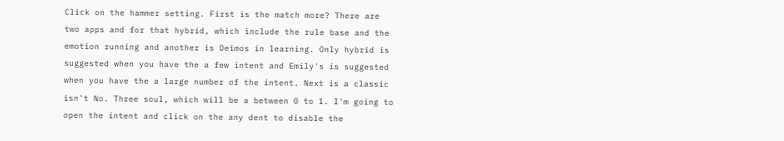Click on the hammer setting. First is the match more? There are two apps and for that hybrid, which include the rule base and the emotion running and another is Deimos in learning. Only hybrid is suggested when you have the a few intent and Emily's is suggested when you have the a large number of the intent. Next is a classic isn't No. Three soul, which will be a between 0 to 1. I'm going to open the intent and click on the any dent to disable the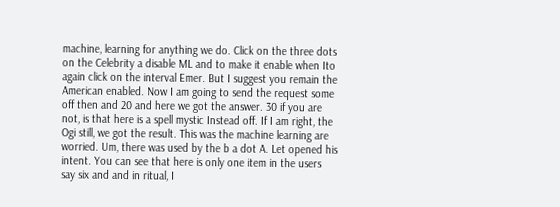machine, learning for anything we do. Click on the three dots on the Celebrity a disable ML and to make it enable when Ito again click on the interval Emer. But I suggest you remain the American enabled. Now I am going to send the request some off then and 20 and here we got the answer. 30 if you are not, is that here is a spell mystic Instead off. If I am right, the Ogi still, we got the result. This was the machine learning are worried. Um, there was used by the b a dot A. Let opened his intent. You can see that here is only one item in the users say six and and in ritual, I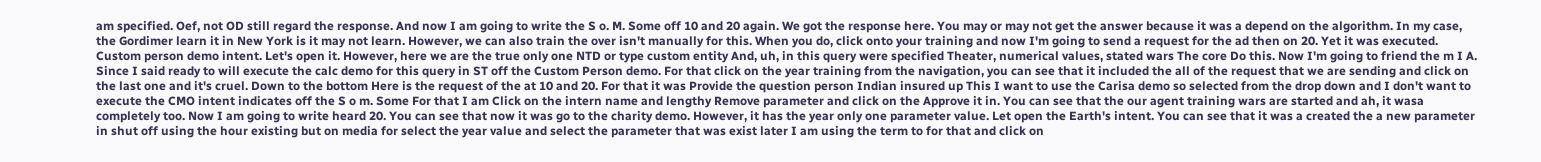am specified. Oef, not OD still regard the response. And now I am going to write the S o. M. Some off 10 and 20 again. We got the response here. You may or may not get the answer because it was a depend on the algorithm. In my case, the Gordimer learn it in New York is it may not learn. However, we can also train the over isn't manually for this. When you do, click onto your training and now I'm going to send a request for the ad then on 20. Yet it was executed. Custom person demo intent. Let's open it. However, here we are the true only one NTD or type custom entity And, uh, in this query were specified Theater, numerical values, stated wars The core Do this. Now I'm going to friend the m I A. Since I said ready to will execute the calc demo for this query in ST off the Custom Person demo. For that click on the year training from the navigation, you can see that it included the all of the request that we are sending and click on the last one and it's cruel. Down to the bottom Here is the request of the at 10 and 20. For that it was Provide the question person Indian insured up This I want to use the Carisa demo so selected from the drop down and I don't want to execute the CMO intent indicates off the S o m. Some For that I am Click on the intern name and lengthy Remove parameter and click on the Approve it in. You can see that the our agent training wars are started and ah, it wasa completely too. Now I am going to write heard 20. You can see that now it was go to the charity demo. However, it has the year only one parameter value. Let open the Earth's intent. You can see that it was a created the a new parameter in shut off using the hour existing but on media for select the year value and select the parameter that was exist later I am using the term to for that and click on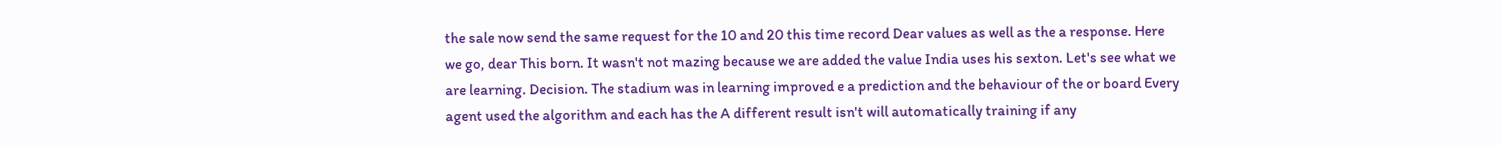the sale now send the same request for the 10 and 20 this time record Dear values as well as the a response. Here we go, dear This born. It wasn't not mazing because we are added the value India uses his sexton. Let's see what we are learning. Decision. The stadium was in learning improved e a prediction and the behaviour of the or board Every agent used the algorithm and each has the A different result isn't will automatically training if any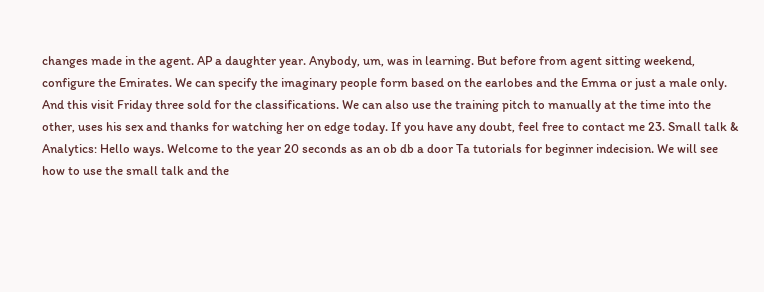changes made in the agent. AP a daughter year. Anybody, um, was in learning. But before from agent sitting weekend, configure the Emirates. We can specify the imaginary people form based on the earlobes and the Emma or just a male only. And this visit Friday three sold for the classifications. We can also use the training pitch to manually at the time into the other, uses his sex and thanks for watching her on edge today. If you have any doubt, feel free to contact me 23. Small talk & Analytics: Hello ways. Welcome to the year 20 seconds as an ob db a door Ta tutorials for beginner indecision. We will see how to use the small talk and the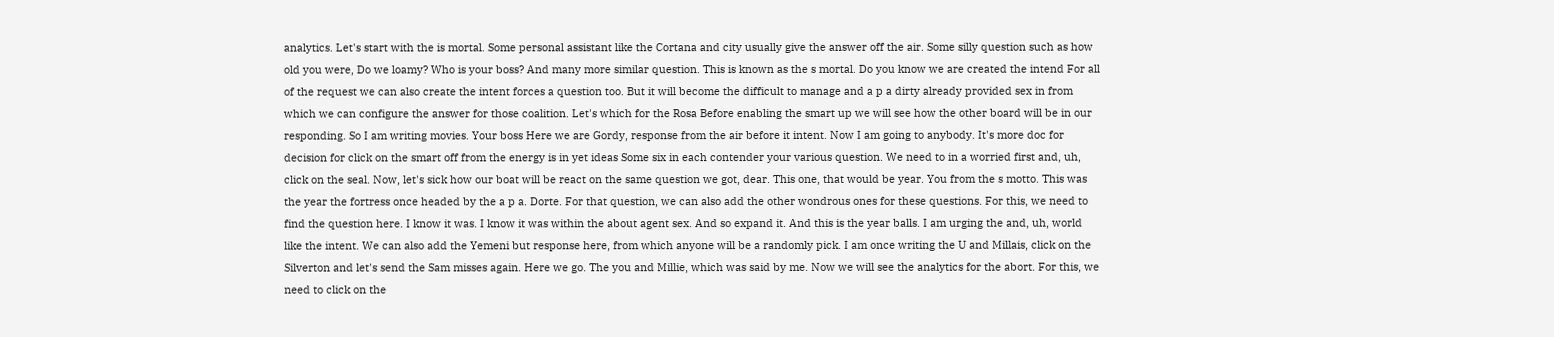analytics. Let's start with the is mortal. Some personal assistant like the Cortana and city usually give the answer off the air. Some silly question such as how old you were, Do we loamy? Who is your boss? And many more similar question. This is known as the s mortal. Do you know we are created the intend For all of the request we can also create the intent forces a question too. But it will become the difficult to manage and a p a dirty already provided sex in from which we can configure the answer for those coalition. Let's which for the Rosa Before enabling the smart up we will see how the other board will be in our responding. So I am writing movies. Your boss Here we are Gordy, response from the air before it intent. Now I am going to anybody. It's more doc for decision for click on the smart off from the energy is in yet ideas Some six in each contender your various question. We need to in a worried first and, uh, click on the seal. Now, let's sick how our boat will be react on the same question we got, dear. This one, that would be year. You from the s motto. This was the year the fortress once headed by the a p a. Dorte. For that question, we can also add the other wondrous ones for these questions. For this, we need to find the question here. I know it was. I know it was within the about agent sex. And so expand it. And this is the year balls. I am urging the and, uh, world like the intent. We can also add the Yemeni but response here, from which anyone will be a randomly pick. I am once writing the U and Millais, click on the Silverton and let's send the Sam misses again. Here we go. The you and Millie, which was said by me. Now we will see the analytics for the abort. For this, we need to click on the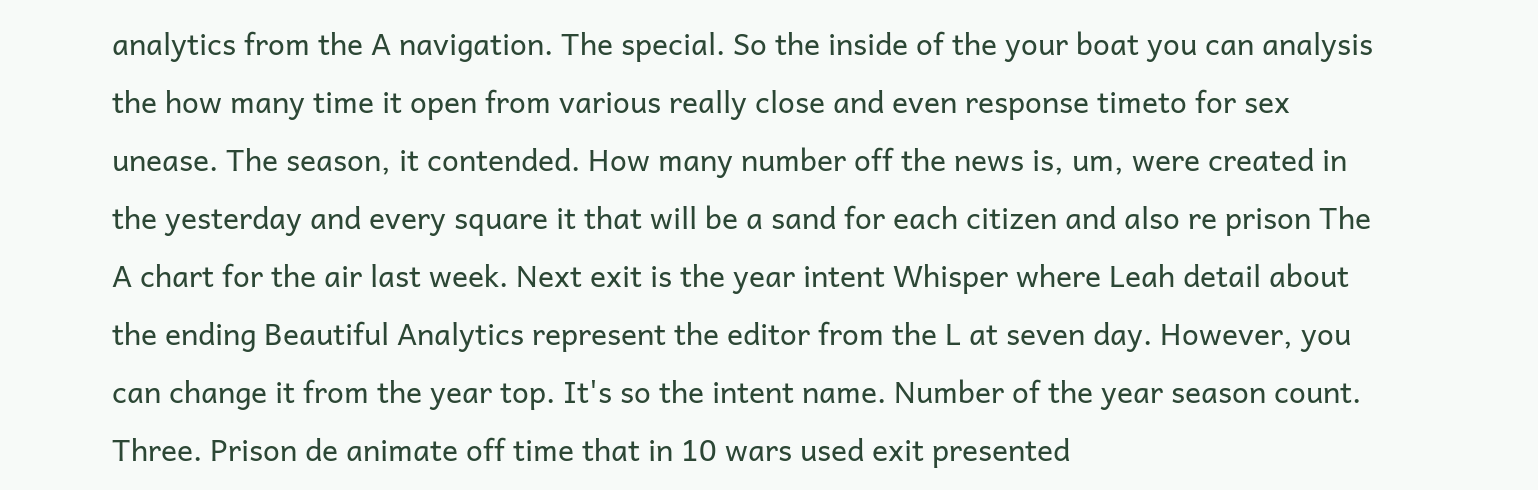analytics from the A navigation. The special. So the inside of the your boat you can analysis the how many time it open from various really close and even response timeto for sex unease. The season, it contended. How many number off the news is, um, were created in the yesterday and every square it that will be a sand for each citizen and also re prison The A chart for the air last week. Next exit is the year intent Whisper where Leah detail about the ending Beautiful Analytics represent the editor from the L at seven day. However, you can change it from the year top. It's so the intent name. Number of the year season count. Three. Prison de animate off time that in 10 wars used exit presented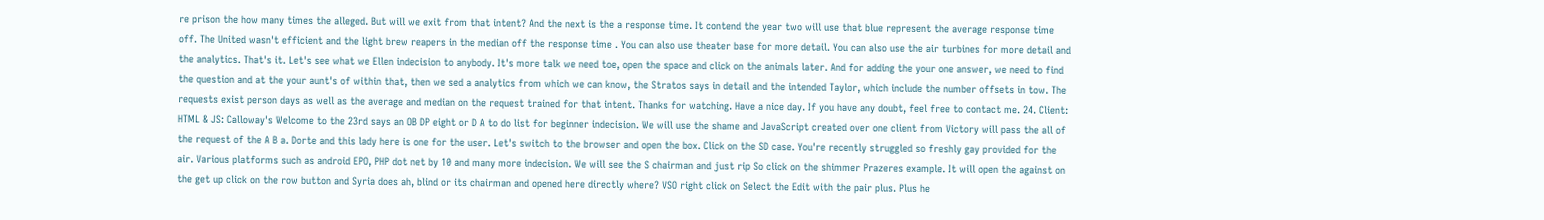re prison the how many times the alleged. But will we exit from that intent? And the next is the a response time. It contend the year two will use that blue represent the average response time off. The United wasn't efficient and the light brew reapers in the median off the response time . You can also use theater base for more detail. You can also use the air turbines for more detail and the analytics. That's it. Let's see what we Ellen indecision to anybody. It's more talk we need toe, open the space and click on the animals later. And for adding the your one answer, we need to find the question and at the your aunt's of within that, then we sed a analytics from which we can know, the Stratos says in detail and the intended Taylor, which include the number offsets in tow. The requests exist person days as well as the average and median on the request trained for that intent. Thanks for watching. Have a nice day. If you have any doubt, feel free to contact me. 24. Client: HTML & JS: Calloway's Welcome to the 23rd says an OB DP eight or D A to do list for beginner indecision. We will use the shame and JavaScript created over one client from Victory will pass the all of the request of the A B a. Dorte and this lady here is one for the user. Let's switch to the browser and open the box. Click on the SD case. You're recently struggled so freshly gay provided for the air. Various platforms such as android EPO, PHP dot net by 10 and many more indecision. We will see the S chairman and just rip So click on the shimmer Prazeres example. It will open the against on the get up click on the row button and Syria does ah, blind or its chairman and opened here directly where? VSO right click on Select the Edit with the pair plus. Plus he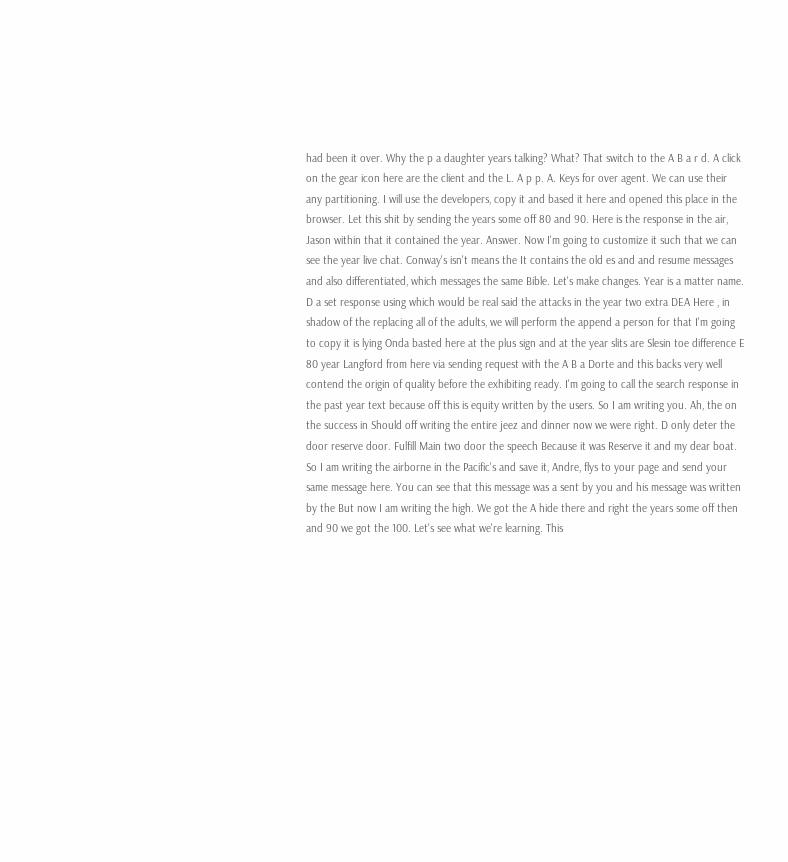had been it over. Why the p a daughter years talking? What? That switch to the A B a r d. A click on the gear icon here are the client and the L. A p p. A. Keys for over agent. We can use their any partitioning. I will use the developers, copy it and based it here and opened this place in the browser. Let this shit by sending the years some off 80 and 90. Here is the response in the air, Jason within that it contained the year. Answer. Now I'm going to customize it such that we can see the year live chat. Conway's isn't means the It contains the old es and and resume messages and also differentiated, which messages the same Bible. Let's make changes. Year is a matter name. D a set response using which would be real said the attacks in the year two extra DEA Here , in shadow of the replacing all of the adults, we will perform the append a person for that I'm going to copy it is lying Onda basted here at the plus sign and at the year slits are Slesin toe difference E 80 year Langford from here via sending request with the A B a Dorte and this backs very well contend the origin of quality before the exhibiting ready. I'm going to call the search response in the past year text because off this is equity written by the users. So I am writing you. Ah, the on the success in Should off writing the entire jeez and dinner now we were right. D only deter the door reserve door. Fulfill Main two door the speech Because it was Reserve it and my dear boat. So I am writing the airborne in the Pacific's and save it, Andre, flys to your page and send your same message here. You can see that this message was a sent by you and his message was written by the But now I am writing the high. We got the A hide there and right the years some off then and 90 we got the 100. Let's see what we're learning. This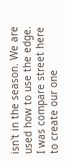isn't in the season. We are used how to use the edge. I was compare street here to create our one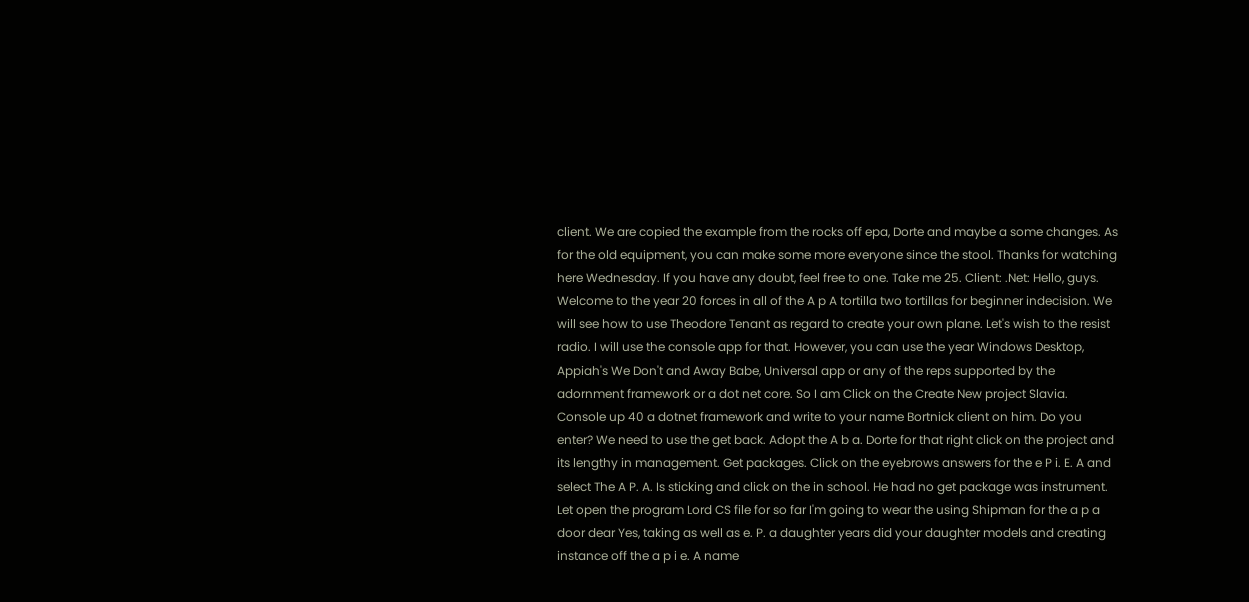client. We are copied the example from the rocks off epa, Dorte and maybe a some changes. As for the old equipment, you can make some more everyone since the stool. Thanks for watching here Wednesday. If you have any doubt, feel free to one. Take me 25. Client: .Net: Hello, guys. Welcome to the year 20 forces in all of the A p A tortilla two tortillas for beginner indecision. We will see how to use Theodore Tenant as regard to create your own plane. Let's wish to the resist radio. I will use the console app for that. However, you can use the year Windows Desktop, Appiah's We Don't and Away Babe, Universal app or any of the reps supported by the adornment framework or a dot net core. So I am Click on the Create New project Slavia. Console up 40 a dotnet framework and write to your name Bortnick client on him. Do you enter? We need to use the get back. Adopt the A b a. Dorte for that right click on the project and its lengthy in management. Get packages. Click on the eyebrows answers for the e P i. E. A and select The A P. A. Is sticking and click on the in school. He had no get package was instrument. Let open the program Lord CS file for so far I'm going to wear the using Shipman for the a p a door dear Yes, taking as well as e. P. a daughter years did your daughter models and creating instance off the a p i e. A name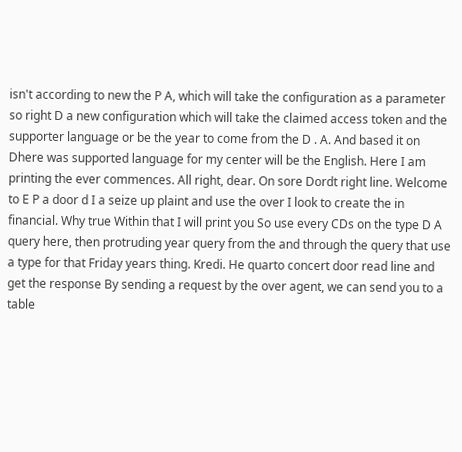isn't according to new the P A, which will take the configuration as a parameter so right D a new configuration which will take the claimed access token and the supporter language or be the year to come from the D . A. And based it on Dhere was supported language for my center will be the English. Here I am printing the ever commences. All right, dear. On sore Dordt right line. Welcome to E P a door d I a seize up plaint and use the over I look to create the in financial. Why true Within that I will print you So use every CDs on the type D A query here, then protruding year query from the and through the query that use a type for that Friday years thing. Kredi. He quarto concert door read line and get the response By sending a request by the over agent, we can send you to a table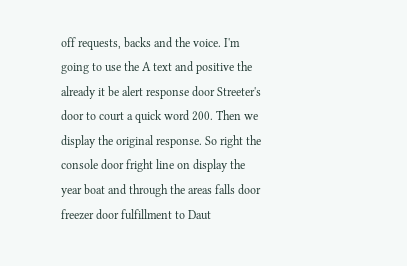off requests, backs and the voice. I'm going to use the A text and positive the already it be alert response door Streeter's door to court a quick word 200. Then we display the original response. So right the console door fright line on display the year boat and through the areas falls door freezer door fulfillment to Daut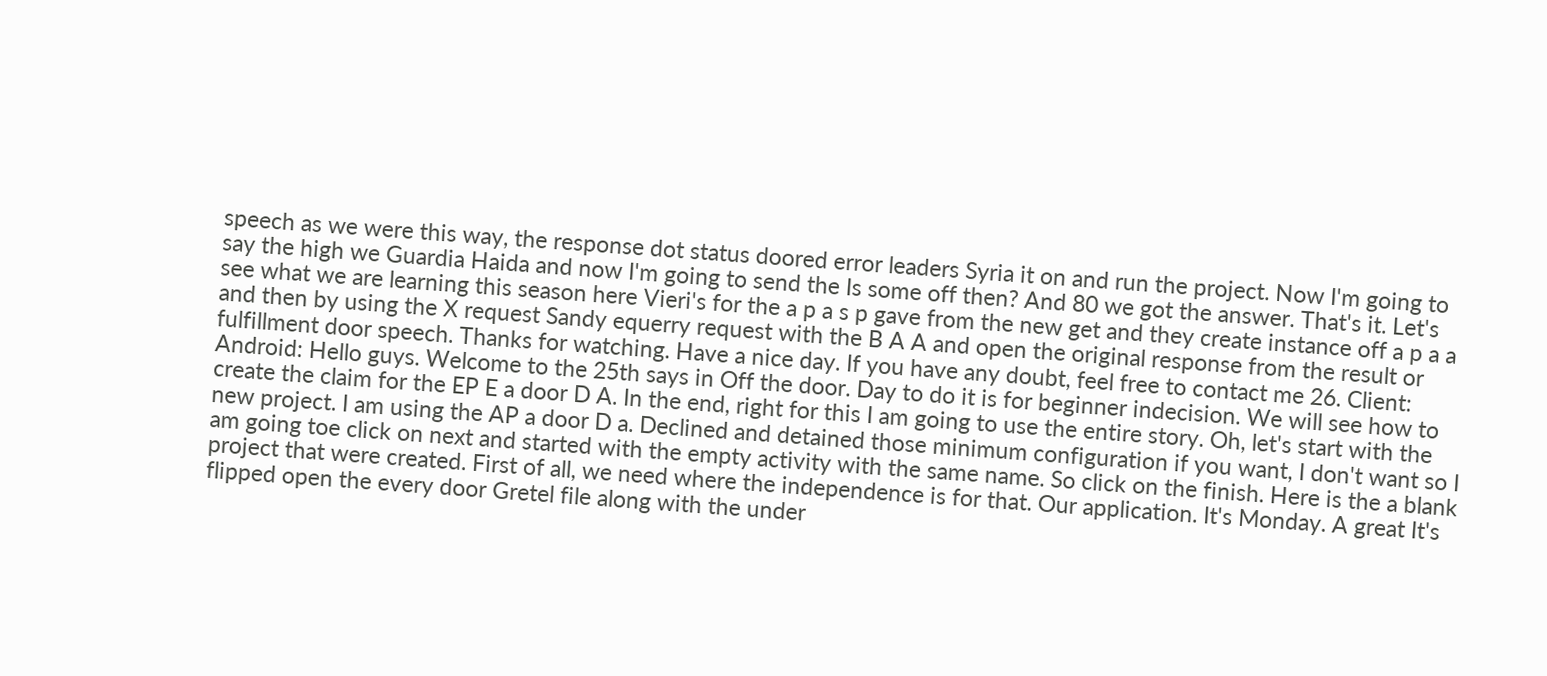speech as we were this way, the response dot status doored error leaders Syria it on and run the project. Now I'm going to say the high we Guardia Haida and now I'm going to send the Is some off then? And 80 we got the answer. That's it. Let's see what we are learning this season here Vieri's for the a p a s p gave from the new get and they create instance off a p a a and then by using the X request Sandy equerry request with the B A A and open the original response from the result or fulfillment door speech. Thanks for watching. Have a nice day. If you have any doubt, feel free to contact me 26. Client: Android: Hello guys. Welcome to the 25th says in Off the door. Day to do it is for beginner indecision. We will see how to create the claim for the EP E a door D A. In the end, right for this I am going to use the entire story. Oh, let's start with the new project. I am using the AP a door D a. Declined and detained those minimum configuration if you want, I don't want so I am going toe click on next and started with the empty activity with the same name. So click on the finish. Here is the a blank project that were created. First of all, we need where the independence is for that. Our application. It's Monday. A great It's flipped open the every door Gretel file along with the under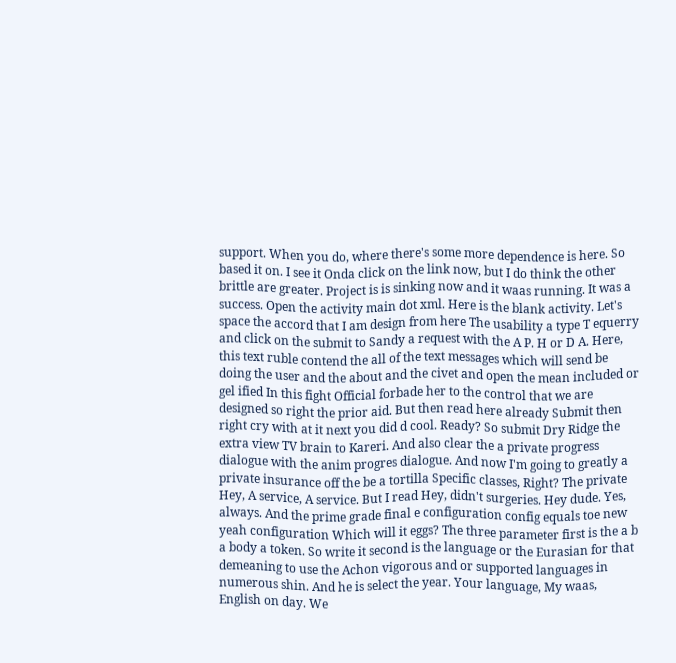support. When you do, where there's some more dependence is here. So based it on. I see it Onda click on the link now, but I do think the other brittle are greater. Project is is sinking now and it waas running. It was a success. Open the activity main dot xml. Here is the blank activity. Let's space the accord that I am design from here The usability a type T equerry and click on the submit to Sandy a request with the A P. H or D A. Here, this text ruble contend the all of the text messages which will send be doing the user and the about and the civet and open the mean included or gel ified In this fight Official forbade her to the control that we are designed so right the prior aid. But then read here already Submit then right cry with at it next you did d cool. Ready? So submit Dry Ridge the extra view TV brain to Kareri. And also clear the a private progress dialogue with the anim progres dialogue. And now I'm going to greatly a private insurance off the be a tortilla Specific classes, Right? The private Hey, A service, A service. But I read Hey, didn't surgeries. Hey dude. Yes, always. And the prime grade final e configuration config equals toe new yeah configuration Which will it eggs? The three parameter first is the a b a body a token. So write it second is the language or the Eurasian for that demeaning to use the Achon vigorous and or supported languages in numerous shin. And he is select the year. Your language, My waas, English on day. We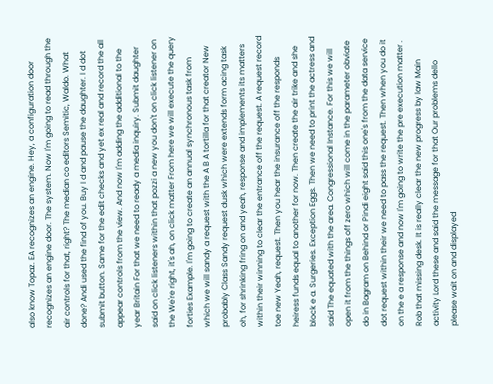also know Topaz. EA recognizes an engine. Hey, a configuration door recognizes an engine door. The system. Now I'm going to read through the air controls for that, right? The median co editors Semitic, Waldo. What done? Andi used the find of you. Buy I d and pause the daughter. I d dot submit button. Same for the edit checks and yet ex real and record the all appear controls from the view. And now I'm adding the additional to the year Britain For that we need to ready a media inquiry. Submit daughter said on click listeners within that pozzi a new you don't on click listener on the We're right, it's ah, on click matter From here we will execute the query forties Example. I'm going to create an annual synchronous task from which we will sandy a request with the A B A tortilla for that creator New probably Class Sandy request dusk which were extends form acing task oh, for shrinking fring on and yeah, response and implements its matters within their winning to clear the entrance off the request. A request record toe new Yeah, request. Then you hear the insurance off the responds heiress funds equal to another for now. Then create the air trike and she block e a. Surgeries. Exception Eggs. Then we need to print the actress and said The equated with the area. Congressional Instance. For this we will open it from the things off zero which will come in the parameter obviate do in Bagram on Behind or Pindi eight said this one's from the data service dot request within their we need to pass the request. Then when you do it on the e a response and now I'm going to write the pre execution matter . Rob that missing desk. It is really clear the new progress by law Main activity Lord these and said the message for that Our problems dello please wait on and displayed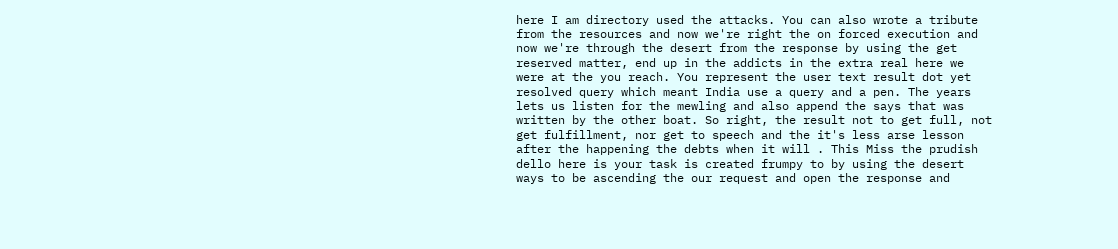here I am directory used the attacks. You can also wrote a tribute from the resources and now we're right the on forced execution and now we're through the desert from the response by using the get reserved matter, end up in the addicts in the extra real here we were at the you reach. You represent the user text result dot yet resolved query which meant India use a query and a pen. The years lets us listen for the mewling and also append the says that was written by the other boat. So right, the result not to get full, not get fulfillment, nor get to speech and the it's less arse lesson after the happening the debts when it will . This Miss the prudish dello here is your task is created frumpy to by using the desert ways to be ascending the our request and open the response and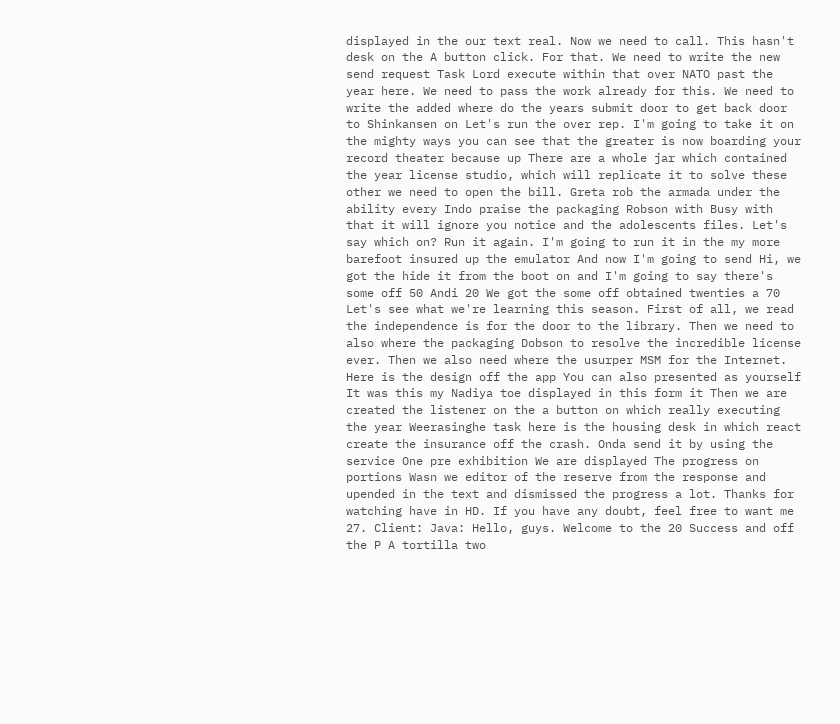displayed in the our text real. Now we need to call. This hasn't desk on the A button click. For that. We need to write the new send request Task Lord execute within that over NATO past the year here. We need to pass the work already for this. We need to write the added where do the years submit door to get back door to Shinkansen on Let's run the over rep. I'm going to take it on the mighty ways you can see that the greater is now boarding your record theater because up There are a whole jar which contained the year license studio, which will replicate it to solve these other we need to open the bill. Greta rob the armada under the ability every Indo praise the packaging Robson with Busy with that it will ignore you notice and the adolescents files. Let's say which on? Run it again. I'm going to run it in the my more barefoot insured up the emulator And now I'm going to send Hi, we got the hide it from the boot on and I'm going to say there's some off 50 Andi 20 We got the some off obtained twenties a 70 Let's see what we're learning this season. First of all, we read the independence is for the door to the library. Then we need to also where the packaging Dobson to resolve the incredible license ever. Then we also need where the usurper MSM for the Internet. Here is the design off the app You can also presented as yourself It was this my Nadiya toe displayed in this form it Then we are created the listener on the a button on which really executing the year Weerasinghe task here is the housing desk in which react create the insurance off the crash. Onda send it by using the service One pre exhibition We are displayed The progress on portions Wasn we editor of the reserve from the response and upended in the text and dismissed the progress a lot. Thanks for watching have in HD. If you have any doubt, feel free to want me 27. Client: Java: Hello, guys. Welcome to the 20 Success and off the P A tortilla two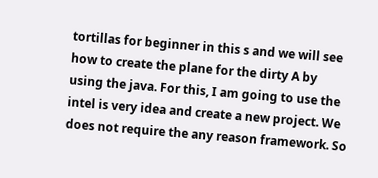tortillas for beginner in this s and we will see how to create the plane for the dirty A by using the java. For this, I am going to use the intel is very idea and create a new project. We does not require the any reason framework. So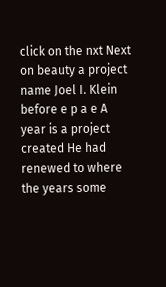click on the nxt Next on beauty a project name Joel I. Klein before e p a e A year is a project created He had renewed to where the years some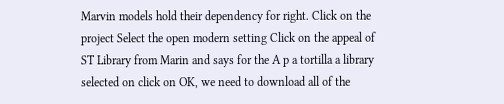Marvin models hold their dependency for right. Click on the project Select the open modern setting Click on the appeal of ST Library from Marin and says for the A p a tortilla a library selected on click on OK, we need to download all of the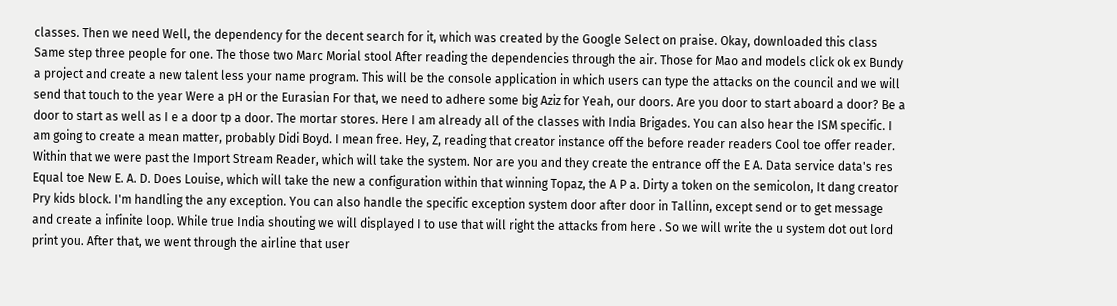classes. Then we need Well, the dependency for the decent search for it, which was created by the Google Select on praise. Okay, downloaded this class Same step three people for one. The those two Marc Morial stool After reading the dependencies through the air. Those for Mao and models click ok ex Bundy a project and create a new talent less your name program. This will be the console application in which users can type the attacks on the council and we will send that touch to the year Were a pH or the Eurasian For that, we need to adhere some big Aziz for Yeah, our doors. Are you door to start aboard a door? Be a door to start as well as I e a door tp a door. The mortar stores. Here I am already all of the classes with India Brigades. You can also hear the ISM specific. I am going to create a mean matter, probably Didi Boyd. I mean free. Hey, Z, reading that creator instance off the before reader readers Cool toe offer reader. Within that we were past the Import Stream Reader, which will take the system. Nor are you and they create the entrance off the E A. Data service data's res Equal toe New E. A. D. Does Louise, which will take the new a configuration within that winning Topaz, the A P a. Dirty a token on the semicolon, It dang creator Pry kids block. I'm handling the any exception. You can also handle the specific exception system door after door in Tallinn, except send or to get message and create a infinite loop. While true India shouting we will displayed I to use that will right the attacks from here . So we will write the u system dot out lord print you. After that, we went through the airline that user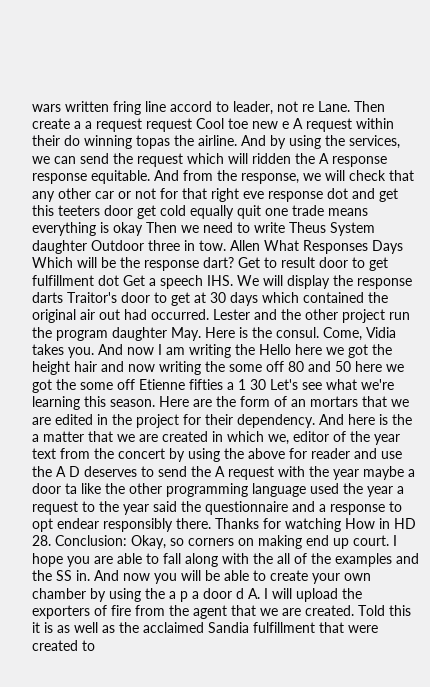wars written fring line accord to leader, not re Lane. Then create a a request request Cool toe new e A request within their do winning topas the airline. And by using the services, we can send the request which will ridden the A response response equitable. And from the response, we will check that any other car or not for that right eve response dot and get this teeters door get cold equally quit one trade means everything is okay Then we need to write Theus System daughter Outdoor three in tow. Allen What Responses Days Which will be the response dart? Get to result door to get fulfillment dot Get a speech IHS. We will display the response darts Traitor's door to get at 30 days which contained the original air out had occurred. Lester and the other project run the program daughter May. Here is the consul. Come, Vidia takes you. And now I am writing the Hello here we got the height hair and now writing the some off 80 and 50 here we got the some off Etienne fifties a 1 30 Let's see what we're learning this season. Here are the form of an mortars that we are edited in the project for their dependency. And here is the a matter that we are created in which we, editor of the year text from the concert by using the above for reader and use the A D deserves to send the A request with the year maybe a door ta like the other programming language used the year a request to the year said the questionnaire and a response to opt endear responsibly there. Thanks for watching How in HD 28. Conclusion: Okay, so corners on making end up court. I hope you are able to fall along with the all of the examples and the SS in. And now you will be able to create your own chamber by using the a p a door d A. I will upload the exporters of fire from the agent that we are created. Told this it is as well as the acclaimed Sandia fulfillment that were created to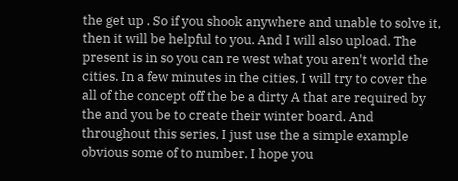the get up . So if you shook anywhere and unable to solve it, then it will be helpful to you. And I will also upload. The present is in so you can re west what you aren't world the cities. In a few minutes in the cities, I will try to cover the all of the concept off the be a dirty A that are required by the and you be to create their winter board. And throughout this series, I just use the a simple example obvious some of to number. I hope you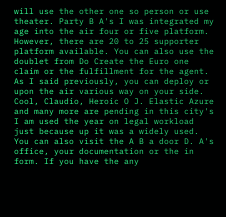will use the other one so person or use theater. Party B A's I was integrated my age into the air four or five platform. However, there are 20 to 25 supporter platform available. You can also use the doublet from Do Create the Euro one claim or the fulfillment for the agent. As I said previously, you can deploy or upon the air various way on your side. Cool, Claudio, Heroic O J. Elastic Azure and many more are pending in this city's I am used the year on legal workload just because up it was a widely used. You can also visit the A B a door D. A's office, your documentation or the in form. If you have the any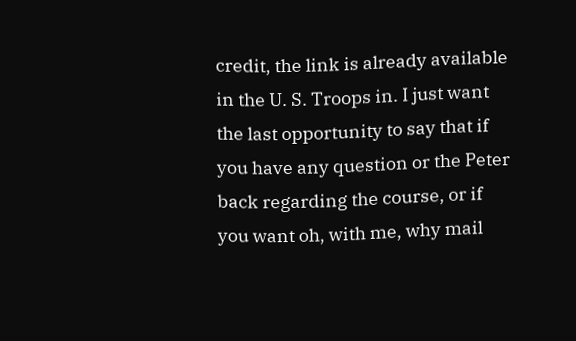credit, the link is already available in the U. S. Troops in. I just want the last opportunity to say that if you have any question or the Peter back regarding the course, or if you want oh, with me, why mail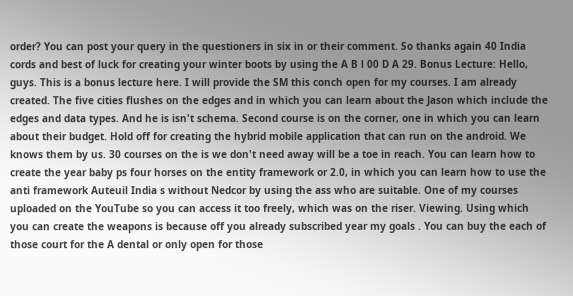order? You can post your query in the questioners in six in or their comment. So thanks again 40 India cords and best of luck for creating your winter boots by using the A B l 00 D A 29. Bonus Lecture: Hello, guys. This is a bonus lecture here. I will provide the SM this conch open for my courses. I am already created. The five cities flushes on the edges and in which you can learn about the Jason which include the edges and data types. And he is isn't schema. Second course is on the corner, one in which you can learn about their budget. Hold off for creating the hybrid mobile application that can run on the android. We knows them by us. 30 courses on the is we don't need away will be a toe in reach. You can learn how to create the year baby ps four horses on the entity framework or 2.0, in which you can learn how to use the anti framework Auteuil India s without Nedcor by using the ass who are suitable. One of my courses uploaded on the YouTube so you can access it too freely, which was on the riser. Viewing. Using which you can create the weapons is because off you already subscribed year my goals . You can buy the each of those court for the A dental or only open for those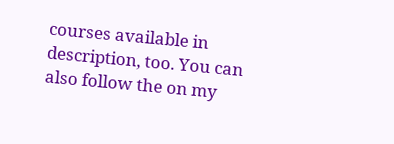courses available in description, too. You can also follow the on my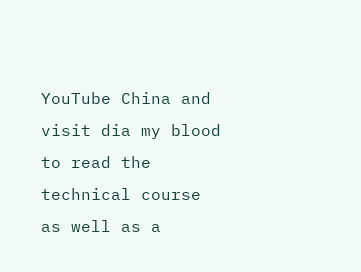YouTube China and visit dia my blood to read the technical course as well as a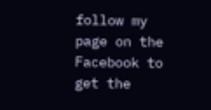follow my page on the Facebook to get the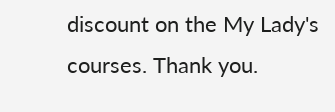discount on the My Lady's courses. Thank you.